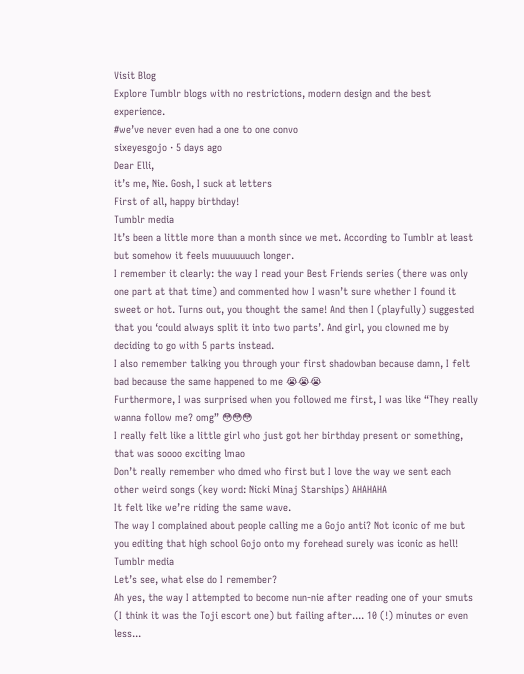Visit Blog
Explore Tumblr blogs with no restrictions, modern design and the best experience.
#we’ve never even had a one to one convo
sixeyesgojo · 5 days ago
Dear Elli,
it’s me, Nie. Gosh, I suck at letters
First of all, happy birthday!
Tumblr media
It’s been a little more than a month since we met. According to Tumblr at least but somehow it feels muuuuuuch longer.
I remember it clearly: the way I read your Best Friends series (there was only one part at that time) and commented how I wasn’t sure whether I found it sweet or hot. Turns out, you thought the same! And then I (playfully) suggested that you ‘could always split it into two parts’. And girl, you clowned me by deciding to go with 5 parts instead.
I also remember talking you through your first shadowban because damn, I felt bad because the same happened to me 😭😭😭
Furthermore, I was surprised when you followed me first, I was like “They really wanna follow me? omg” 😳😳😳
I really felt like a little girl who just got her birthday present or something, that was soooo exciting lmao
Don’t really remember who dmed who first but I love the way we sent each other weird songs (key word: Nicki Minaj Starships) AHAHAHA
It felt like we’re riding the same wave.
The way I complained about people calling me a Gojo anti? Not iconic of me but you editing that high school Gojo onto my forehead surely was iconic as hell!
Tumblr media
Let’s see, what else do I remember?
Ah yes, the way I attempted to become nun-nie after reading one of your smuts (I think it was the Toji escort one) but failing after.... 10 (!) minutes or even less...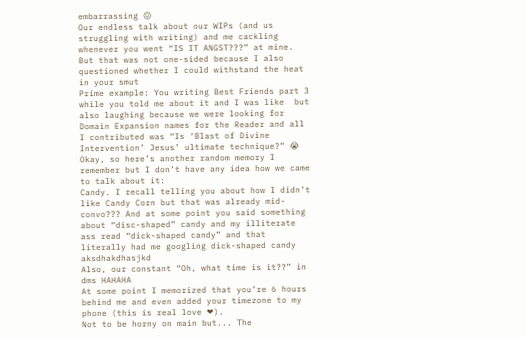embarrassing 😖
Our endless talk about our WIPs (and us struggling with writing) and me cackling whenever you went “IS IT ANGST???” at mine. But that was not one-sided because I also questioned whether I could withstand the heat in your smut
Prime example: You writing Best Friends part 3 while you told me about it and I was like  but also laughing because we were looking for Domain Expansion names for the Reader and all I contributed was “Is ‘Blast of Divine Intervention’ Jesus’ ultimate technique?” 😭
Okay, so here’s another random memory I remember but I don’t have any idea how we came to talk about it:
Candy. I recall telling you about how I didn’t like Candy Corn but that was already mid-convo??? And at some point you said something about “disc-shaped” candy and my illiterate ass read “dick-shaped candy” and that literally had me googling dick-shaped candy aksdhakdhasjkd
Also, our constant “Oh, what time is it??” in dms HAHAHA
At some point I memorized that you’re 6 hours behind me and even added your timezone to my phone (this is real love ❤).
Not to be horny on main but... The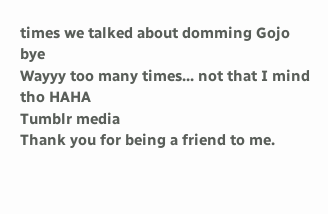times we talked about domming Gojo bye
Wayyy too many times... not that I mind tho HAHA
Tumblr media
Thank you for being a friend to me.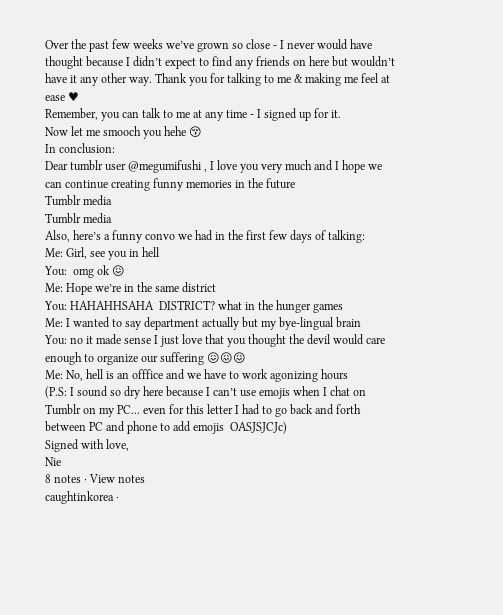Over the past few weeks we’ve grown so close - I never would have thought because I didn’t expect to find any friends on here but wouldn’t have it any other way. Thank you for talking to me & making me feel at ease ♥
Remember, you can talk to me at any time - I signed up for it.
Now let me smooch you hehe 😚
In conclusion:
Dear tumblr user @megumifushi , I love you very much and I hope we can continue creating funny memories in the future
Tumblr media
Tumblr media
Also, here’s a funny convo we had in the first few days of talking:
Me: Girl, see you in hell
You:  omg ok 😖
Me: Hope we’re in the same district
You: HAHAHHSAHA  DISTRICT? what in the hunger games
Me: I wanted to say department actually but my bye-lingual brain
You: no it made sense I just love that you thought the devil would care enough to organize our suffering 😖😖😖
Me: No, hell is an offfice and we have to work agonizing hours
(P.S: I sound so dry here because I can’t use emojis when I chat on Tumblr on my PC... even for this letter I had to go back and forth between PC and phone to add emojis  OASJSJCJc)
Signed with love,
Nie
8 notes · View notes
caughtinkorea ·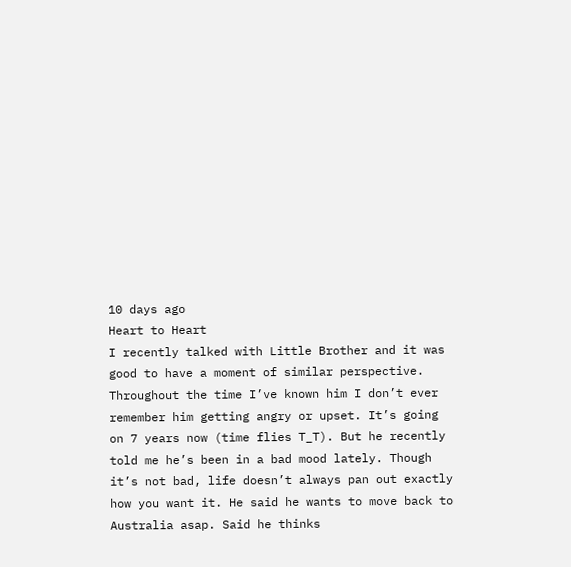10 days ago
Heart to Heart
I recently talked with Little Brother and it was good to have a moment of similar perspective. Throughout the time I’ve known him I don’t ever remember him getting angry or upset. It’s going on 7 years now (time flies T_T). But he recently told me he’s been in a bad mood lately. Though it’s not bad, life doesn’t always pan out exactly how you want it. He said he wants to move back to Australia asap. Said he thinks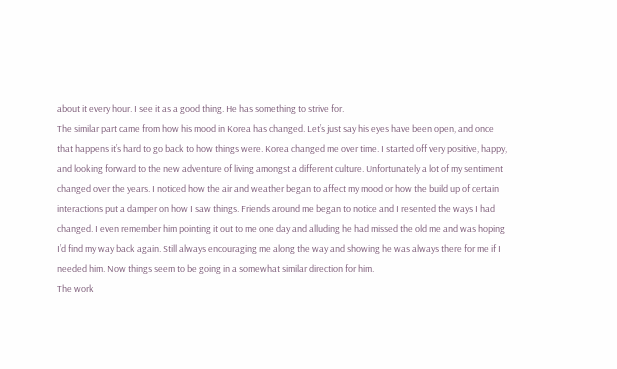about it every hour. I see it as a good thing. He has something to strive for.
The similar part came from how his mood in Korea has changed. Let’s just say his eyes have been open, and once that happens it’s hard to go back to how things were. Korea changed me over time. I started off very positive, happy, and looking forward to the new adventure of living amongst a different culture. Unfortunately a lot of my sentiment changed over the years. I noticed how the air and weather began to affect my mood or how the build up of certain interactions put a damper on how I saw things. Friends around me began to notice and I resented the ways I had changed. I even remember him pointing it out to me one day and alluding he had missed the old me and was hoping I’d find my way back again. Still always encouraging me along the way and showing he was always there for me if I needed him. Now things seem to be going in a somewhat similar direction for him.
The work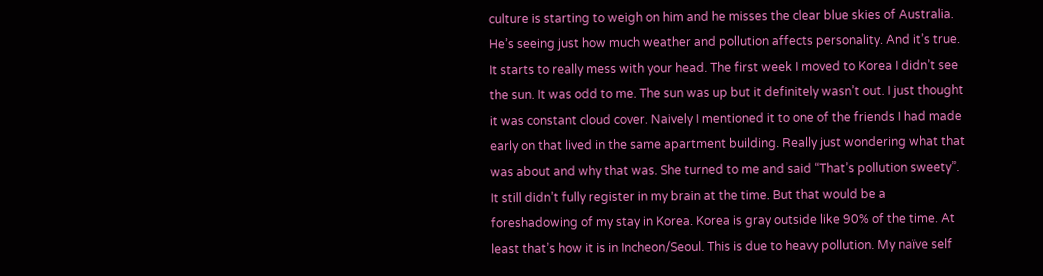culture is starting to weigh on him and he misses the clear blue skies of Australia. He’s seeing just how much weather and pollution affects personality. And it’s true. It starts to really mess with your head. The first week I moved to Korea I didn’t see the sun. It was odd to me. The sun was up but it definitely wasn’t out. I just thought it was constant cloud cover. Naively I mentioned it to one of the friends I had made early on that lived in the same apartment building. Really just wondering what that was about and why that was. She turned to me and said “That’s pollution sweety”. It still didn’t fully register in my brain at the time. But that would be a foreshadowing of my stay in Korea. Korea is gray outside like 90% of the time. At least that’s how it is in Incheon/Seoul. This is due to heavy pollution. My naïve self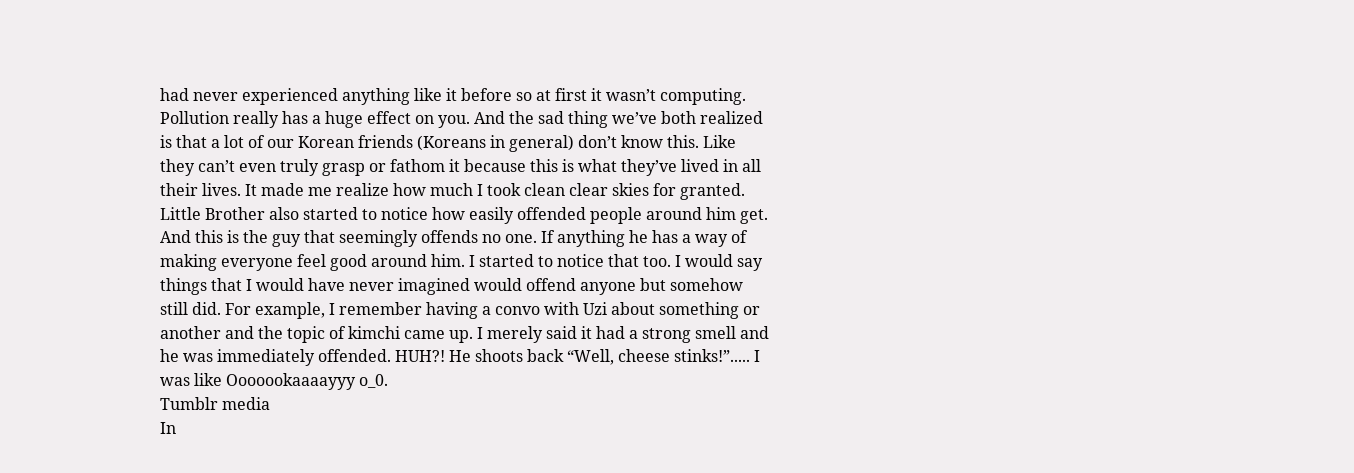had never experienced anything like it before so at first it wasn’t computing.
Pollution really has a huge effect on you. And the sad thing we’ve both realized is that a lot of our Korean friends (Koreans in general) don’t know this. Like they can’t even truly grasp or fathom it because this is what they’ve lived in all their lives. It made me realize how much I took clean clear skies for granted. Little Brother also started to notice how easily offended people around him get. And this is the guy that seemingly offends no one. If anything he has a way of making everyone feel good around him. I started to notice that too. I would say things that I would have never imagined would offend anyone but somehow still did. For example, I remember having a convo with Uzi about something or another and the topic of kimchi came up. I merely said it had a strong smell and he was immediately offended. HUH?! He shoots back “Well, cheese stinks!”..... I was like Ooooookaaaayyy o_0.
Tumblr media
In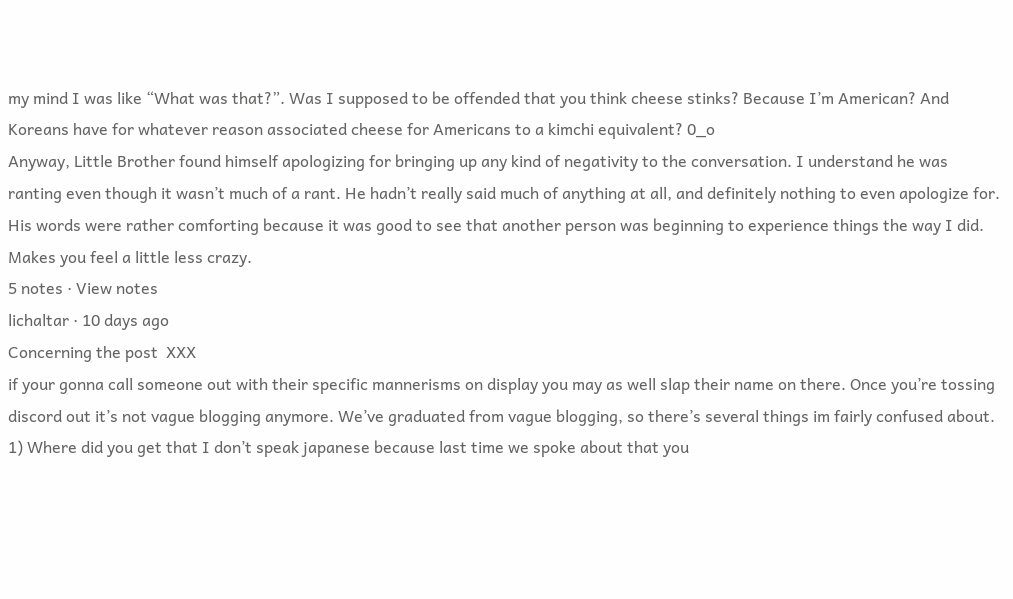my mind I was like “What was that?”. Was I supposed to be offended that you think cheese stinks? Because I’m American? And Koreans have for whatever reason associated cheese for Americans to a kimchi equivalent? 0_o
Anyway, Little Brother found himself apologizing for bringing up any kind of negativity to the conversation. I understand he was ranting even though it wasn’t much of a rant. He hadn’t really said much of anything at all, and definitely nothing to even apologize for. His words were rather comforting because it was good to see that another person was beginning to experience things the way I did. Makes you feel a little less crazy.
5 notes · View notes
lichaltar · 10 days ago
Concerning the post  XXX
if your gonna call someone out with their specific mannerisms on display you may as well slap their name on there. Once you’re tossing discord out it’s not vague blogging anymore. We’ve graduated from vague blogging, so there’s several things im fairly confused about.
1) Where did you get that I don’t speak japanese because last time we spoke about that you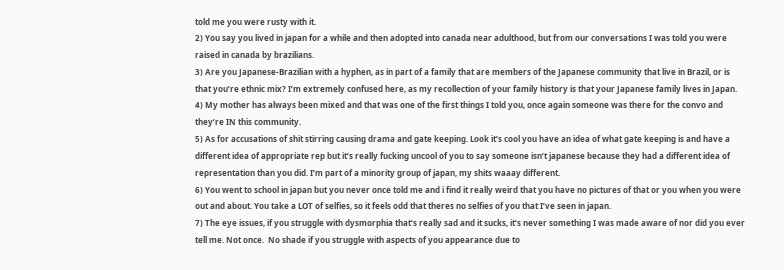told me you were rusty with it.
2) You say you lived in japan for a while and then adopted into canada near adulthood, but from our conversations I was told you were raised in canada by brazilians.
3) Are you Japanese-Brazilian with a hyphen, as in part of a family that are members of the Japanese community that live in Brazil, or is that you’re ethnic mix? I’m extremely confused here, as my recollection of your family history is that your Japanese family lives in Japan.
4) My mother has always been mixed and that was one of the first things I told you, once again someone was there for the convo and they’re IN this community.
5) As for accusations of shit stirring causing drama and gate keeping. Look it’s cool you have an idea of what gate keeping is and have a different idea of appropriate rep but it’s really fucking uncool of you to say someone isn’t japanese because they had a different idea of representation than you did. I’m part of a minority group of japan, my shits waaay different.
6) You went to school in japan but you never once told me and i find it really weird that you have no pictures of that or you when you were out and about. You take a LOT of selfies, so it feels odd that theres no selfies of you that I’ve seen in japan.
7) The eye issues, if you struggle with dysmorphia that’s really sad and it sucks, it’s never something I was made aware of nor did you ever tell me. Not once.  No shade if you struggle with aspects of you appearance due to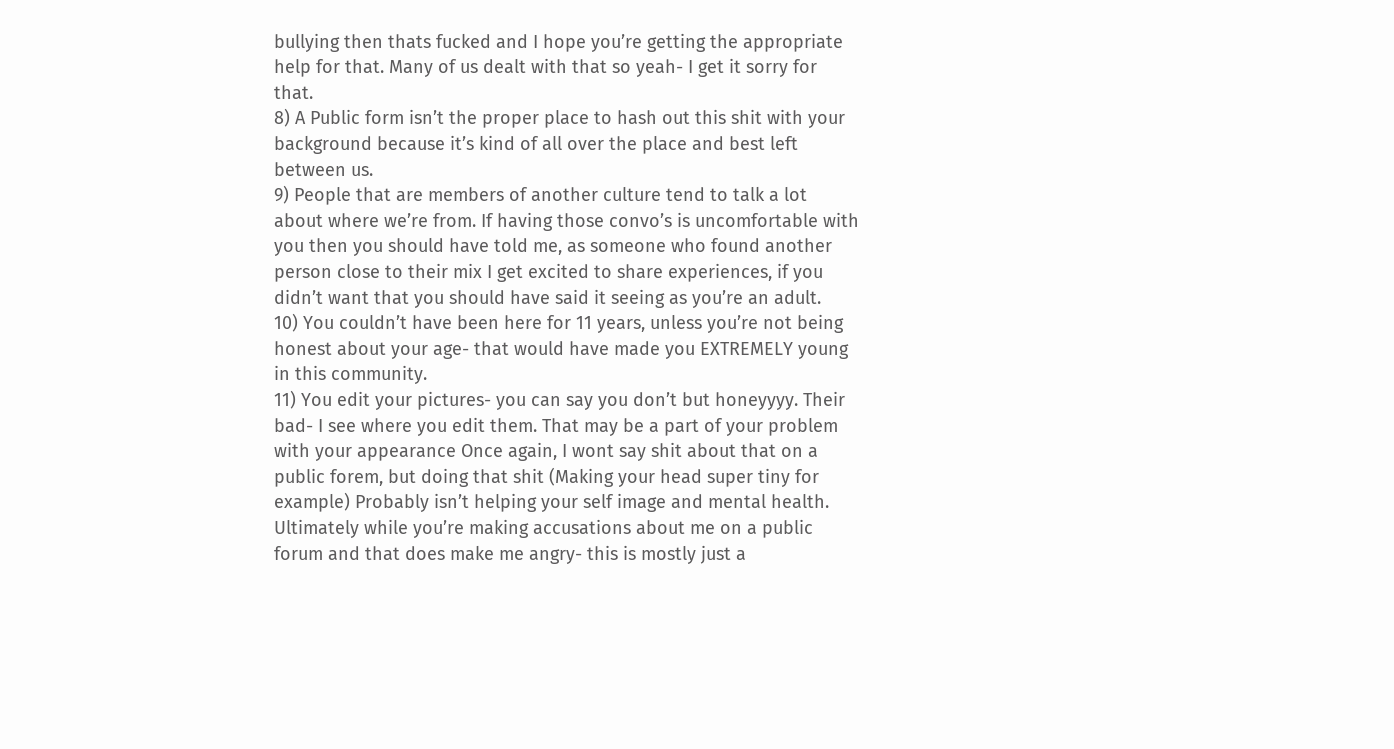bullying then thats fucked and I hope you’re getting the appropriate help for that. Many of us dealt with that so yeah- I get it sorry for that.
8) A Public form isn’t the proper place to hash out this shit with your background because it’s kind of all over the place and best left between us.
9) People that are members of another culture tend to talk a lot about where we’re from. If having those convo’s is uncomfortable with you then you should have told me, as someone who found another person close to their mix I get excited to share experiences, if you didn’t want that you should have said it seeing as you’re an adult.
10) You couldn’t have been here for 11 years, unless you’re not being honest about your age- that would have made you EXTREMELY young in this community.
11) You edit your pictures- you can say you don’t but honeyyyy. Their bad- I see where you edit them. That may be a part of your problem with your appearance Once again, I wont say shit about that on a public forem, but doing that shit (Making your head super tiny for example) Probably isn’t helping your self image and mental health.
Ultimately while you’re making accusations about me on a public forum and that does make me angry- this is mostly just a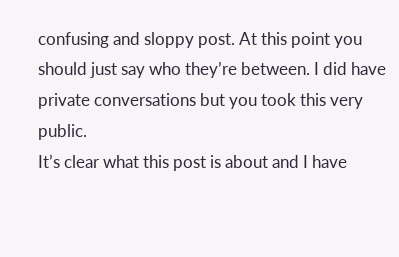confusing and sloppy post. At this point you should just say who they’re between. I did have private conversations but you took this very public.
It’s clear what this post is about and I have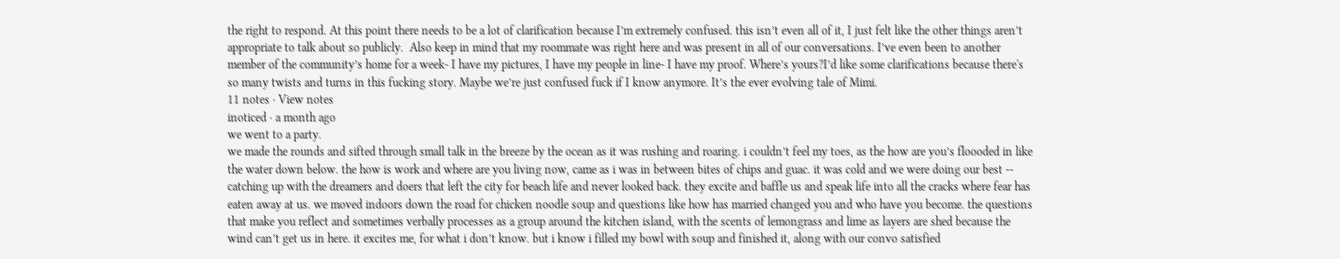the right to respond. At this point there needs to be a lot of clarification because I’m extremely confused. this isn’t even all of it, I just felt like the other things aren’t appropriate to talk about so publicly.  Also keep in mind that my roommate was right here and was present in all of our conversations. I’ve even been to another member of the community’s home for a week- I have my pictures, I have my people in line- I have my proof. Where’s yours?I’d like some clarifications because there's so many twists and turns in this fucking story. Maybe we’re just confused fuck if I know anymore. It’s the ever evolving tale of Mimi.
11 notes · View notes
inoticed · a month ago
we went to a party.
we made the rounds and sifted through small talk in the breeze by the ocean as it was rushing and roaring. i couldn’t feel my toes, as the how are you’s floooded in like the water down below. the how is work and where are you living now, came as i was in between bites of chips and guac. it was cold and we were doing our best -- catching up with the dreamers and doers that left the city for beach life and never looked back. they excite and baffle us and speak life into all the cracks where fear has eaten away at us. we moved indoors down the road for chicken noodle soup and questions like how has married changed you and who have you become. the questions that make you reflect and sometimes verbally processes as a group around the kitchen island, with the scents of lemongrass and lime as layers are shed because the wind can’t get us in here. it excites me, for what i don’t know. but i know i filled my bowl with soup and finished it, along with our convo satisfied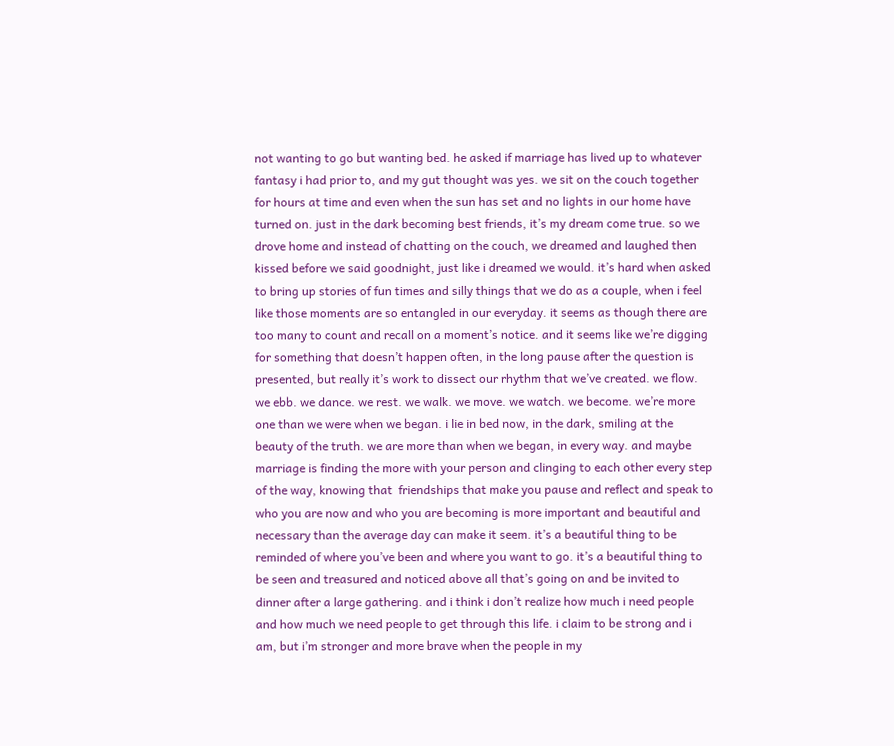not wanting to go but wanting bed. he asked if marriage has lived up to whatever fantasy i had prior to, and my gut thought was yes. we sit on the couch together for hours at time and even when the sun has set and no lights in our home have turned on. just in the dark becoming best friends, it’s my dream come true. so we drove home and instead of chatting on the couch, we dreamed and laughed then kissed before we said goodnight, just like i dreamed we would. it’s hard when asked to bring up stories of fun times and silly things that we do as a couple, when i feel like those moments are so entangled in our everyday. it seems as though there are too many to count and recall on a moment’s notice. and it seems like we’re digging for something that doesn’t happen often, in the long pause after the question is presented, but really it’s work to dissect our rhythm that we’ve created. we flow. we ebb. we dance. we rest. we walk. we move. we watch. we become. we’re more one than we were when we began. i lie in bed now, in the dark, smiling at the beauty of the truth. we are more than when we began, in every way. and maybe marriage is finding the more with your person and clinging to each other every step of the way, knowing that  friendships that make you pause and reflect and speak to who you are now and who you are becoming is more important and beautiful and necessary than the average day can make it seem. it’s a beautiful thing to be reminded of where you’ve been and where you want to go. it’s a beautiful thing to be seen and treasured and noticed above all that’s going on and be invited to dinner after a large gathering. and i think i don’t realize how much i need people and how much we need people to get through this life. i claim to be strong and i am, but i’m stronger and more brave when the people in my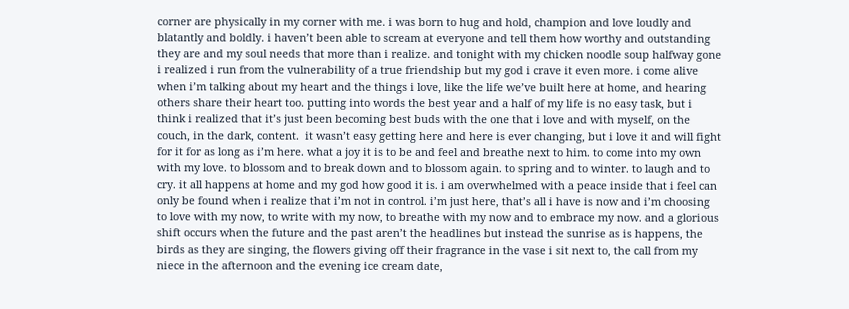corner are physically in my corner with me. i was born to hug and hold, champion and love loudly and blatantly and boldly. i haven’t been able to scream at everyone and tell them how worthy and outstanding they are and my soul needs that more than i realize. and tonight with my chicken noodle soup halfway gone i realized i run from the vulnerability of a true friendship but my god i crave it even more. i come alive when i’m talking about my heart and the things i love, like the life we’ve built here at home, and hearing others share their heart too. putting into words the best year and a half of my life is no easy task, but i think i realized that it’s just been becoming best buds with the one that i love and with myself, on the couch, in the dark, content.  it wasn’t easy getting here and here is ever changing, but i love it and will fight for it for as long as i’m here. what a joy it is to be and feel and breathe next to him. to come into my own with my love. to blossom and to break down and to blossom again. to spring and to winter. to laugh and to cry. it all happens at home and my god how good it is. i am overwhelmed with a peace inside that i feel can only be found when i realize that i’m not in control. i’m just here, that’s all i have is now and i’m choosing to love with my now, to write with my now, to breathe with my now and to embrace my now. and a glorious shift occurs when the future and the past aren’t the headlines but instead the sunrise as is happens, the birds as they are singing, the flowers giving off their fragrance in the vase i sit next to, the call from my niece in the afternoon and the evening ice cream date,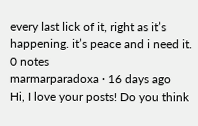every last lick of it, right as it’s happening. it’s peace and i need it.
0 notes
marmarparadoxa · 16 days ago
Hi, I love your posts! Do you think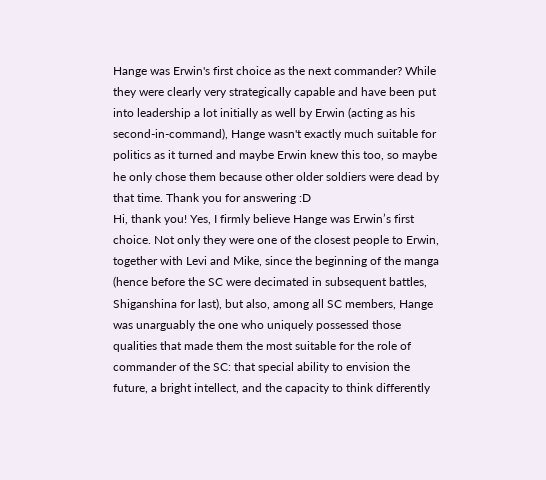Hange was Erwin's first choice as the next commander? While they were clearly very strategically capable and have been put into leadership a lot initially as well by Erwin (acting as his second-in-command), Hange wasn't exactly much suitable for politics as it turned and maybe Erwin knew this too, so maybe he only chose them because other older soldiers were dead by that time. Thank you for answering :D
Hi, thank you! Yes, I firmly believe Hange was Erwin’s first choice. Not only they were one of the closest people to Erwin, together with Levi and Mike, since the beginning of the manga (hence before the SC were decimated in subsequent battles, Shiganshina for last), but also, among all SC members, Hange was unarguably the one who uniquely possessed those qualities that made them the most suitable for the role of commander of the SC: that special ability to envision the future, a bright intellect, and the capacity to think differently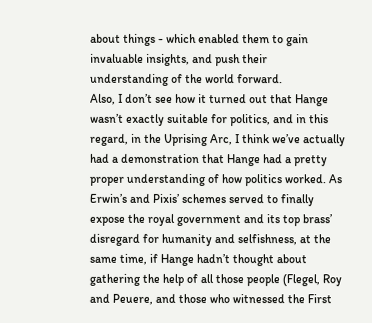about things - which enabled them to gain invaluable insights, and push their understanding of the world forward.
Also, I don’t see how it turned out that Hange wasn’t exactly suitable for politics, and in this regard, in the Uprising Arc, I think we’ve actually had a demonstration that Hange had a pretty proper understanding of how politics worked. As Erwin’s and Pixis’ schemes served to finally expose the royal government and its top brass’ disregard for humanity and selfishness, at the same time, if Hange hadn’t thought about gathering the help of all those people (Flegel, Roy and Peuere, and those who witnessed the First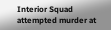Interior Squad attempted murder at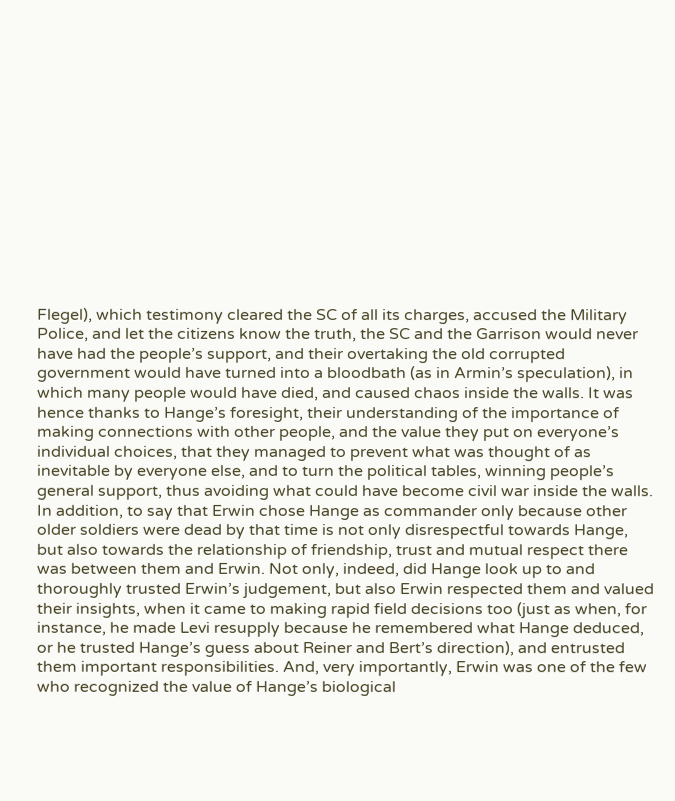Flegel), which testimony cleared the SC of all its charges, accused the Military Police, and let the citizens know the truth, the SC and the Garrison would never have had the people’s support, and their overtaking the old corrupted government would have turned into a bloodbath (as in Armin’s speculation), in which many people would have died, and caused chaos inside the walls. It was hence thanks to Hange’s foresight, their understanding of the importance of making connections with other people, and the value they put on everyone’s individual choices, that they managed to prevent what was thought of as inevitable by everyone else, and to turn the political tables, winning people’s general support, thus avoiding what could have become civil war inside the walls.
In addition, to say that Erwin chose Hange as commander only because other older soldiers were dead by that time is not only disrespectful towards Hange, but also towards the relationship of friendship, trust and mutual respect there was between them and Erwin. Not only, indeed, did Hange look up to and thoroughly trusted Erwin’s judgement, but also Erwin respected them and valued their insights, when it came to making rapid field decisions too (just as when, for instance, he made Levi resupply because he remembered what Hange deduced, or he trusted Hange’s guess about Reiner and Bert’s direction), and entrusted them important responsibilities. And, very importantly, Erwin was one of the few who recognized the value of Hange’s biological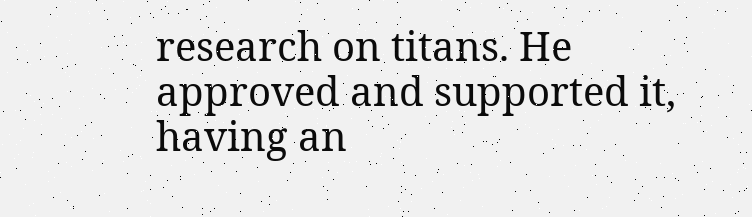research on titans. He approved and supported it, having an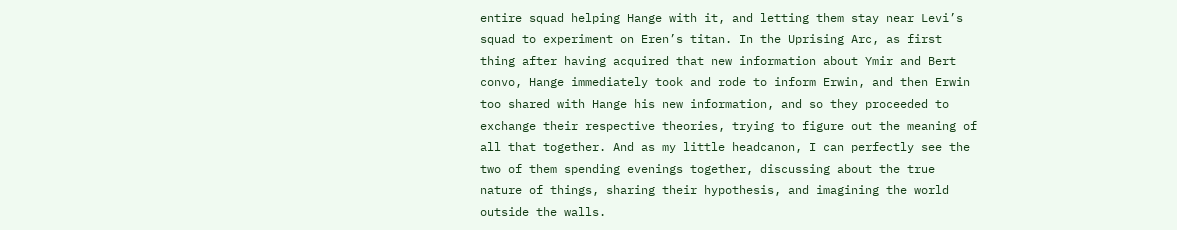entire squad helping Hange with it, and letting them stay near Levi’s squad to experiment on Eren’s titan. In the Uprising Arc, as first thing after having acquired that new information about Ymir and Bert convo, Hange immediately took and rode to inform Erwin, and then Erwin too shared with Hange his new information, and so they proceeded to exchange their respective theories, trying to figure out the meaning of all that together. And as my little headcanon, I can perfectly see the two of them spending evenings together, discussing about the true nature of things, sharing their hypothesis, and imagining the world outside the walls.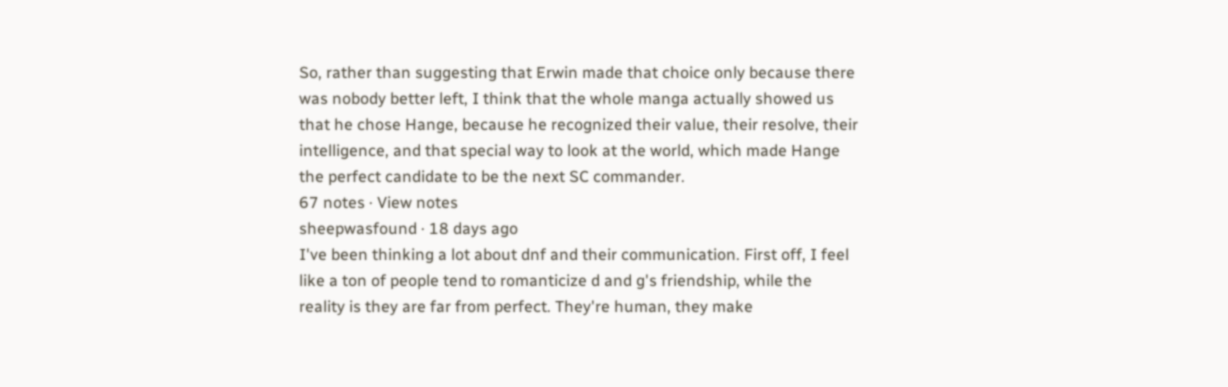So, rather than suggesting that Erwin made that choice only because there was nobody better left, I think that the whole manga actually showed us that he chose Hange, because he recognized their value, their resolve, their intelligence, and that special way to look at the world, which made Hange the perfect candidate to be the next SC commander.
67 notes · View notes
sheepwasfound · 18 days ago
I've been thinking a lot about dnf and their communication. First off, I feel like a ton of people tend to romanticize d and g's friendship, while the reality is they are far from perfect. They're human, they make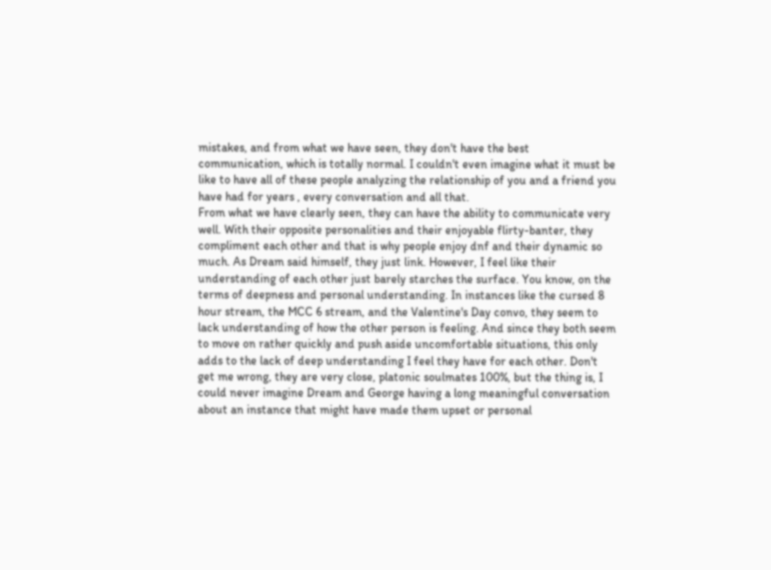mistakes, and from what we have seen, they don't have the best communication, which is totally normal. I couldn't even imagine what it must be like to have all of these people analyzing the relationship of you and a friend you have had for years , every conversation and all that.
From what we have clearly seen, they can have the ability to communicate very well. With their opposite personalities and their enjoyable flirty-banter, they compliment each other and that is why people enjoy dnf and their dynamic so much. As Dream said himself, they just link. However, I feel like their understanding of each other just barely starches the surface. You know, on the terms of deepness and personal understanding. In instances like the cursed 8 hour stream, the MCC 6 stream, and the Valentine's Day convo, they seem to lack understanding of how the other person is feeling. And since they both seem to move on rather quickly and push aside uncomfortable situations, this only adds to the lack of deep understanding I feel they have for each other. Don't get me wrong, they are very close, platonic soulmates 100%, but the thing is, I could never imagine Dream and George having a long meaningful conversation about an instance that might have made them upset or personal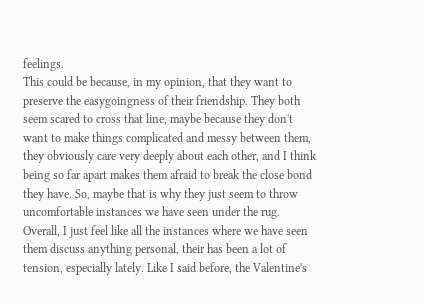feelings.
This could be because, in my opinion, that they want to preserve the easygoingness of their friendship. They both seem scared to cross that line, maybe because they don't want to make things complicated and messy between them, they obviously care very deeply about each other, and I think being so far apart makes them afraid to break the close bond they have. So, maybe that is why they just seem to throw uncomfortable instances we have seen under the rug.
Overall, I just feel like all the instances where we have seen them discuss anything personal, their has been a lot of tension, especially lately. Like I said before, the Valentine's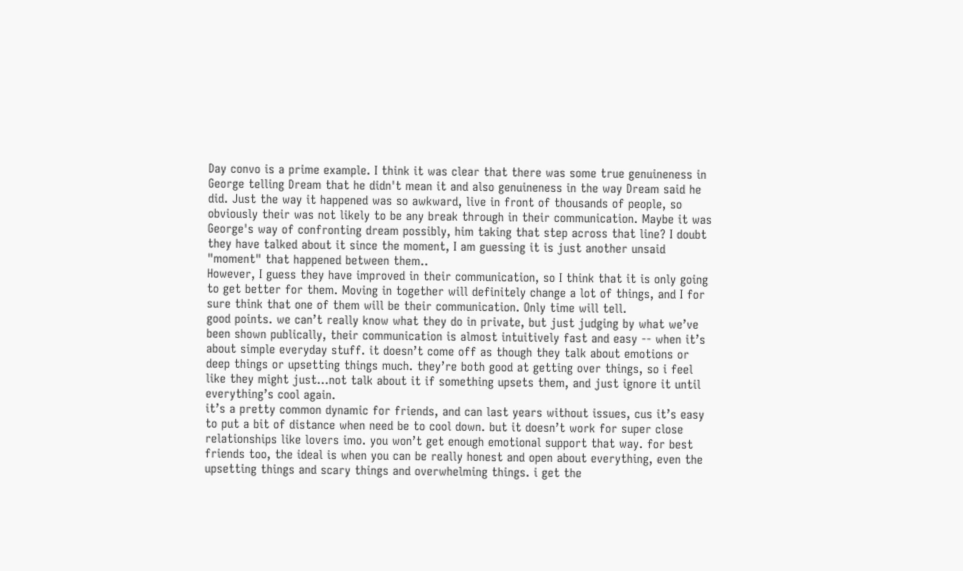Day convo is a prime example. I think it was clear that there was some true genuineness in George telling Dream that he didn't mean it and also genuineness in the way Dream said he did. Just the way it happened was so awkward, live in front of thousands of people, so obviously their was not likely to be any break through in their communication. Maybe it was George's way of confronting dream possibly, him taking that step across that line? I doubt they have talked about it since the moment, I am guessing it is just another unsaid "moment" that happened between them..
However, I guess they have improved in their communication, so I think that it is only going to get better for them. Moving in together will definitely change a lot of things, and I for sure think that one of them will be their communication. Only time will tell.
good points. we can’t really know what they do in private, but just judging by what we’ve been shown publically, their communication is almost intuitively fast and easy -- when it’s about simple everyday stuff. it doesn’t come off as though they talk about emotions or deep things or upsetting things much. they’re both good at getting over things, so i feel like they might just...not talk about it if something upsets them, and just ignore it until everything’s cool again.
it’s a pretty common dynamic for friends, and can last years without issues, cus it’s easy to put a bit of distance when need be to cool down. but it doesn’t work for super close relationships like lovers imo. you won’t get enough emotional support that way. for best friends too, the ideal is when you can be really honest and open about everything, even the upsetting things and scary things and overwhelming things. i get the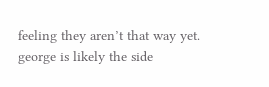feeling they aren’t that way yet.
george is likely the side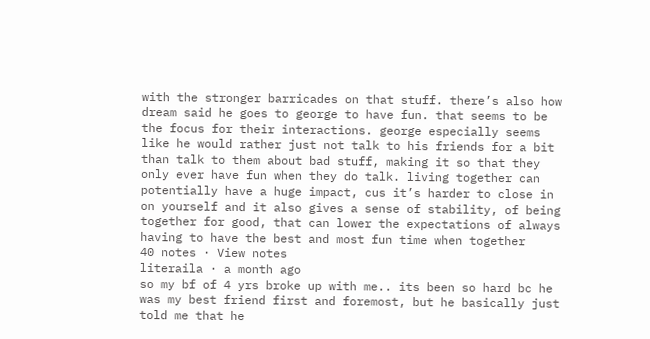with the stronger barricades on that stuff. there’s also how dream said he goes to george to have fun. that seems to be the focus for their interactions. george especially seems like he would rather just not talk to his friends for a bit than talk to them about bad stuff, making it so that they only ever have fun when they do talk. living together can potentially have a huge impact, cus it’s harder to close in on yourself and it also gives a sense of stability, of being together for good, that can lower the expectations of always having to have the best and most fun time when together
40 notes · View notes
literaila · a month ago
so my bf of 4 yrs broke up with me.. its been so hard bc he was my best friend first and foremost, but he basically just told me that he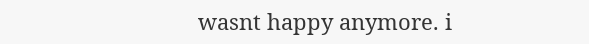wasnt happy anymore. i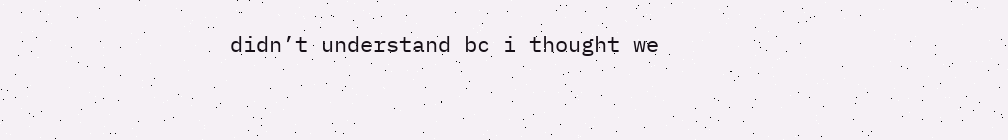didn’t understand bc i thought we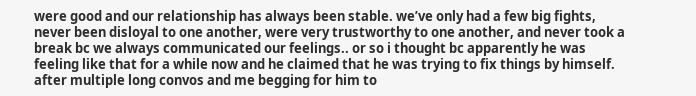were good and our relationship has always been stable. we’ve only had a few big fights, never been disloyal to one another, were very trustworthy to one another, and never took a break bc we always communicated our feelings.. or so i thought bc apparently he was feeling like that for a while now and he claimed that he was trying to fix things by himself. after multiple long convos and me begging for him to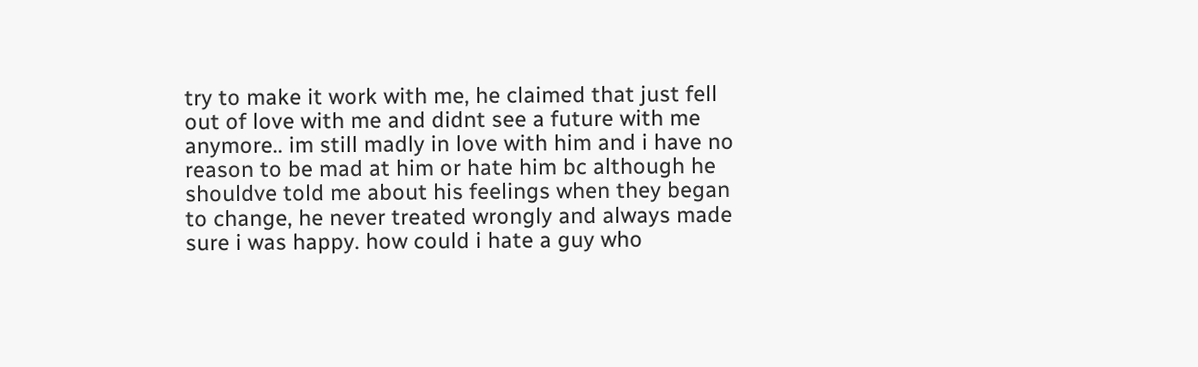try to make it work with me, he claimed that just fell out of love with me and didnt see a future with me anymore.. im still madly in love with him and i have no reason to be mad at him or hate him bc although he shouldve told me about his feelings when they began to change, he never treated wrongly and always made sure i was happy. how could i hate a guy who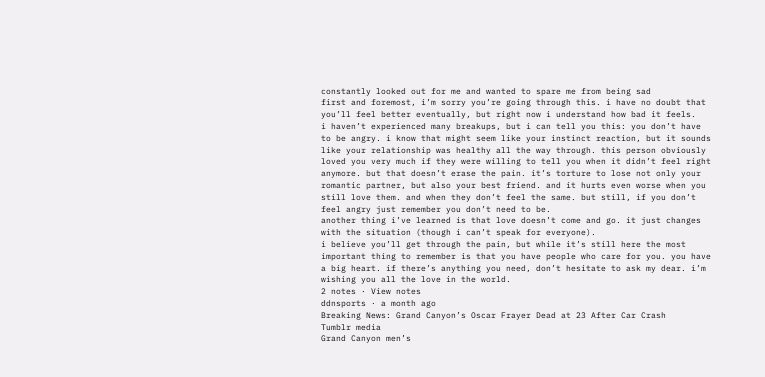constantly looked out for me and wanted to spare me from being sad
first and foremost, i’m sorry you’re going through this. i have no doubt that you’ll feel better eventually, but right now i understand how bad it feels.
i haven’t experienced many breakups, but i can tell you this: you don’t have to be angry. i know that might seem like your instinct reaction, but it sounds like your relationship was healthy all the way through. this person obviously loved you very much if they were willing to tell you when it didn’t feel right anymore. but that doesn’t erase the pain. it’s torture to lose not only your romantic partner, but also your best friend. and it hurts even worse when you still love them. and when they don’t feel the same. but still, if you don’t feel angry just remember you don’t need to be.
another thing i’ve learned is that love doesn’t come and go. it just changes with the situation (though i can’t speak for everyone).
i believe you’ll get through the pain, but while it’s still here the most important thing to remember is that you have people who care for you. you have a big heart. if there’s anything you need, don’t hesitate to ask my dear. i’m wishing you all the love in the world.
2 notes · View notes
ddnsports · a month ago
Breaking News: Grand Canyon’s Oscar Frayer Dead at 23 After Car Crash
Tumblr media
Grand Canyon men’s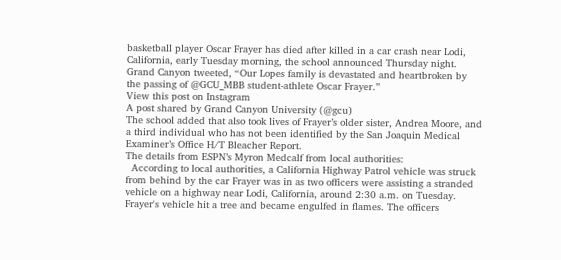basketball player Oscar Frayer has died after killed in a car crash near Lodi, California, early Tuesday morning, the school announced Thursday night.
Grand Canyon tweeted, “Our Lopes family is devastated and heartbroken by the passing of @GCU_MBB student-athlete Oscar Frayer.”
View this post on Instagram
A post shared by Grand Canyon University (@gcu)
The school added that also took lives of Frayer’s older sister, Andrea Moore, and a third individual who has not been identified by the San Joaquin Medical Examiner’s Office H/T Bleacher Report.
The details from ESPN’s Myron Medcalf from local authorities:
  According to local authorities, a California Highway Patrol vehicle was struck from behind by the car Frayer was in as two officers were assisting a stranded vehicle on a highway near Lodi, California, around 2:30 a.m. on Tuesday. Frayer's vehicle hit a tree and became engulfed in flames. The officers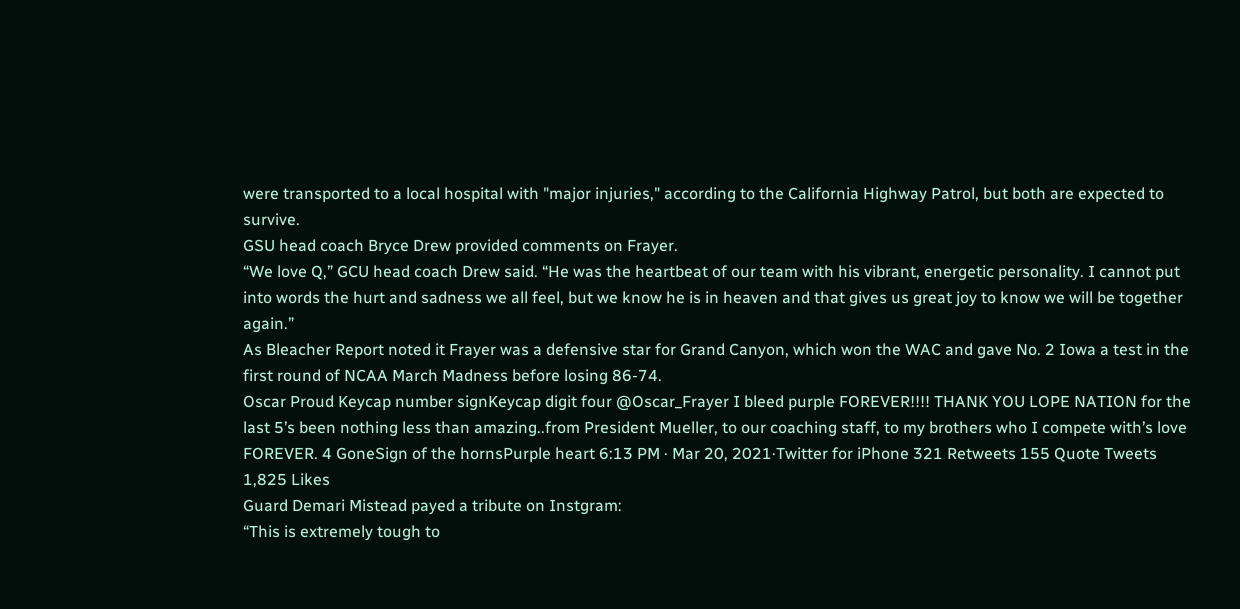were transported to a local hospital with "major injuries," according to the California Highway Patrol, but both are expected to survive.
GSU head coach Bryce Drew provided comments on Frayer.
“We love Q,” GCU head coach Drew said. “He was the heartbeat of our team with his vibrant, energetic personality. I cannot put into words the hurt and sadness we all feel, but we know he is in heaven and that gives us great joy to know we will be together again.”
As Bleacher Report noted it Frayer was a defensive star for Grand Canyon, which won the WAC and gave No. 2 Iowa a test in the first round of NCAA March Madness before losing 86-74.
Oscar Proud Keycap number signKeycap digit four @Oscar_Frayer I bleed purple FOREVER!!!! THANK YOU LOPE NATION for the last 5’s been nothing less than amazing..from President Mueller, to our coaching staff, to my brothers who I compete with’s love FOREVER. 4 GoneSign of the hornsPurple heart 6:13 PM · Mar 20, 2021·Twitter for iPhone 321 Retweets 155 Quote Tweets 1,825 Likes
Guard Demari Mistead payed a tribute on Instgram:
“This is extremely tough to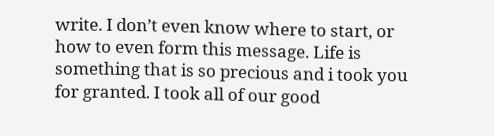write. I don’t even know where to start, or how to even form this message. Life is something that is so precious and i took you for granted. I took all of our good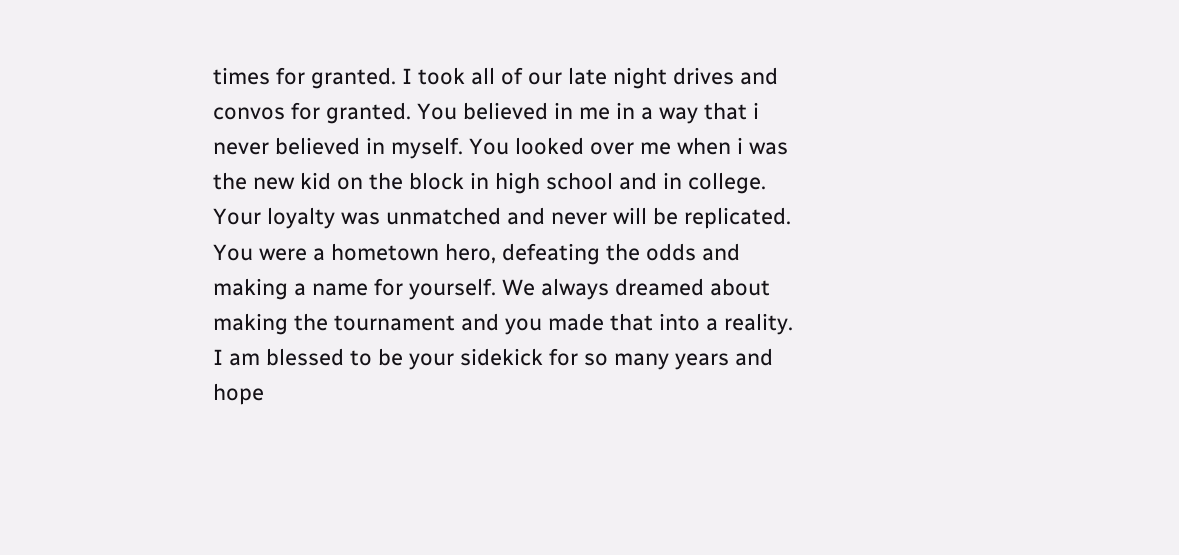times for granted. I took all of our late night drives and convos for granted. You believed in me in a way that i never believed in myself. You looked over me when i was the new kid on the block in high school and in college. Your loyalty was unmatched and never will be replicated. You were a hometown hero, defeating the odds and making a name for yourself. We always dreamed about making the tournament and you made that into a reality. I am blessed to be your sidekick for so many years and hope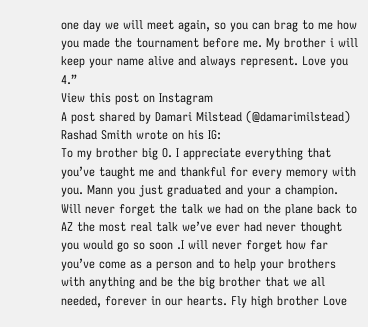one day we will meet again, so you can brag to me how you made the tournament before me. My brother i will keep your name alive and always represent. Love you 4.”
View this post on Instagram
A post shared by Damari Milstead (@damarimilstead)
Rashad Smith wrote on his IG:
To my brother big O. I appreciate everything that you’ve taught me and thankful for every memory with you. Mann you just graduated and your a champion. Will never forget the talk we had on the plane back to AZ the most real talk we’ve ever had never thought you would go so soon .I will never forget how far you’ve come as a person and to help your brothers with anything and be the big brother that we all needed, forever in our hearts. Fly high brother Love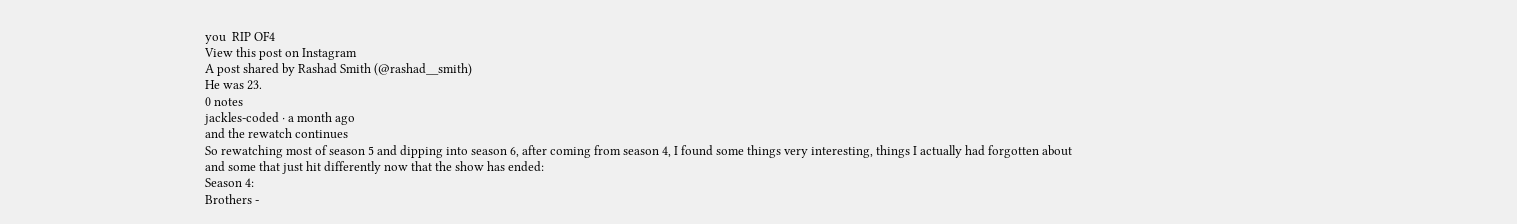you  RIP OF4
View this post on Instagram
A post shared by Rashad Smith (@rashad__smith)
He was 23.
0 notes
jackles-coded · a month ago
and the rewatch continues
So rewatching most of season 5 and dipping into season 6, after coming from season 4, I found some things very interesting, things I actually had forgotten about and some that just hit differently now that the show has ended:
Season 4:
Brothers -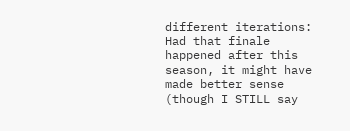different iterations: Had that finale happened after this season, it might have made better sense (though I STILL say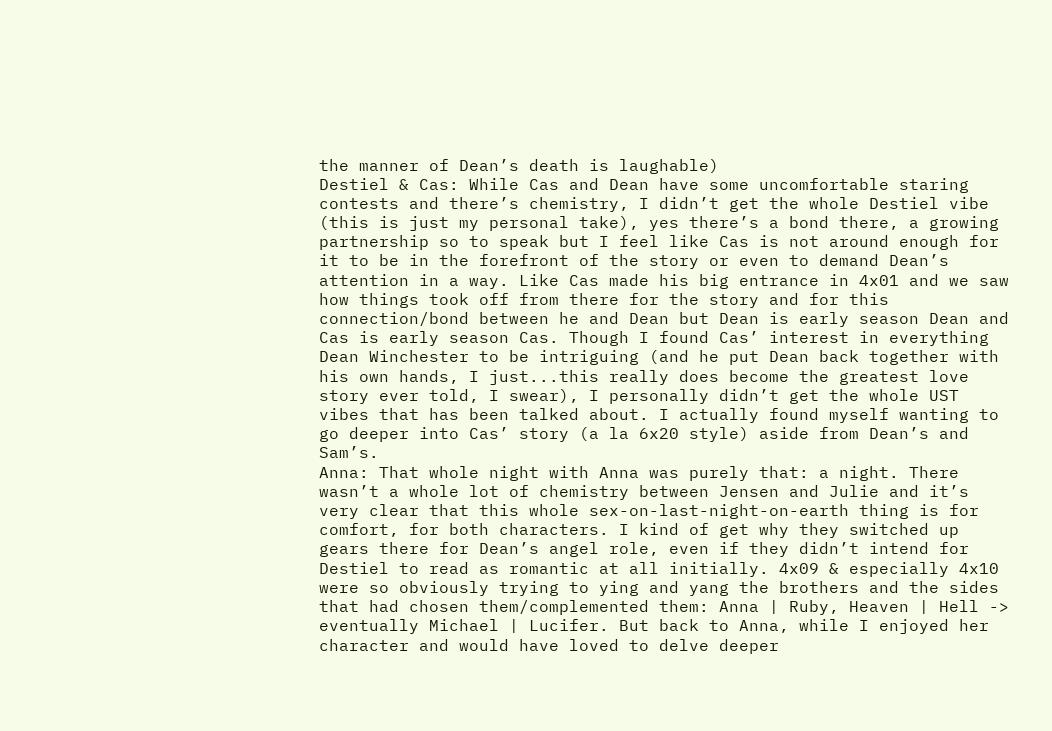the manner of Dean’s death is laughable)
Destiel & Cas: While Cas and Dean have some uncomfortable staring contests and there’s chemistry, I didn’t get the whole Destiel vibe (this is just my personal take), yes there’s a bond there, a growing partnership so to speak but I feel like Cas is not around enough for it to be in the forefront of the story or even to demand Dean’s attention in a way. Like Cas made his big entrance in 4x01 and we saw how things took off from there for the story and for this connection/bond between he and Dean but Dean is early season Dean and Cas is early season Cas. Though I found Cas’ interest in everything Dean Winchester to be intriguing (and he put Dean back together with his own hands, I just...this really does become the greatest love story ever told, I swear), I personally didn’t get the whole UST vibes that has been talked about. I actually found myself wanting to go deeper into Cas’ story (a la 6x20 style) aside from Dean’s and Sam’s.
Anna: That whole night with Anna was purely that: a night. There wasn’t a whole lot of chemistry between Jensen and Julie and it’s very clear that this whole sex-on-last-night-on-earth thing is for comfort, for both characters. I kind of get why they switched up gears there for Dean’s angel role, even if they didn’t intend for Destiel to read as romantic at all initially. 4x09 & especially 4x10 were so obviously trying to ying and yang the brothers and the sides that had chosen them/complemented them: Anna | Ruby, Heaven | Hell -> eventually Michael | Lucifer. But back to Anna, while I enjoyed her character and would have loved to delve deeper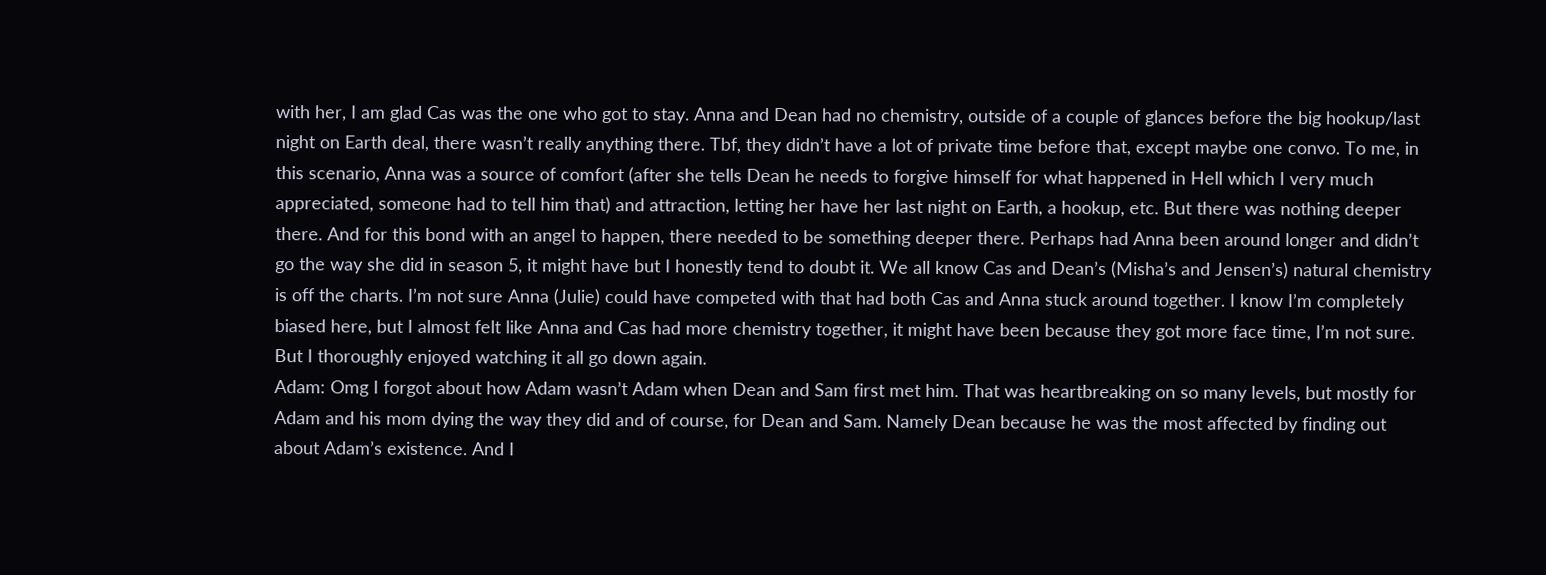with her, I am glad Cas was the one who got to stay. Anna and Dean had no chemistry, outside of a couple of glances before the big hookup/last night on Earth deal, there wasn’t really anything there. Tbf, they didn’t have a lot of private time before that, except maybe one convo. To me, in this scenario, Anna was a source of comfort (after she tells Dean he needs to forgive himself for what happened in Hell which I very much appreciated, someone had to tell him that) and attraction, letting her have her last night on Earth, a hookup, etc. But there was nothing deeper there. And for this bond with an angel to happen, there needed to be something deeper there. Perhaps had Anna been around longer and didn’t go the way she did in season 5, it might have but I honestly tend to doubt it. We all know Cas and Dean’s (Misha’s and Jensen’s) natural chemistry is off the charts. I’m not sure Anna (Julie) could have competed with that had both Cas and Anna stuck around together. I know I’m completely biased here, but I almost felt like Anna and Cas had more chemistry together, it might have been because they got more face time, I’m not sure. But I thoroughly enjoyed watching it all go down again.
Adam: Omg I forgot about how Adam wasn’t Adam when Dean and Sam first met him. That was heartbreaking on so many levels, but mostly for Adam and his mom dying the way they did and of course, for Dean and Sam. Namely Dean because he was the most affected by finding out about Adam’s existence. And I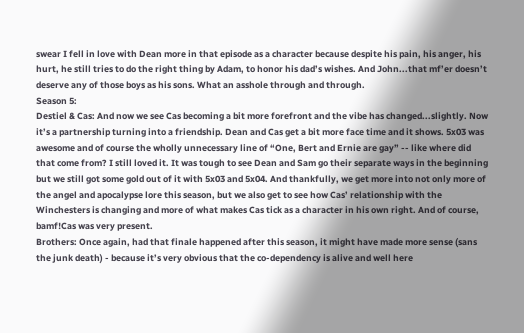swear I fell in love with Dean more in that episode as a character because despite his pain, his anger, his hurt, he still tries to do the right thing by Adam, to honor his dad’s wishes. And John...that mf’er doesn’t deserve any of those boys as his sons. What an asshole through and through.
Season 5:
Destiel & Cas: And now we see Cas becoming a bit more forefront and the vibe has changed...slightly. Now it’s a partnership turning into a friendship. Dean and Cas get a bit more face time and it shows. 5x03 was awesome and of course the wholly unnecessary line of “One, Bert and Ernie are gay” -- like where did that come from? I still loved it. It was tough to see Dean and Sam go their separate ways in the beginning but we still got some gold out of it with 5x03 and 5x04. And thankfully, we get more into not only more of the angel and apocalypse lore this season, but we also get to see how Cas’ relationship with the Winchesters is changing and more of what makes Cas tick as a character in his own right. And of course, bamf!Cas was very present.
Brothers: Once again, had that finale happened after this season, it might have made more sense (sans the junk death) - because it’s very obvious that the co-dependency is alive and well here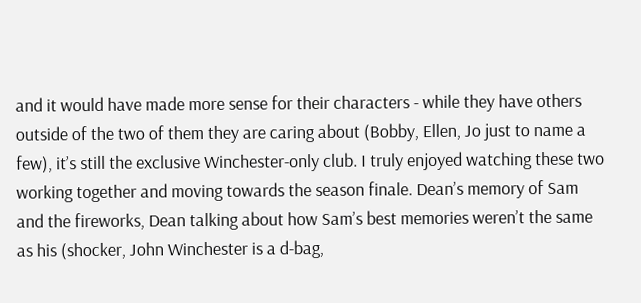and it would have made more sense for their characters - while they have others outside of the two of them they are caring about (Bobby, Ellen, Jo just to name a few), it’s still the exclusive Winchester-only club. I truly enjoyed watching these two working together and moving towards the season finale. Dean’s memory of Sam and the fireworks, Dean talking about how Sam’s best memories weren’t the same as his (shocker, John Winchester is a d-bag,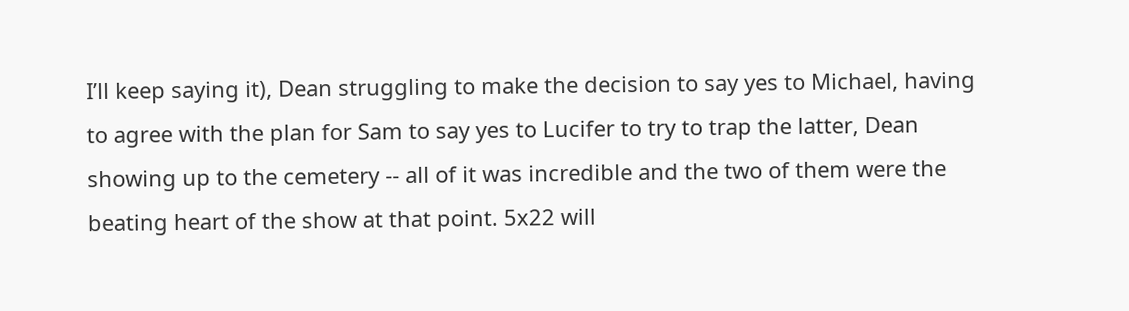I’ll keep saying it), Dean struggling to make the decision to say yes to Michael, having to agree with the plan for Sam to say yes to Lucifer to try to trap the latter, Dean showing up to the cemetery -- all of it was incredible and the two of them were the beating heart of the show at that point. 5x22 will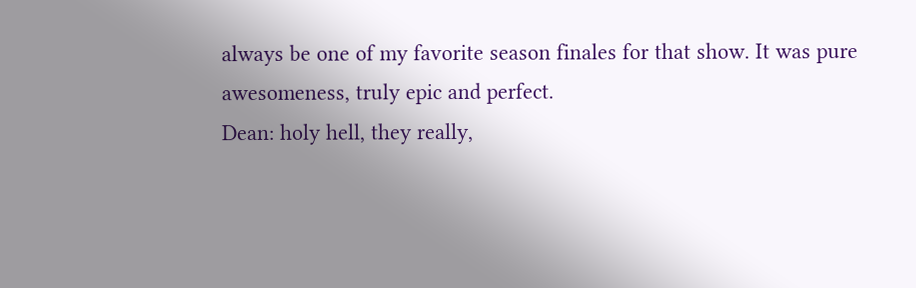always be one of my favorite season finales for that show. It was pure awesomeness, truly epic and perfect.
Dean: holy hell, they really,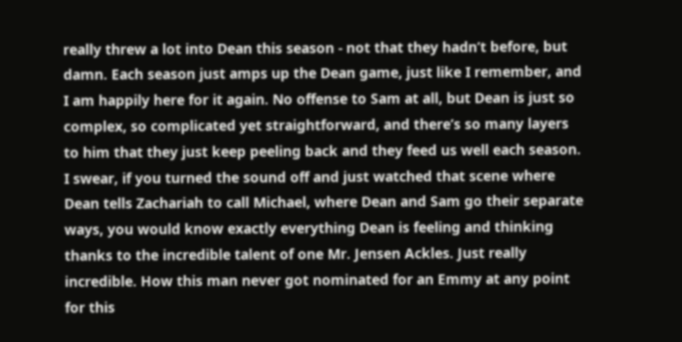really threw a lot into Dean this season - not that they hadn’t before, but damn. Each season just amps up the Dean game, just like I remember, and I am happily here for it again. No offense to Sam at all, but Dean is just so complex, so complicated yet straightforward, and there’s so many layers to him that they just keep peeling back and they feed us well each season. I swear, if you turned the sound off and just watched that scene where Dean tells Zachariah to call Michael, where Dean and Sam go their separate ways, you would know exactly everything Dean is feeling and thinking thanks to the incredible talent of one Mr. Jensen Ackles. Just really incredible. How this man never got nominated for an Emmy at any point for this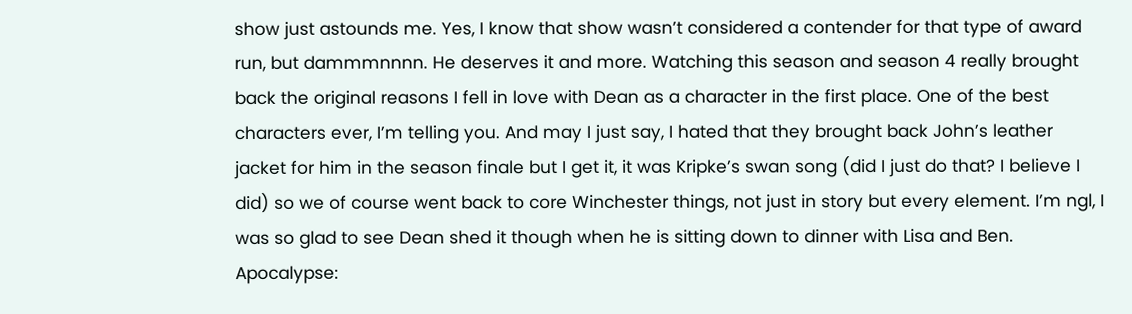show just astounds me. Yes, I know that show wasn’t considered a contender for that type of award run, but dammmnnnn. He deserves it and more. Watching this season and season 4 really brought back the original reasons I fell in love with Dean as a character in the first place. One of the best characters ever, I’m telling you. And may I just say, I hated that they brought back John’s leather jacket for him in the season finale but I get it, it was Kripke’s swan song (did I just do that? I believe I did) so we of course went back to core Winchester things, not just in story but every element. I’m ngl, I was so glad to see Dean shed it though when he is sitting down to dinner with Lisa and Ben.
Apocalypse: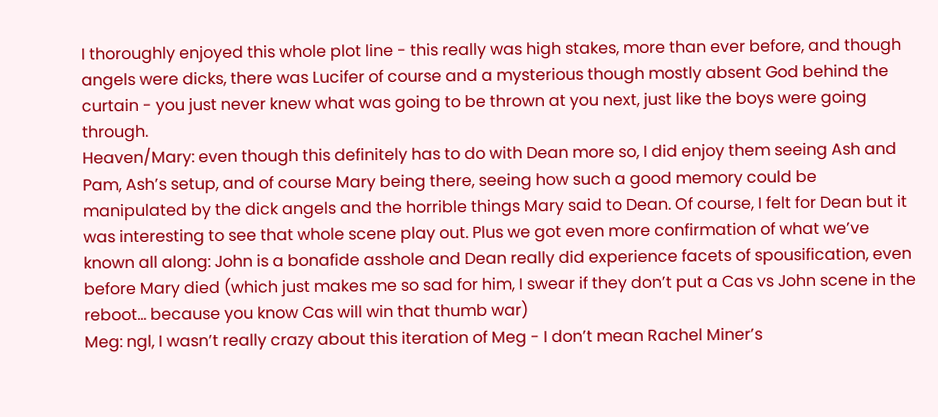I thoroughly enjoyed this whole plot line - this really was high stakes, more than ever before, and though angels were dicks, there was Lucifer of course and a mysterious though mostly absent God behind the curtain - you just never knew what was going to be thrown at you next, just like the boys were going through.
Heaven/Mary: even though this definitely has to do with Dean more so, I did enjoy them seeing Ash and Pam, Ash’s setup, and of course Mary being there, seeing how such a good memory could be manipulated by the dick angels and the horrible things Mary said to Dean. Of course, I felt for Dean but it was interesting to see that whole scene play out. Plus we got even more confirmation of what we’ve known all along: John is a bonafide asshole and Dean really did experience facets of spousification, even before Mary died (which just makes me so sad for him, I swear if they don’t put a Cas vs John scene in the reboot... because you know Cas will win that thumb war)
Meg: ngl, I wasn’t really crazy about this iteration of Meg - I don’t mean Rachel Miner’s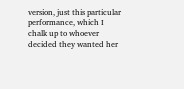version, just this particular performance, which I chalk up to whoever decided they wanted her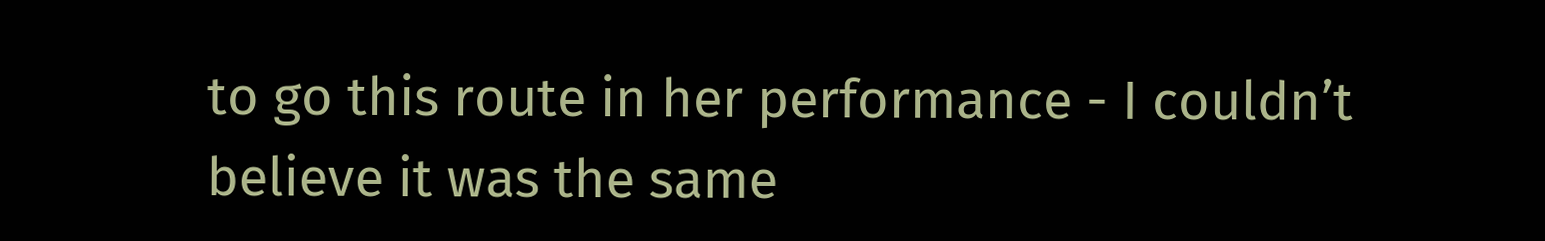to go this route in her performance - I couldn’t believe it was the same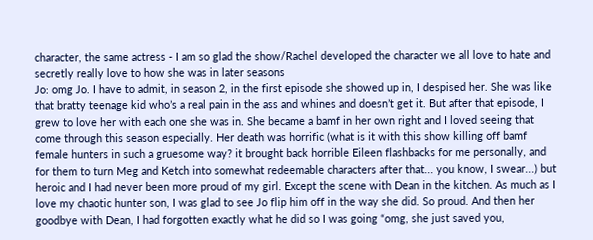character, the same actress - I am so glad the show/Rachel developed the character we all love to hate and secretly really love to how she was in later seasons
Jo: omg Jo. I have to admit, in season 2, in the first episode she showed up in, I despised her. She was like that bratty teenage kid who’s a real pain in the ass and whines and doesn’t get it. But after that episode, I grew to love her with each one she was in. She became a bamf in her own right and I loved seeing that come through this season especially. Her death was horrific (what is it with this show killing off bamf female hunters in such a gruesome way? it brought back horrible Eileen flashbacks for me personally, and for them to turn Meg and Ketch into somewhat redeemable characters after that... you know, I swear...) but heroic and I had never been more proud of my girl. Except the scene with Dean in the kitchen. As much as I love my chaotic hunter son, I was glad to see Jo flip him off in the way she did. So proud. And then her goodbye with Dean, I had forgotten exactly what he did so I was going “omg, she just saved you,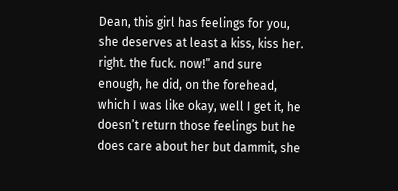Dean, this girl has feelings for you, she deserves at least a kiss, kiss her. right. the fuck. now!” and sure enough, he did, on the forehead, which I was like okay, well I get it, he doesn’t return those feelings but he does care about her but dammit, she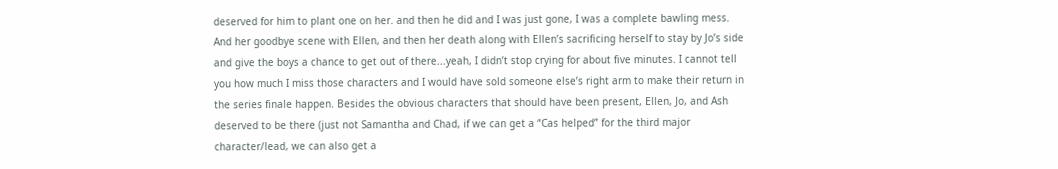deserved for him to plant one on her. and then he did and I was just gone, I was a complete bawling mess. And her goodbye scene with Ellen, and then her death along with Ellen’s sacrificing herself to stay by Jo’s side and give the boys a chance to get out of there...yeah, I didn’t stop crying for about five minutes. I cannot tell you how much I miss those characters and I would have sold someone else’s right arm to make their return in the series finale happen. Besides the obvious characters that should have been present, Ellen, Jo, and Ash deserved to be there (just not Samantha and Chad, if we can get a “Cas helped” for the third major character/lead, we can also get a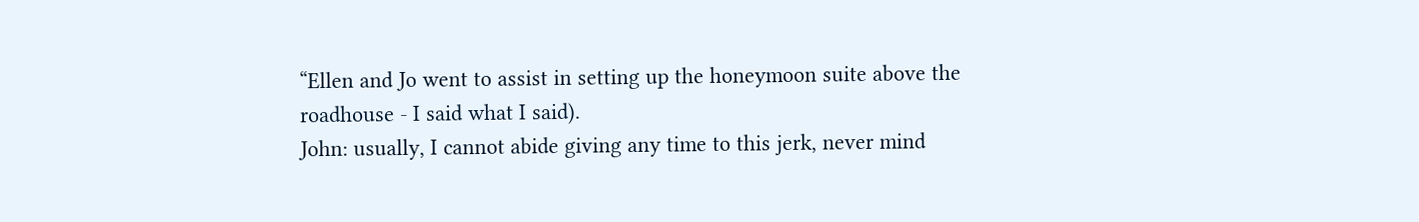“Ellen and Jo went to assist in setting up the honeymoon suite above the roadhouse - I said what I said).
John: usually, I cannot abide giving any time to this jerk, never mind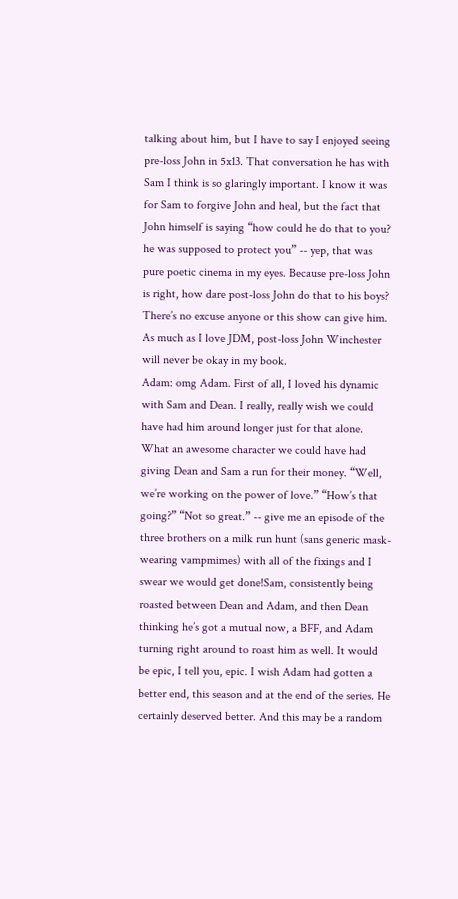talking about him, but I have to say I enjoyed seeing pre-loss John in 5x13. That conversation he has with Sam I think is so glaringly important. I know it was for Sam to forgive John and heal, but the fact that John himself is saying “how could he do that to you? he was supposed to protect you” -- yep, that was pure poetic cinema in my eyes. Because pre-loss John is right, how dare post-loss John do that to his boys? There’s no excuse anyone or this show can give him. As much as I love JDM, post-loss John Winchester will never be okay in my book.
Adam: omg Adam. First of all, I loved his dynamic with Sam and Dean. I really, really wish we could have had him around longer just for that alone. What an awesome character we could have had giving Dean and Sam a run for their money. “Well, we’re working on the power of love.” “How’s that going?” “Not so great.” -- give me an episode of the three brothers on a milk run hunt (sans generic mask-wearing vampmimes) with all of the fixings and I swear we would get done!Sam, consistently being roasted between Dean and Adam, and then Dean thinking he’s got a mutual now, a BFF, and Adam turning right around to roast him as well. It would be epic, I tell you, epic. I wish Adam had gotten a better end, this season and at the end of the series. He certainly deserved better. And this may be a random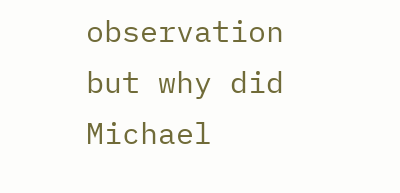observation but why did Michael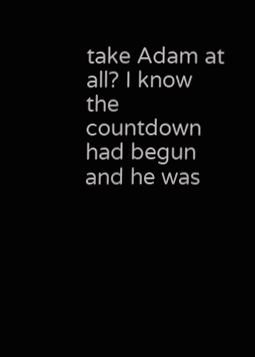take Adam at all? I know the countdown had begun and he was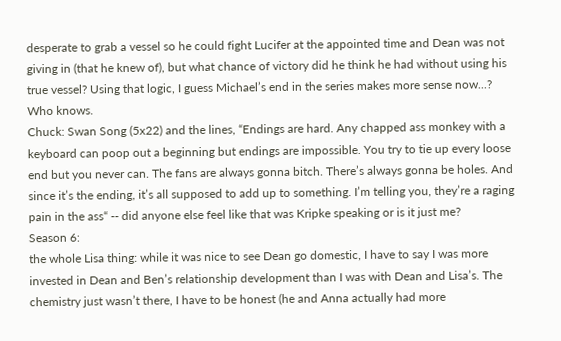desperate to grab a vessel so he could fight Lucifer at the appointed time and Dean was not giving in (that he knew of), but what chance of victory did he think he had without using his true vessel? Using that logic, I guess Michael’s end in the series makes more sense now...? Who knows.
Chuck: Swan Song (5x22) and the lines, “Endings are hard. Any chapped ass monkey with a keyboard can poop out a beginning but endings are impossible. You try to tie up every loose end but you never can. The fans are always gonna bitch. There’s always gonna be holes. And since it’s the ending, it’s all supposed to add up to something. I’m telling you, they’re a raging pain in the ass“ -- did anyone else feel like that was Kripke speaking or is it just me?
Season 6:
the whole Lisa thing: while it was nice to see Dean go domestic, I have to say I was more invested in Dean and Ben’s relationship development than I was with Dean and Lisa’s. The chemistry just wasn’t there, I have to be honest (he and Anna actually had more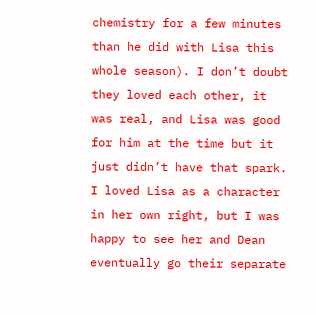chemistry for a few minutes than he did with Lisa this whole season). I don’t doubt they loved each other, it was real, and Lisa was good for him at the time but it just didn’t have that spark. I loved Lisa as a character in her own right, but I was happy to see her and Dean eventually go their separate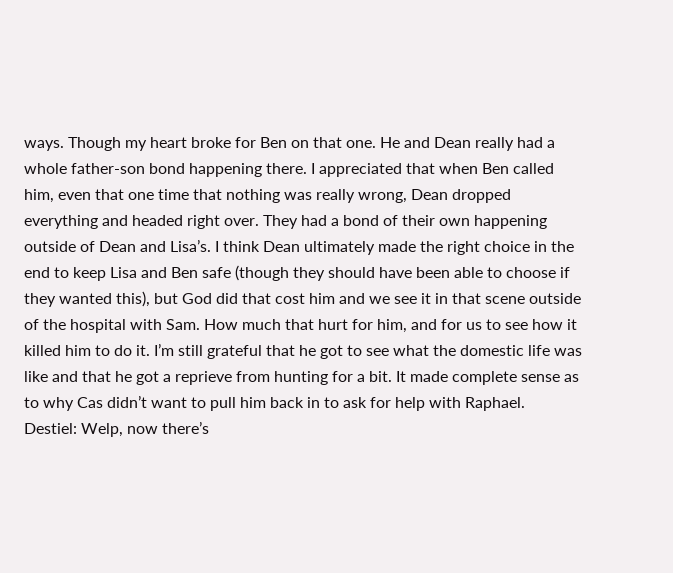ways. Though my heart broke for Ben on that one. He and Dean really had a whole father-son bond happening there. I appreciated that when Ben called him, even that one time that nothing was really wrong, Dean dropped everything and headed right over. They had a bond of their own happening outside of Dean and Lisa’s. I think Dean ultimately made the right choice in the end to keep Lisa and Ben safe (though they should have been able to choose if they wanted this), but God did that cost him and we see it in that scene outside of the hospital with Sam. How much that hurt for him, and for us to see how it killed him to do it. I’m still grateful that he got to see what the domestic life was like and that he got a reprieve from hunting for a bit. It made complete sense as to why Cas didn’t want to pull him back in to ask for help with Raphael.
Destiel: Welp, now there’s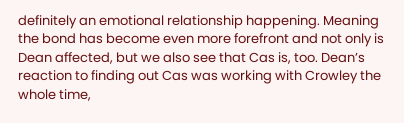definitely an emotional relationship happening. Meaning the bond has become even more forefront and not only is Dean affected, but we also see that Cas is, too. Dean’s reaction to finding out Cas was working with Crowley the whole time,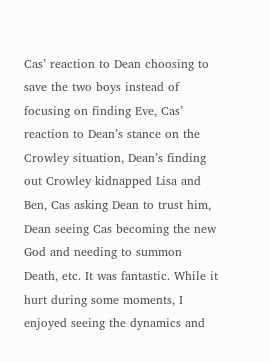Cas’ reaction to Dean choosing to save the two boys instead of focusing on finding Eve, Cas’ reaction to Dean’s stance on the Crowley situation, Dean’s finding out Crowley kidnapped Lisa and Ben, Cas asking Dean to trust him, Dean seeing Cas becoming the new God and needing to summon Death, etc. It was fantastic. While it hurt during some moments, I enjoyed seeing the dynamics and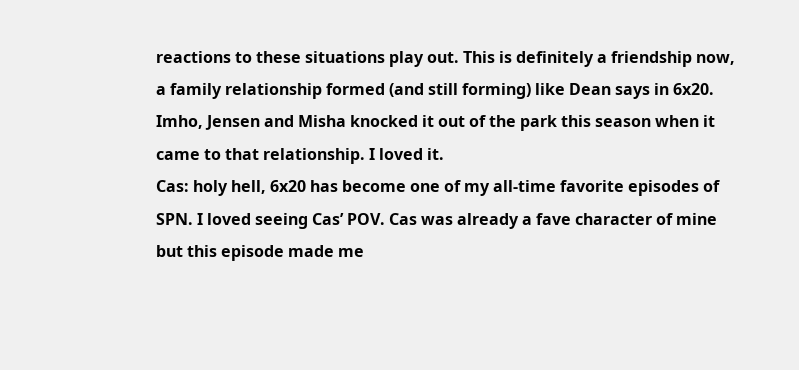reactions to these situations play out. This is definitely a friendship now, a family relationship formed (and still forming) like Dean says in 6x20. Imho, Jensen and Misha knocked it out of the park this season when it came to that relationship. I loved it.
Cas: holy hell, 6x20 has become one of my all-time favorite episodes of SPN. I loved seeing Cas’ POV. Cas was already a fave character of mine but this episode made me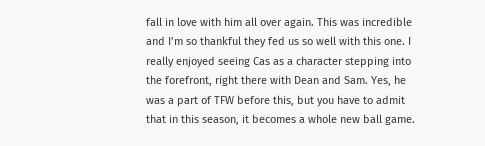fall in love with him all over again. This was incredible and I’m so thankful they fed us so well with this one. I really enjoyed seeing Cas as a character stepping into the forefront, right there with Dean and Sam. Yes, he was a part of TFW before this, but you have to admit that in this season, it becomes a whole new ball game.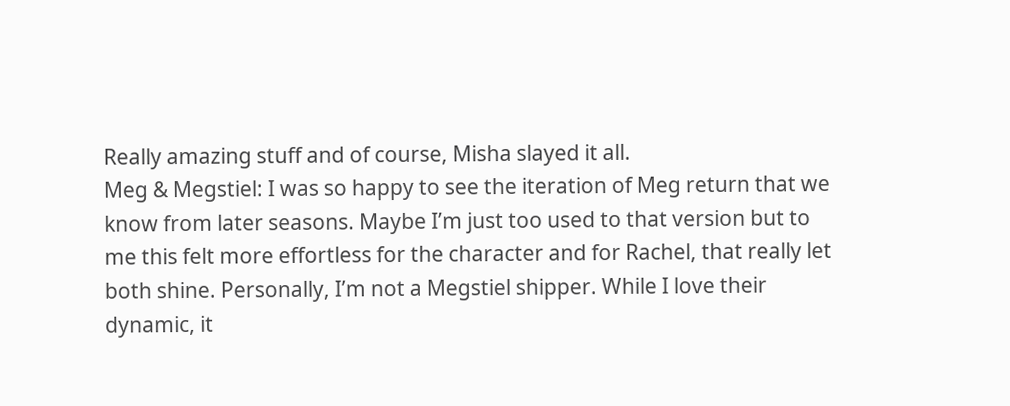Really amazing stuff and of course, Misha slayed it all.
Meg & Megstiel: I was so happy to see the iteration of Meg return that we know from later seasons. Maybe I’m just too used to that version but to me this felt more effortless for the character and for Rachel, that really let both shine. Personally, I’m not a Megstiel shipper. While I love their dynamic, it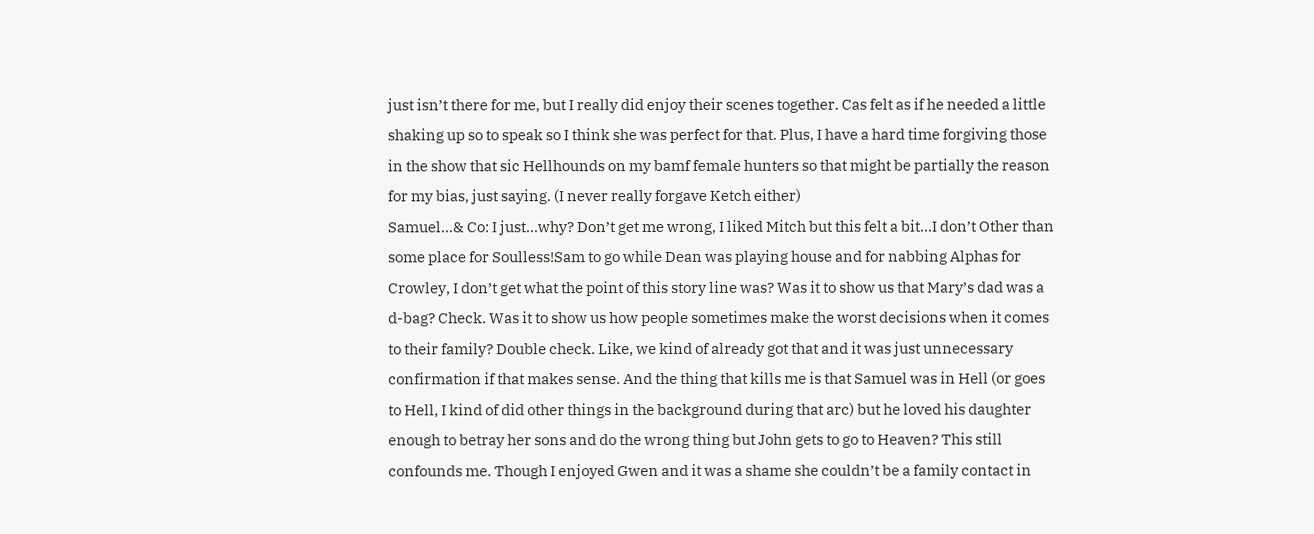just isn’t there for me, but I really did enjoy their scenes together. Cas felt as if he needed a little shaking up so to speak so I think she was perfect for that. Plus, I have a hard time forgiving those in the show that sic Hellhounds on my bamf female hunters so that might be partially the reason for my bias, just saying. (I never really forgave Ketch either)
Samuel...& Co: I just...why? Don’t get me wrong, I liked Mitch but this felt a bit...I don’t Other than some place for Soulless!Sam to go while Dean was playing house and for nabbing Alphas for Crowley, I don’t get what the point of this story line was? Was it to show us that Mary’s dad was a d-bag? Check. Was it to show us how people sometimes make the worst decisions when it comes to their family? Double check. Like, we kind of already got that and it was just unnecessary confirmation if that makes sense. And the thing that kills me is that Samuel was in Hell (or goes to Hell, I kind of did other things in the background during that arc) but he loved his daughter enough to betray her sons and do the wrong thing but John gets to go to Heaven? This still confounds me. Though I enjoyed Gwen and it was a shame she couldn’t be a family contact in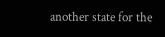another state for the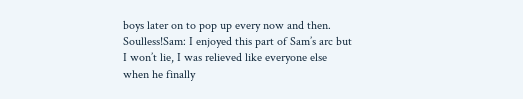boys later on to pop up every now and then.
Soulless!Sam: I enjoyed this part of Sam’s arc but I won’t lie, I was relieved like everyone else when he finally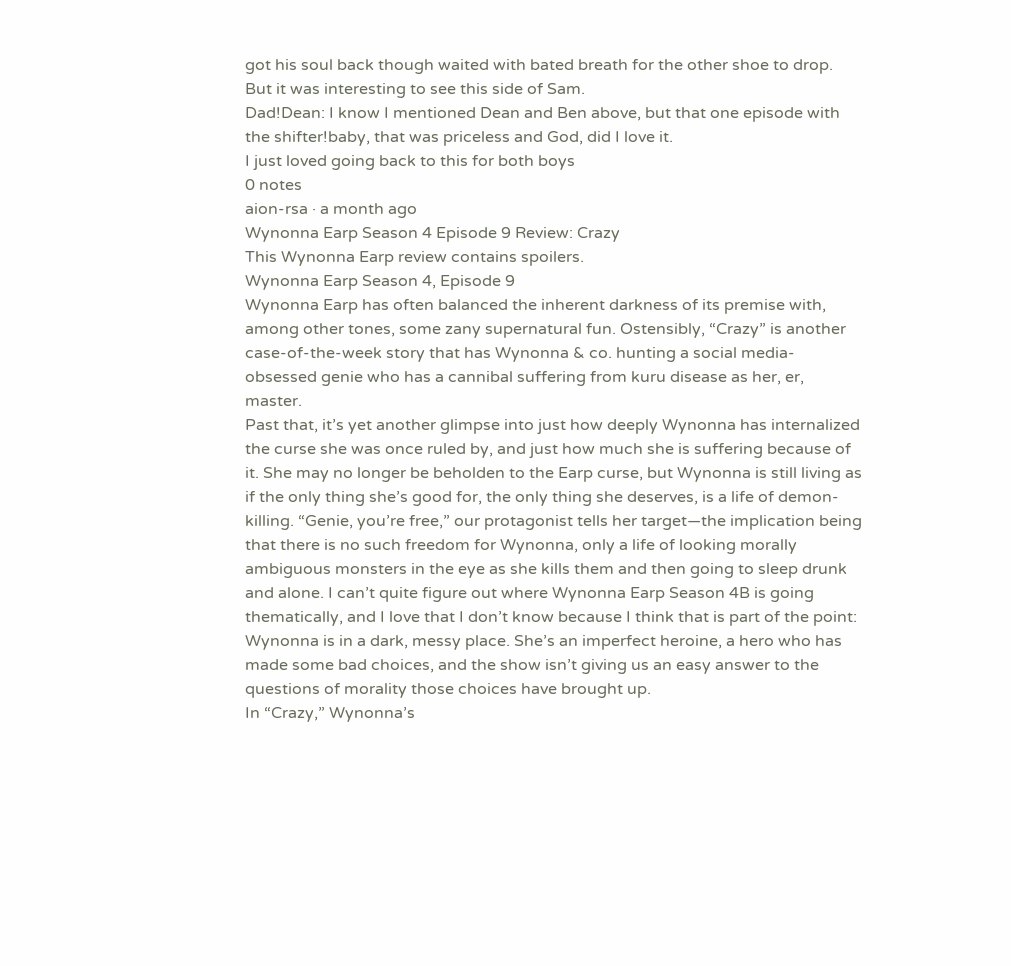got his soul back though waited with bated breath for the other shoe to drop. But it was interesting to see this side of Sam.
Dad!Dean: I know I mentioned Dean and Ben above, but that one episode with the shifter!baby, that was priceless and God, did I love it.
I just loved going back to this for both boys
0 notes
aion-rsa · a month ago
Wynonna Earp Season 4 Episode 9 Review: Crazy
This Wynonna Earp review contains spoilers.
Wynonna Earp Season 4, Episode 9
Wynonna Earp has often balanced the inherent darkness of its premise with, among other tones, some zany supernatural fun. Ostensibly, “Crazy” is another case-of-the-week story that has Wynonna & co. hunting a social media-obsessed genie who has a cannibal suffering from kuru disease as her, er, master.
Past that, it’s yet another glimpse into just how deeply Wynonna has internalized the curse she was once ruled by, and just how much she is suffering because of it. She may no longer be beholden to the Earp curse, but Wynonna is still living as if the only thing she’s good for, the only thing she deserves, is a life of demon-killing. “Genie, you’re free,” our protagonist tells her target—the implication being that there is no such freedom for Wynonna, only a life of looking morally ambiguous monsters in the eye as she kills them and then going to sleep drunk and alone. I can’t quite figure out where Wynonna Earp Season 4B is going thematically, and I love that I don’t know because I think that is part of the point: Wynonna is in a dark, messy place. She’s an imperfect heroine, a hero who has made some bad choices, and the show isn’t giving us an easy answer to the questions of morality those choices have brought up.
In “Crazy,” Wynonna’s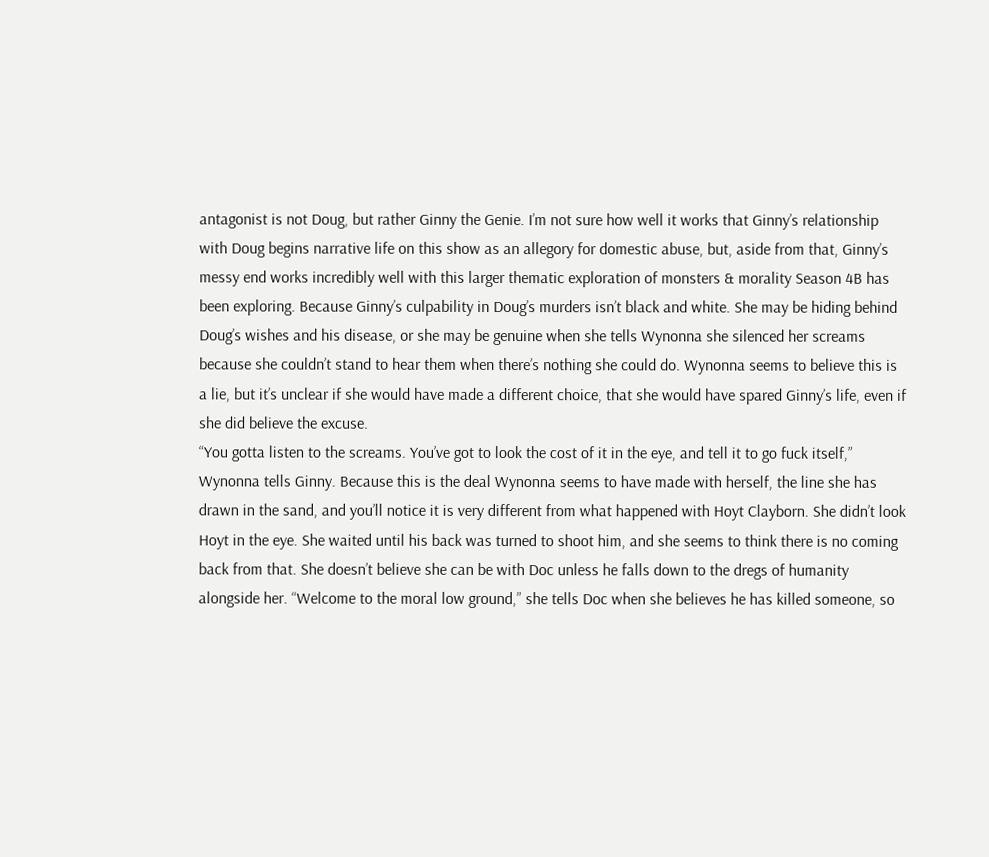antagonist is not Doug, but rather Ginny the Genie. I’m not sure how well it works that Ginny’s relationship with Doug begins narrative life on this show as an allegory for domestic abuse, but, aside from that, Ginny’s messy end works incredibly well with this larger thematic exploration of monsters & morality Season 4B has been exploring. Because Ginny’s culpability in Doug’s murders isn’t black and white. She may be hiding behind Doug’s wishes and his disease, or she may be genuine when she tells Wynonna she silenced her screams because she couldn’t stand to hear them when there’s nothing she could do. Wynonna seems to believe this is a lie, but it’s unclear if she would have made a different choice, that she would have spared Ginny’s life, even if she did believe the excuse.
“You gotta listen to the screams. You’ve got to look the cost of it in the eye, and tell it to go fuck itself,” Wynonna tells Ginny. Because this is the deal Wynonna seems to have made with herself, the line she has drawn in the sand, and you’ll notice it is very different from what happened with Hoyt Clayborn. She didn’t look Hoyt in the eye. She waited until his back was turned to shoot him, and she seems to think there is no coming back from that. She doesn’t believe she can be with Doc unless he falls down to the dregs of humanity alongside her. “Welcome to the moral low ground,” she tells Doc when she believes he has killed someone, so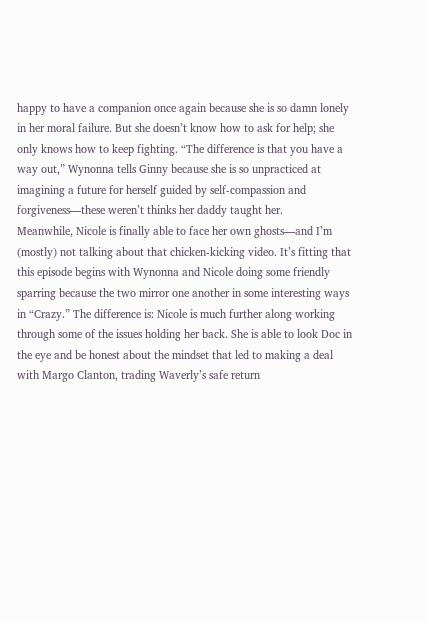happy to have a companion once again because she is so damn lonely in her moral failure. But she doesn’t know how to ask for help; she only knows how to keep fighting. “The difference is that you have a way out,” Wynonna tells Ginny because she is so unpracticed at imagining a future for herself guided by self-compassion and forgiveness—these weren’t thinks her daddy taught her.
Meanwhile, Nicole is finally able to face her own ghosts—and I’m (mostly) not talking about that chicken-kicking video. It’s fitting that this episode begins with Wynonna and Nicole doing some friendly sparring because the two mirror one another in some interesting ways in “Crazy.” The difference is: Nicole is much further along working through some of the issues holding her back. She is able to look Doc in the eye and be honest about the mindset that led to making a deal with Margo Clanton, trading Waverly’s safe return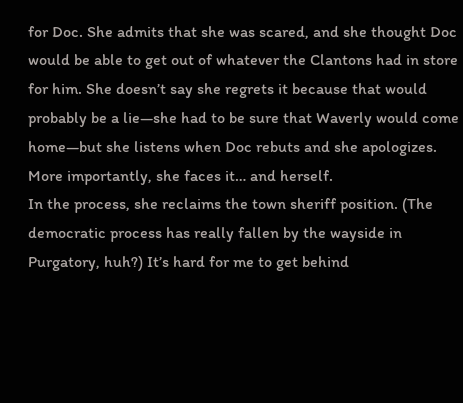for Doc. She admits that she was scared, and she thought Doc would be able to get out of whatever the Clantons had in store for him. She doesn’t say she regrets it because that would probably be a lie—she had to be sure that Waverly would come home—but she listens when Doc rebuts and she apologizes. More importantly, she faces it… and herself.
In the process, she reclaims the town sheriff position. (The democratic process has really fallen by the wayside in Purgatory, huh?) It’s hard for me to get behind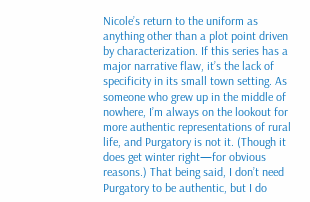Nicole’s return to the uniform as anything other than a plot point driven by characterization. If this series has a major narrative flaw, it’s the lack of specificity in its small town setting. As someone who grew up in the middle of nowhere, I’m always on the lookout for more authentic representations of rural life, and Purgatory is not it. (Though it does get winter right—for obvious reasons.) That being said, I don’t need Purgatory to be authentic, but I do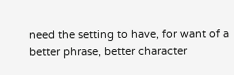need the setting to have, for want of a better phrase, better character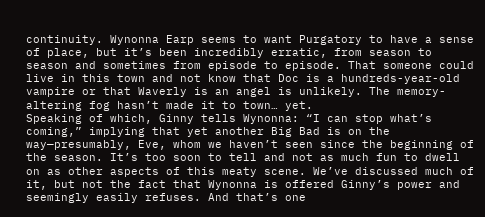continuity. Wynonna Earp seems to want Purgatory to have a sense of place, but it’s been incredibly erratic, from season to season and sometimes from episode to episode. That someone could live in this town and not know that Doc is a hundreds-year-old vampire or that Waverly is an angel is unlikely. The memory-altering fog hasn’t made it to town… yet.
Speaking of which, Ginny tells Wynonna: “I can stop what’s coming,” implying that yet another Big Bad is on the way—presumably, Eve, whom we haven’t seen since the beginning of the season. It’s too soon to tell and not as much fun to dwell on as other aspects of this meaty scene. We’ve discussed much of it, but not the fact that Wynonna is offered Ginny’s power and seemingly easily refuses. And that’s one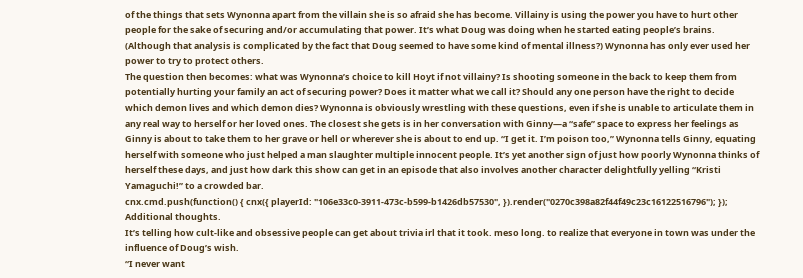of the things that sets Wynonna apart from the villain she is so afraid she has become. Villainy is using the power you have to hurt other people for the sake of securing and/or accumulating that power. It’s what Doug was doing when he started eating people’s brains. (Although that analysis is complicated by the fact that Doug seemed to have some kind of mental illness?) Wynonna has only ever used her power to try to protect others.
The question then becomes: what was Wynonna’s choice to kill Hoyt if not villainy? Is shooting someone in the back to keep them from potentially hurting your family an act of securing power? Does it matter what we call it? Should any one person have the right to decide which demon lives and which demon dies? Wynonna is obviously wrestling with these questions, even if she is unable to articulate them in any real way to herself or her loved ones. The closest she gets is in her conversation with Ginny—a “safe” space to express her feelings as Ginny is about to take them to her grave or hell or wherever she is about to end up. “I get it. I’m poison too,” Wynonna tells Ginny, equating herself with someone who just helped a man slaughter multiple innocent people. It’s yet another sign of just how poorly Wynonna thinks of herself these days, and just how dark this show can get in an episode that also involves another character delightfully yelling “Kristi Yamaguchi!” to a crowded bar.
cnx.cmd.push(function() { cnx({ playerId: "106e33c0-3911-473c-b599-b1426db57530", }).render("0270c398a82f44f49c23c16122516796"); });
Additional thoughts.
It’s telling how cult-like and obsessive people can get about trivia irl that it took. meso long. to realize that everyone in town was under the influence of Doug’s wish.
“I never want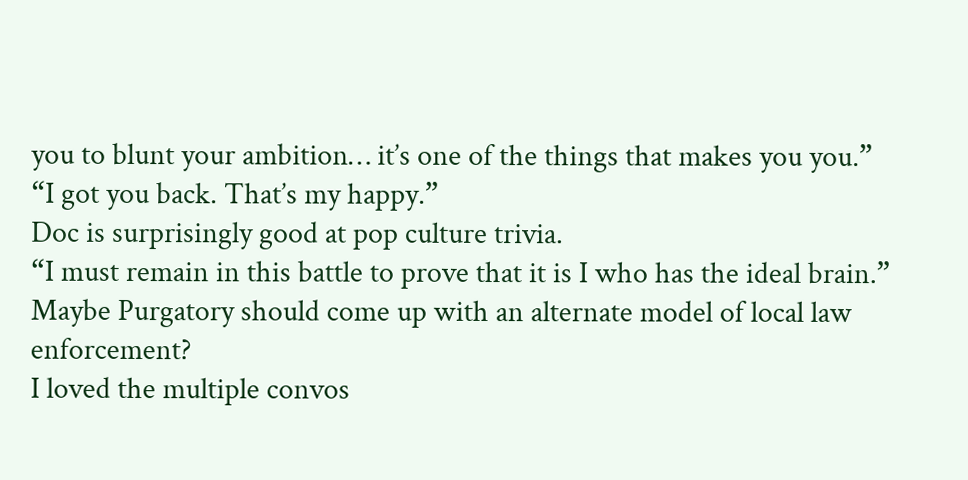you to blunt your ambition… it’s one of the things that makes you you.”
“I got you back. That’s my happy.”
Doc is surprisingly good at pop culture trivia.
“I must remain in this battle to prove that it is I who has the ideal brain.”
Maybe Purgatory should come up with an alternate model of local law enforcement?
I loved the multiple convos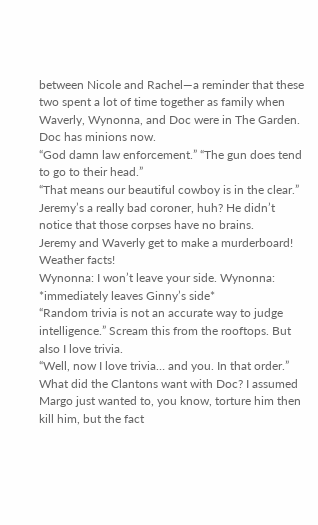between Nicole and Rachel—a reminder that these two spent a lot of time together as family when Waverly, Wynonna, and Doc were in The Garden.
Doc has minions now.
“God damn law enforcement.” “The gun does tend to go to their head.”
“That means our beautiful cowboy is in the clear.”
Jeremy’s a really bad coroner, huh? He didn’t notice that those corpses have no brains.
Jeremy and Waverly get to make a murderboard!
Weather facts!
Wynonna: I won’t leave your side. Wynonna: *immediately leaves Ginny’s side*
“Random trivia is not an accurate way to judge intelligence.” Scream this from the rooftops. But also I love trivia.
“Well, now I love trivia… and you. In that order.”
What did the Clantons want with Doc? I assumed Margo just wanted to, you know, torture him then kill him, but the fact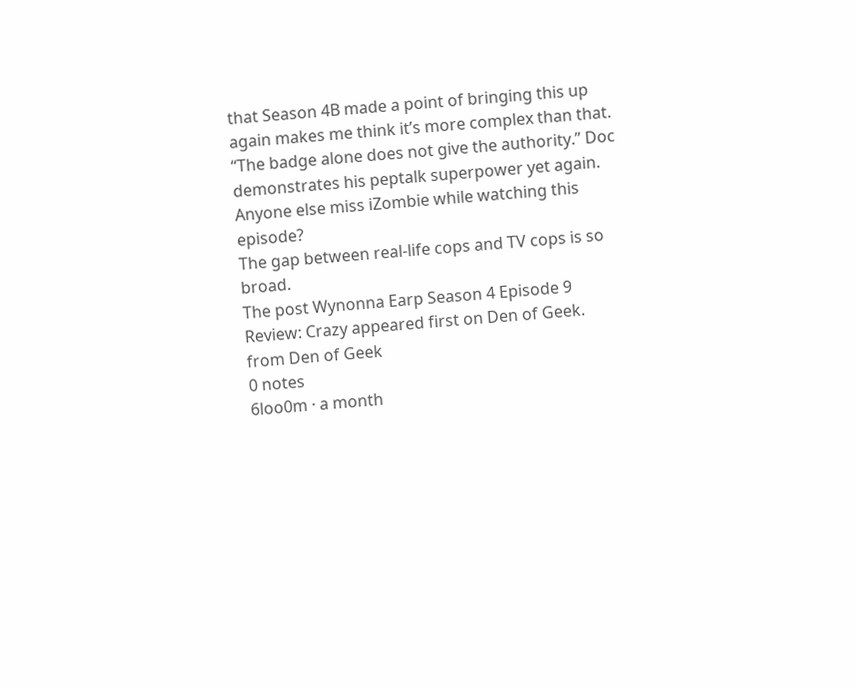that Season 4B made a point of bringing this up again makes me think it’s more complex than that.
“The badge alone does not give the authority.” Doc demonstrates his peptalk superpower yet again.
Anyone else miss iZombie while watching this episode?
The gap between real-life cops and TV cops is so broad.
The post Wynonna Earp Season 4 Episode 9 Review: Crazy appeared first on Den of Geek.
from Den of Geek
0 notes
6loo0m · a month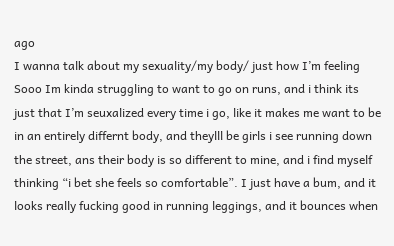ago
I wanna talk about my sexuality/my body/ just how I’m feeling
Sooo Im kinda struggling to want to go on runs, and i think its just that I’m seuxalized every time i go, like it makes me want to be in an entirely differnt body, and theylll be girls i see running down the street, ans their body is so different to mine, and i find myself thinking “i bet she feels so comfortable”. I just have a bum, and it looks really fucking good in running leggings, and it bounces when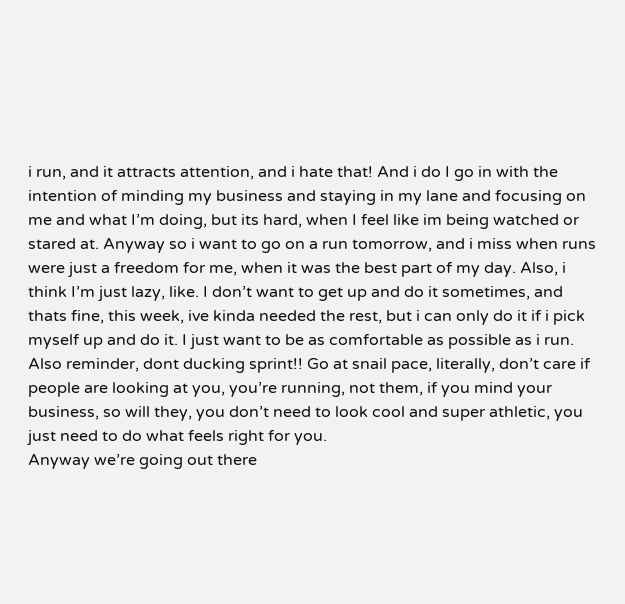i run, and it attracts attention, and i hate that! And i do I go in with the intention of minding my business and staying in my lane and focusing on me and what I’m doing, but its hard, when I feel like im being watched or stared at. Anyway so i want to go on a run tomorrow, and i miss when runs were just a freedom for me, when it was the best part of my day. Also, i think I’m just lazy, like. I don’t want to get up and do it sometimes, and thats fine, this week, ive kinda needed the rest, but i can only do it if i pick myself up and do it. I just want to be as comfortable as possible as i run. Also reminder, dont ducking sprint!! Go at snail pace, literally, don’t care if people are looking at you, you’re running, not them, if you mind your business, so will they, you don’t need to look cool and super athletic, you just need to do what feels right for you.
Anyway we’re going out there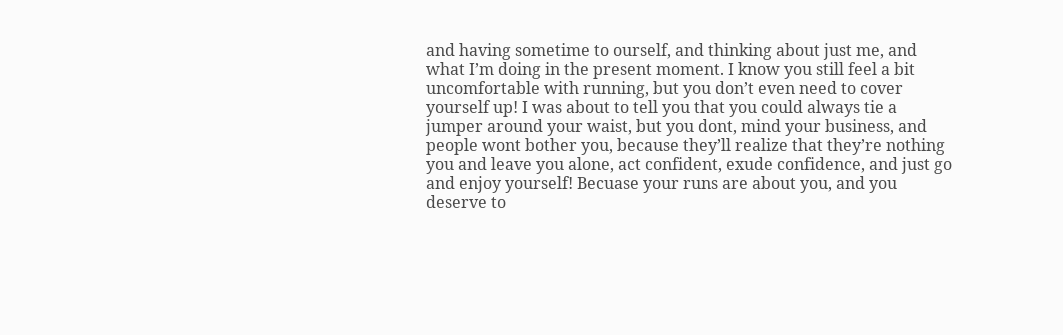and having sometime to ourself, and thinking about just me, and what I’m doing in the present moment. I know you still feel a bit uncomfortable with running, but you don’t even need to cover yourself up! I was about to tell you that you could always tie a jumper around your waist, but you dont, mind your business, and people wont bother you, because they’ll realize that they’re nothing you and leave you alone, act confident, exude confidence, and just go and enjoy yourself! Becuase your runs are about you, and you deserve to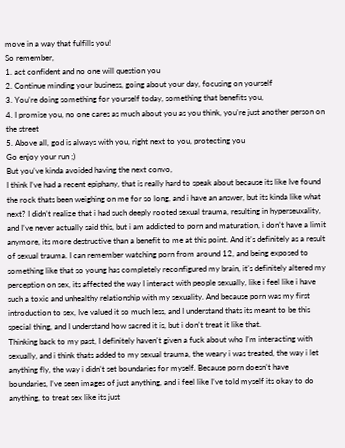move in a way that fulfills you!
So remember,
1. act confident and no one will question you
2. Continue minding your business, going about your day, focusing on yourself
3. You’re doing something for yourself today, something that benefits you,
4. I promise you, no one cares as much about you as you think, you’re just another person on the street
5. Above all, god is always with you, right next to you, protecting you
Go enjoy your run ;)
But you’ve kinda avoided having the next convo,
I think I’ve had a recent epiphany, that is really hard to speak about because its like Ive found the rock thats been weighing on me for so long, and i have an answer, but its kinda like what next? I didn’t realize that i had such deeply rooted sexual trauma, resulting in hyperseuxality, and I’ve never actually said this, but i am addicted to porn and maturation, i don’t have a limit anymore, its more destructive than a benefit to me at this point. And it’s definitely as a result of sexual trauma. I can remember watching porn from around 12, and being exposed to something like that so young has completely reconfigured my brain, it’s definitely altered my perception on sex, its affected the way I interact with people sexually, like i feel like i have such a toxic and unhealthy relationship with my sexuality. And because porn was my first introduction to sex, Ive valued it so much less, and I understand thats its meant to be this special thing, and I understand how sacred it is, but i don’t treat it like that.
Thinking back to my past, I definitely haven’t given a fuck about who I’m interacting with sexually, and i think thats added to my sexual trauma, the weary i was treated, the way i let anything fly, the way i didn’t set boundaries for myself. Because porn doesn’t have boundaries, I’ve seen images of just anything, and i feel like I’ve told myself its okay to do anything, to treat sex like its just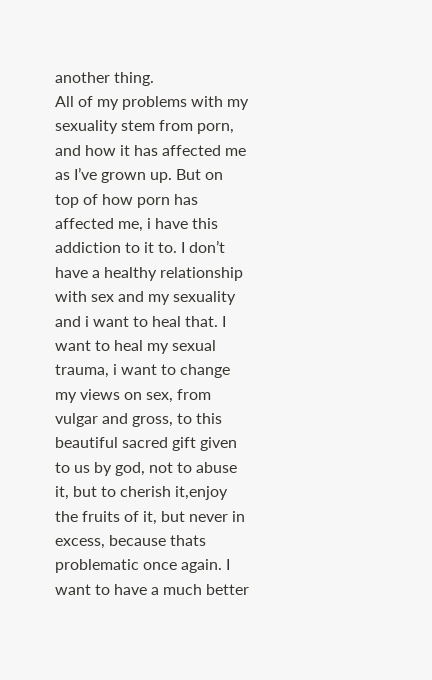another thing.
All of my problems with my sexuality stem from porn, and how it has affected me as I’ve grown up. But on top of how porn has affected me, i have this addiction to it to. I don’t have a healthy relationship with sex and my sexuality and i want to heal that. I want to heal my sexual trauma, i want to change my views on sex, from vulgar and gross, to this beautiful sacred gift given to us by god, not to abuse it, but to cherish it,enjoy the fruits of it, but never in excess, because thats problematic once again. I want to have a much better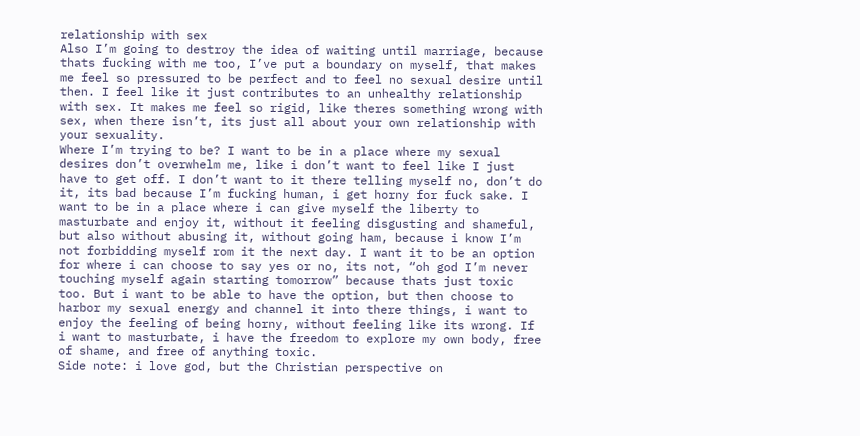relationship with sex
Also I’m going to destroy the idea of waiting until marriage, because thats fucking with me too, I’ve put a boundary on myself, that makes me feel so pressured to be perfect and to feel no sexual desire until then. I feel like it just contributes to an unhealthy relationship with sex. It makes me feel so rigid, like theres something wrong with sex, when there isn’t, its just all about your own relationship with your sexuality.
Where I’m trying to be? I want to be in a place where my sexual desires don’t overwhelm me, like i don’t want to feel like I just have to get off. I don’t want to it there telling myself no, don’t do it, its bad because I’m fucking human, i get horny for fuck sake. I want to be in a place where i can give myself the liberty to masturbate and enjoy it, without it feeling disgusting and shameful, but also without abusing it, without going ham, because i know I’m not forbidding myself rom it the next day. I want it to be an option for where i can choose to say yes or no, its not, “oh god I’m never touching myself again starting tomorrow” because thats just toxic too. But i want to be able to have the option, but then choose to harbor my sexual energy and channel it into there things, i want to enjoy the feeling of being horny, without feeling like its wrong. If i want to masturbate, i have the freedom to explore my own body, free of shame, and free of anything toxic.
Side note: i love god, but the Christian perspective on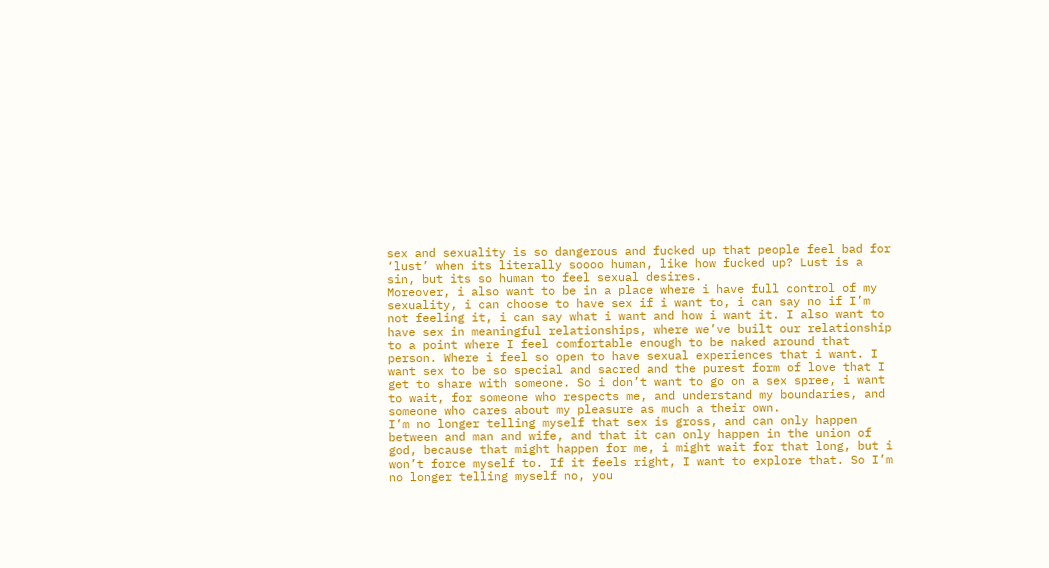sex and sexuality is so dangerous and fucked up that people feel bad for ‘lust’ when its literally soooo human, like how fucked up? Lust is a sin, but its so human to feel sexual desires.
Moreover, i also want to be in a place where i have full control of my sexuality, i can choose to have sex if i want to, i can say no if I’m not feeling it, i can say what i want and how i want it. I also want to have sex in meaningful relationships, where we’ve built our relationship to a point where I feel comfortable enough to be naked around that person. Where i feel so open to have sexual experiences that i want. I want sex to be so special and sacred and the purest form of love that I get to share with someone. So i don’t want to go on a sex spree, i want to wait, for someone who respects me, and understand my boundaries, and someone who cares about my pleasure as much a their own.
I’m no longer telling myself that sex is gross, and can only happen between and man and wife, and that it can only happen in the union of god, because that might happen for me, i might wait for that long, but i won’t force myself to. If it feels right, I want to explore that. So I’m no longer telling myself no, you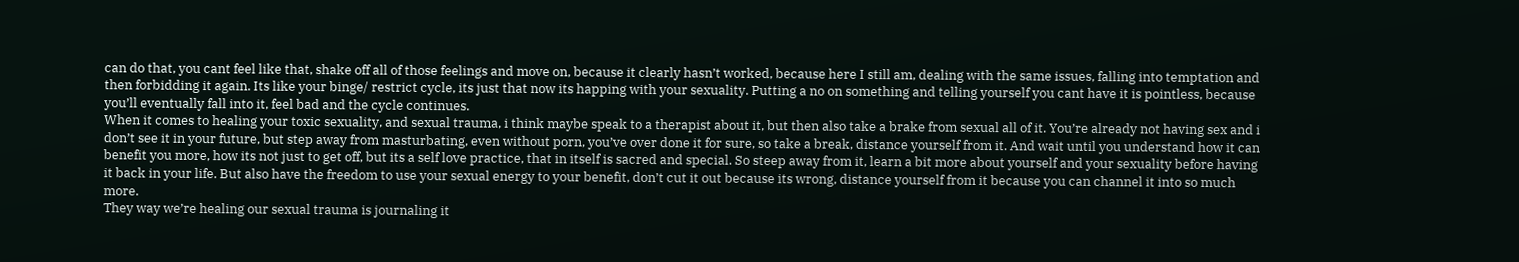can do that, you cant feel like that, shake off all of those feelings and move on, because it clearly hasn’t worked, because here I still am, dealing with the same issues, falling into temptation and then forbidding it again. Its like your binge/ restrict cycle, its just that now its happing with your sexuality. Putting a no on something and telling yourself you cant have it is pointless, because you’ll eventually fall into it, feel bad and the cycle continues.
When it comes to healing your toxic sexuality, and sexual trauma, i think maybe speak to a therapist about it, but then also take a brake from sexual all of it. You’re already not having sex and i don’t see it in your future, but step away from masturbating, even without porn, you’ve over done it for sure, so take a break, distance yourself from it. And wait until you understand how it can benefit you more, how its not just to get off, but its a self love practice, that in itself is sacred and special. So steep away from it, learn a bit more about yourself and your sexuality before having it back in your life. But also have the freedom to use your sexual energy to your benefit, don’t cut it out because its wrong, distance yourself from it because you can channel it into so much more.
They way we’re healing our sexual trauma is journaling it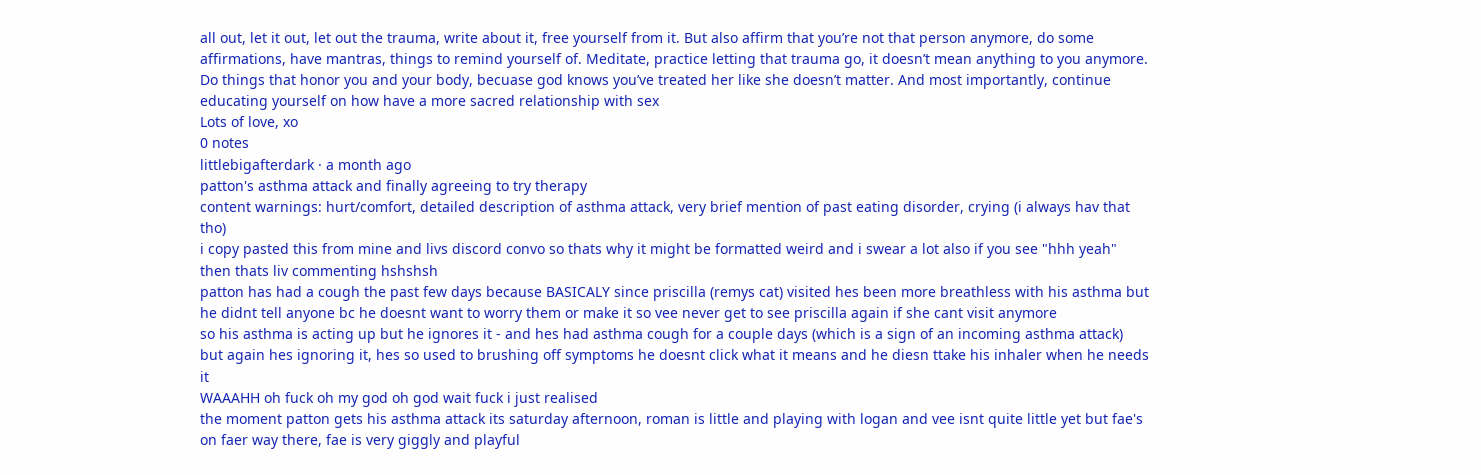all out, let it out, let out the trauma, write about it, free yourself from it. But also affirm that you’re not that person anymore, do some affirmations, have mantras, things to remind yourself of. Meditate, practice letting that trauma go, it doesn’t mean anything to you anymore. Do things that honor you and your body, becuase god knows you’ve treated her like she doesn’t matter. And most importantly, continue educating yourself on how have a more sacred relationship with sex
Lots of love, xo
0 notes
littlebigafterdark · a month ago
patton's asthma attack and finally agreeing to try therapy
content warnings: hurt/comfort, detailed description of asthma attack, very brief mention of past eating disorder, crying (i always hav that tho)
i copy pasted this from mine and livs discord convo so thats why it might be formatted weird and i swear a lot also if you see "hhh yeah" then thats liv commenting hshshsh
patton has had a cough the past few days because BASICALY since priscilla (remys cat) visited hes been more breathless with his asthma but he didnt tell anyone bc he doesnt want to worry them or make it so vee never get to see priscilla again if she cant visit anymore
so his asthma is acting up but he ignores it - and hes had asthma cough for a couple days (which is a sign of an incoming asthma attack) but again hes ignoring it, hes so used to brushing off symptoms he doesnt click what it means and he diesn ttake his inhaler when he needs it
WAAAHH oh fuck oh my god oh god wait fuck i just realised
the moment patton gets his asthma attack its saturday afternoon, roman is little and playing with logan and vee isnt quite little yet but fae's on faer way there, fae is very giggly and playful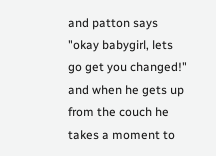and patton says "okay babygirl, lets go get you changed!"
and when he gets up from the couch he takes a moment to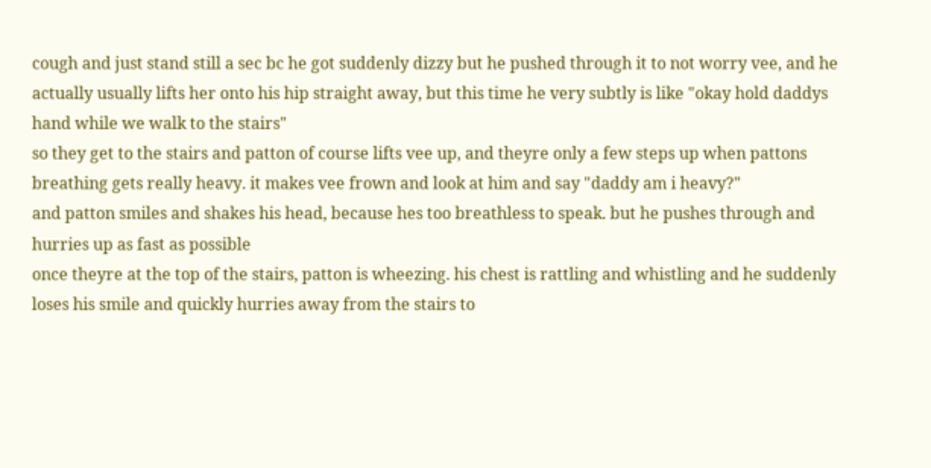cough and just stand still a sec bc he got suddenly dizzy but he pushed through it to not worry vee, and he actually usually lifts her onto his hip straight away, but this time he very subtly is like "okay hold daddys hand while we walk to the stairs"
so they get to the stairs and patton of course lifts vee up, and theyre only a few steps up when pattons breathing gets really heavy. it makes vee frown and look at him and say "daddy am i heavy?"
and patton smiles and shakes his head, because hes too breathless to speak. but he pushes through and hurries up as fast as possible
once theyre at the top of the stairs, patton is wheezing. his chest is rattling and whistling and he suddenly loses his smile and quickly hurries away from the stairs to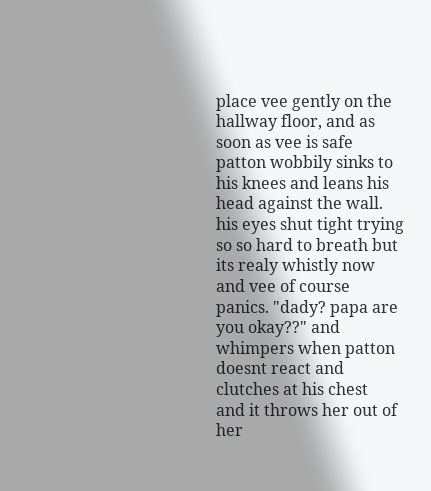place vee gently on the hallway floor, and as soon as vee is safe patton wobbily sinks to his knees and leans his head against the wall. his eyes shut tight trying so so hard to breath but its realy whistly now
and vee of course panics. "dady? papa are you okay??" and whimpers when patton doesnt react and clutches at his chest
and it throws her out of her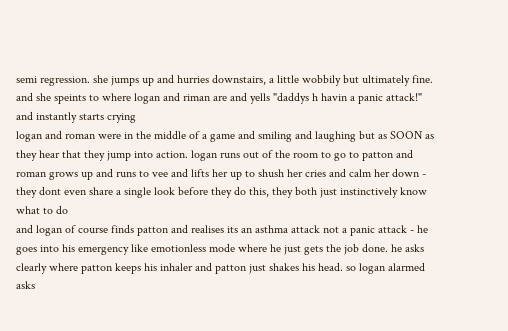semi regression. she jumps up and hurries downstairs, a little wobbily but ultimately fine. and she speints to where logan and riman are and yells "daddys h havin a panic attack!" and instantly starts crying
logan and roman were in the middle of a game and smiling and laughing but as SOON as they hear that they jump into action. logan runs out of the room to go to patton and roman grows up and runs to vee and lifts her up to shush her cries and calm her down - they dont even share a single look before they do this, they both just instinctively know what to do
and logan of course finds patton and realises its an asthma attack not a panic attack - he goes into his emergency like emotionless mode where he just gets the job done. he asks clearly where patton keeps his inhaler and patton just shakes his head. so logan alarmed asks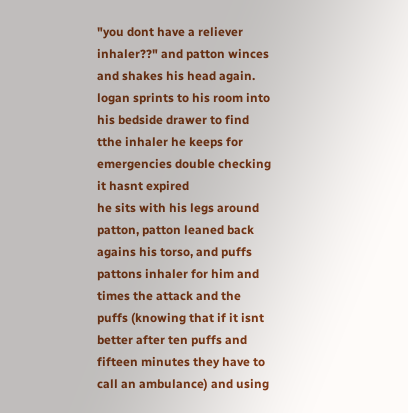"you dont have a reliever inhaler??" and patton winces and shakes his head again.
logan sprints to his room into his bedside drawer to find tthe inhaler he keeps for emergencies double checking it hasnt expired
he sits with his legs around patton, patton leaned back agains his torso, and puffs pattons inhaler for him and times the attack and the puffs (knowing that if it isnt better after ten puffs and fifteen minutes they have to call an ambulance) and using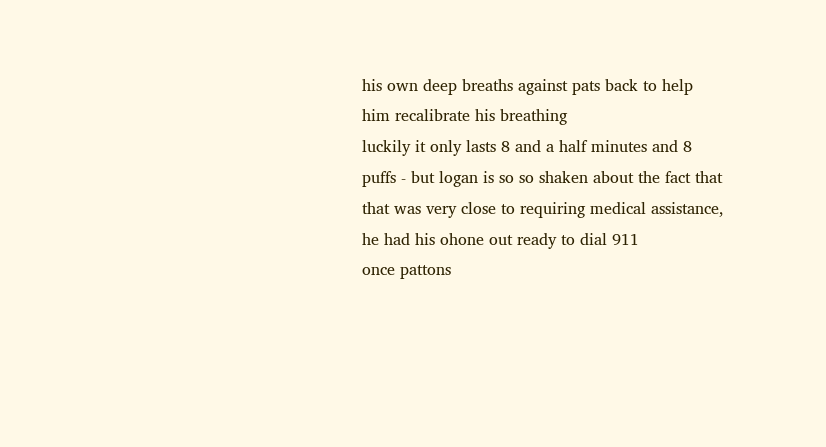his own deep breaths against pats back to help him recalibrate his breathing
luckily it only lasts 8 and a half minutes and 8 puffs - but logan is so so shaken about the fact that that was very close to requiring medical assistance, he had his ohone out ready to dial 911
once pattons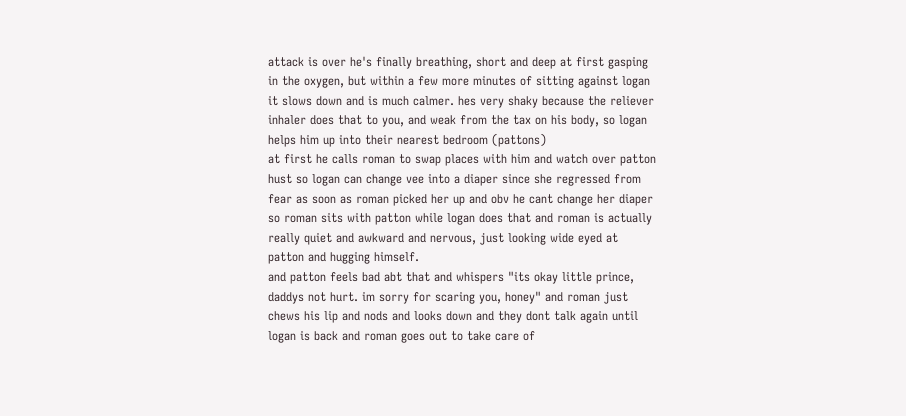attack is over he's finally breathing, short and deep at first gasping in the oxygen, but within a few more minutes of sitting against logan it slows down and is much calmer. hes very shaky because the reliever inhaler does that to you, and weak from the tax on his body, so logan helps him up into their nearest bedroom (pattons)
at first he calls roman to swap places with him and watch over patton hust so logan can change vee into a diaper since she regressed from fear as soon as roman picked her up and obv he cant change her diaper
so roman sits with patton while logan does that and roman is actually really quiet and awkward and nervous, just looking wide eyed at patton and hugging himself.
and patton feels bad abt that and whispers "its okay little prince, daddys not hurt. im sorry for scaring you, honey" and roman just chews his lip and nods and looks down and they dont talk again until logan is back and roman goes out to take care of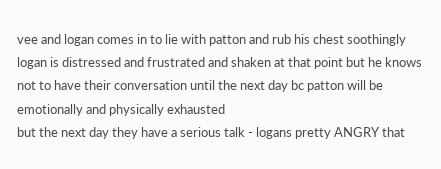vee and logan comes in to lie with patton and rub his chest soothingly
logan is distressed and frustrated and shaken at that point but he knows not to have their conversation until the next day bc patton will be emotionally and physically exhausted
but the next day they have a serious talk - logans pretty ANGRY that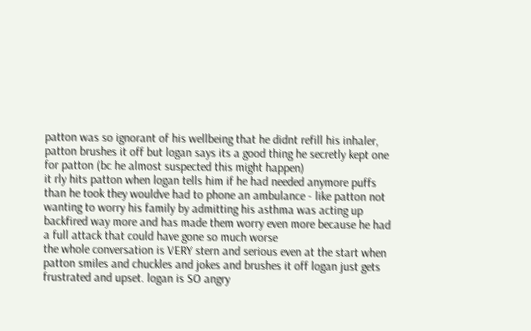patton was so ignorant of his wellbeing that he didnt refill his inhaler, patton brushes it off but logan says its a good thing he secretly kept one for patton (bc he almost suspected this might happen)
it rly hits patton when logan tells him if he had needed anymore puffs than he took they wouldve had to phone an ambulance - like patton not wanting to worry his family by admitting his asthma was acting up backfired way more and has made them worry even more because he had a full attack that could have gone so much worse
the whole conversation is VERY stern and serious even at the start when patton smiles and chuckles and jokes and brushes it off logan just gets frustrated and upset. logan is SO angry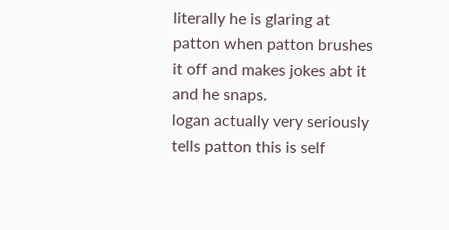literally he is glaring at patton when patton brushes it off and makes jokes abt it and he snaps.
logan actually very seriously tells patton this is self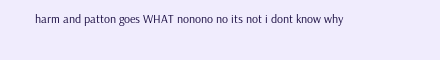harm and patton goes WHAT nonono no its not i dont know why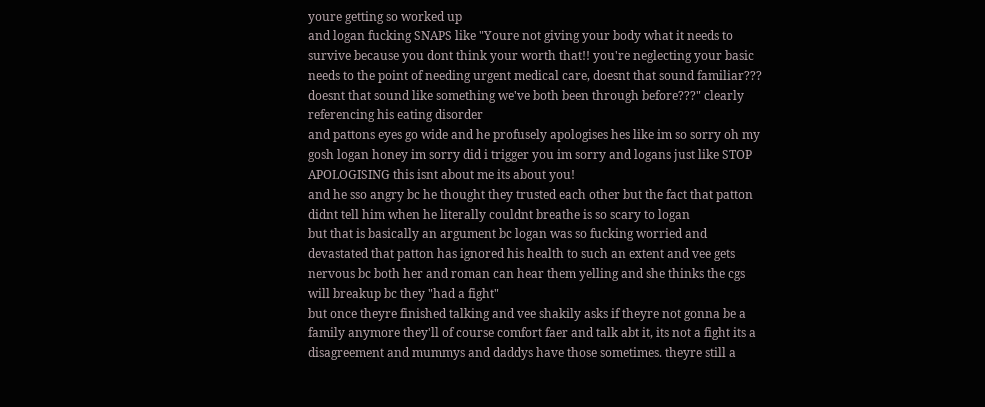youre getting so worked up
and logan fucking SNAPS like "Youre not giving your body what it needs to survive because you dont think your worth that!! you're neglecting your basic needs to the point of needing urgent medical care, doesnt that sound familiar??? doesnt that sound like something we've both been through before???" clearly referencing his eating disorder
and pattons eyes go wide and he profusely apologises hes like im so sorry oh my gosh logan honey im sorry did i trigger you im sorry and logans just like STOP APOLOGISING this isnt about me its about you!
and he sso angry bc he thought they trusted each other but the fact that patton didnt tell him when he literally couldnt breathe is so scary to logan
but that is basically an argument bc logan was so fucking worried and devastated that patton has ignored his health to such an extent and vee gets nervous bc both her and roman can hear them yelling and she thinks the cgs will breakup bc they "had a fight"
but once theyre finished talking and vee shakily asks if theyre not gonna be a family anymore they'll of course comfort faer and talk abt it, its not a fight its a disagreement and mummys and daddys have those sometimes. theyre still a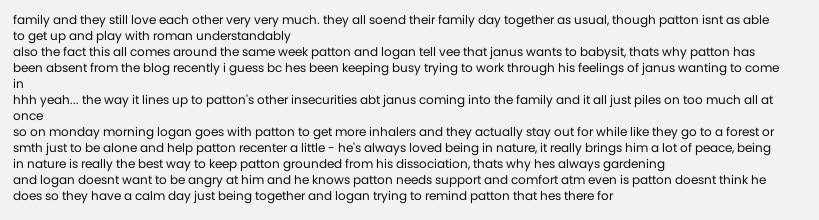family and they still love each other very very much. they all soend their family day together as usual, though patton isnt as able to get up and play with roman understandably
also the fact this all comes around the same week patton and logan tell vee that janus wants to babysit, thats why patton has been absent from the blog recently i guess bc hes been keeping busy trying to work through his feelings of janus wanting to come in
hhh yeah... the way it lines up to patton's other insecurities abt janus coming into the family and it all just piles on too much all at once
so on monday morning logan goes with patton to get more inhalers and they actually stay out for while like they go to a forest or smth just to be alone and help patton recenter a little - he's always loved being in nature, it really brings him a lot of peace, being in nature is really the best way to keep patton grounded from his dissociation, thats why hes always gardening
and logan doesnt want to be angry at him and he knows patton needs support and comfort atm even is patton doesnt think he does so they have a calm day just being together and logan trying to remind patton that hes there for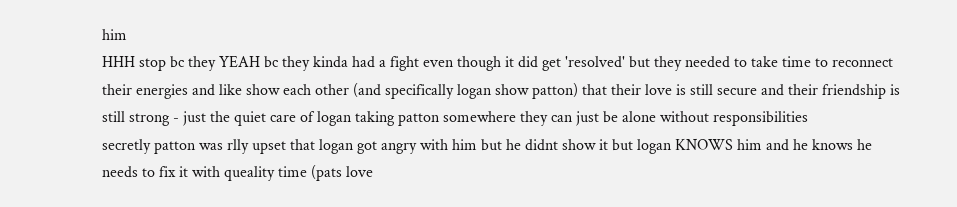him
HHH stop bc they YEAH bc they kinda had a fight even though it did get 'resolved' but they needed to take time to reconnect their energies and like show each other (and specifically logan show patton) that their love is still secure and their friendship is still strong - just the quiet care of logan taking patton somewhere they can just be alone without responsibilities
secretly patton was rlly upset that logan got angry with him but he didnt show it but logan KNOWS him and he knows he needs to fix it with queality time (pats love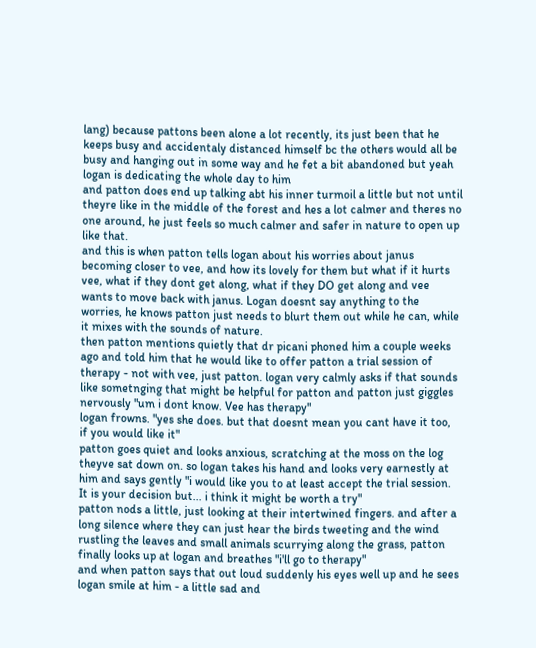lang) because pattons been alone a lot recently, its just been that he keeps busy and accidentaly distanced himself bc the others would all be busy and hanging out in some way and he fet a bit abandoned but yeah logan is dedicating the whole day to him
and patton does end up talking abt his inner turmoil a little but not until theyre like in the middle of the forest and hes a lot calmer and theres no one around, he just feels so much calmer and safer in nature to open up like that.
and this is when patton tells logan about his worries about janus becoming closer to vee, and how its lovely for them but what if it hurts vee, what if they dont get along, what if they DO get along and vee wants to move back with janus. Logan doesnt say anything to the worries, he knows patton just needs to blurt them out while he can, while it mixes with the sounds of nature.
then patton mentions quietly that dr picani phoned him a couple weeks ago and told him that he would like to offer patton a trial session of therapy - not with vee, just patton. logan very calmly asks if that sounds like sometnging that might be helpful for patton and patton just giggles nervously "um i dont know. Vee has therapy"
logan frowns. "yes she does. but that doesnt mean you cant have it too, if you would like it"
patton goes quiet and looks anxious, scratching at the moss on the log theyve sat down on. so logan takes his hand and looks very earnestly at him and says gently "i would like you to at least accept the trial session. It is your decision but... i think it might be worth a try"
patton nods a little, just looking at their intertwined fingers. and after a long silence where they can just hear the birds tweeting and the wind rustling the leaves and small animals scurrying along the grass, patton finally looks up at logan and breathes "i'll go to therapy"
and when patton says that out loud suddenly his eyes well up and he sees logan smile at him - a little sad and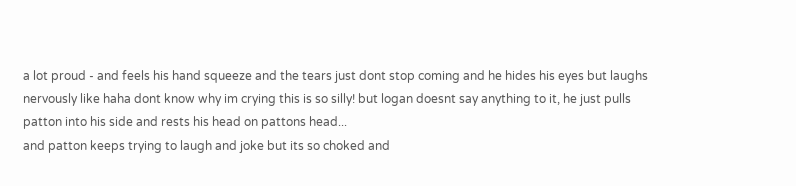a lot proud - and feels his hand squeeze and the tears just dont stop coming and he hides his eyes but laughs nervously like haha dont know why im crying this is so silly! but logan doesnt say anything to it, he just pulls patton into his side and rests his head on pattons head...
and patton keeps trying to laugh and joke but its so choked and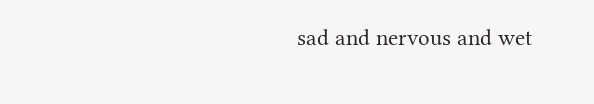sad and nervous and wet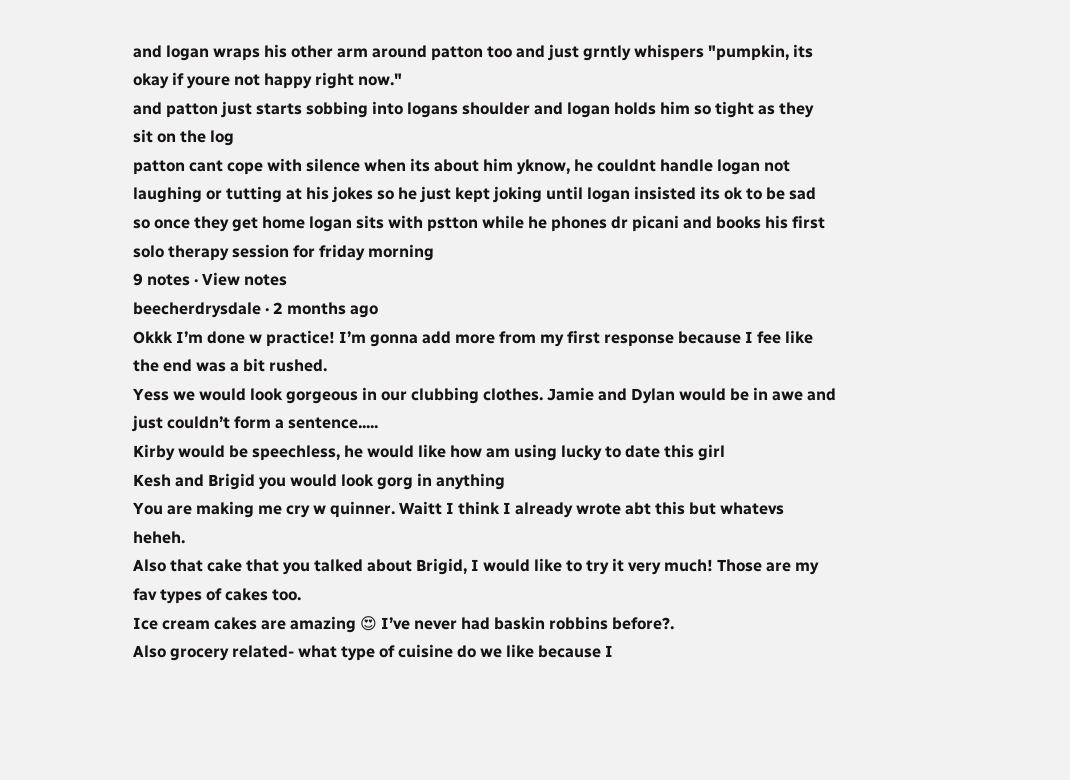and logan wraps his other arm around patton too and just grntly whispers "pumpkin, its okay if youre not happy right now."
and patton just starts sobbing into logans shoulder and logan holds him so tight as they sit on the log
patton cant cope with silence when its about him yknow, he couldnt handle logan not laughing or tutting at his jokes so he just kept joking until logan insisted its ok to be sad
so once they get home logan sits with pstton while he phones dr picani and books his first solo therapy session for friday morning
9 notes · View notes
beecherdrysdale · 2 months ago
Okkk I’m done w practice! I’m gonna add more from my first response because I fee like the end was a bit rushed.
Yess we would look gorgeous in our clubbing clothes. Jamie and Dylan would be in awe and just couldn’t form a sentence.....
Kirby would be speechless, he would like how am using lucky to date this girl
Kesh and Brigid you would look gorg in anything
You are making me cry w quinner. Waitt I think I already wrote abt this but whatevs heheh.
Also that cake that you talked about Brigid, I would like to try it very much! Those are my fav types of cakes too.
Ice cream cakes are amazing 😍 I’ve never had baskin robbins before?.
Also grocery related- what type of cuisine do we like because I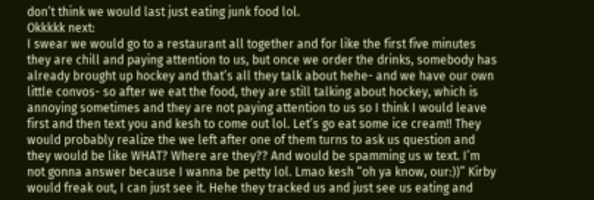don’t think we would last just eating junk food lol.
Okkkkk next:
I swear we would go to a restaurant all together and for like the first five minutes they are chill and paying attention to us, but once we order the drinks, somebody has already brought up hockey and that’s all they talk about hehe- and we have our own little convos- so after we eat the food, they are still talking about hockey, which is annoying sometimes and they are not paying attention to us so I think I would leave first and then text you and kesh to come out lol. Let’s go eat some ice cream!! They would probably realize the we left after one of them turns to ask us question and they would be like WHAT? Where are they?? And would be spamming us w text. I’m not gonna answer because I wanna be petty lol. Lmao kesh “oh ya know, our:))” Kirby would freak out, I can just see it. Hehe they tracked us and just see us eating and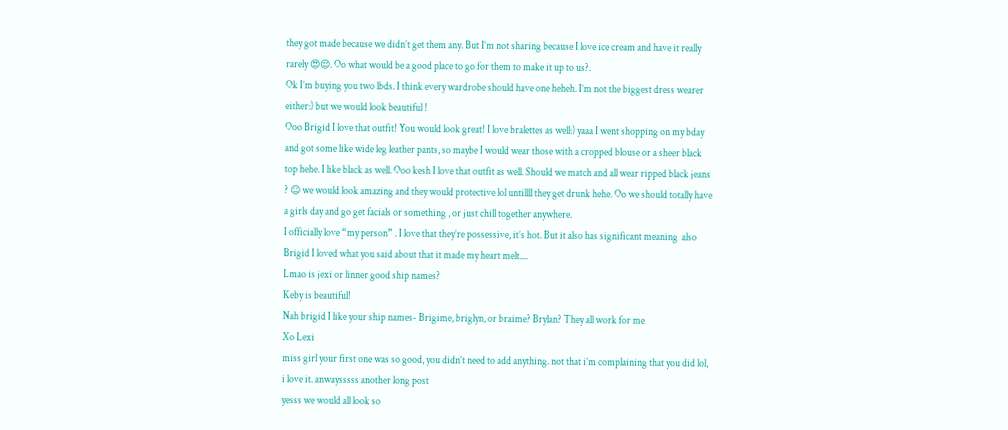they got made because we didn’t get them any. But I’m not sharing because I love ice cream and have it really rarely 😍😌. Oo what would be a good place to go for them to make it up to us?.
Ok I’m buying you two lbds. I think every wardrobe should have one heheh. I’m not the biggest dress wearer either:) but we would look beautiful !
Ooo Brigid I love that outfit! You would look great! I love bralettes as well:) yaaa I went shopping on my bday and got some like wide leg leather pants, so maybe I would wear those with a cropped blouse or a sheer black top hehe. I like black as well. Ooo kesh I love that outfit as well. Should we match and all wear ripped black jeans ? ☺ we would look amazing and they would protective lol untillll they get drunk hehe. Oo we should totally have a girls day and go get facials or something , or just chill together anywhere.
I officially love “my person” . I love that they’re possessive, it’s hot. But it also has significant meaning  also Brigid I loved what you said about that it made my heart melt....
Lmao is jexi or linner good ship names?
Keby is beautiful!
Nah brigid I like your ship names- Brigime, briglyn, or braime? Brylan? They all work for me
Xo Lexi
miss girl your first one was so good, you didn’t need to add anything. not that i’m complaining that you did lol, i love it. anwaysssss another long post
yesss we would all look so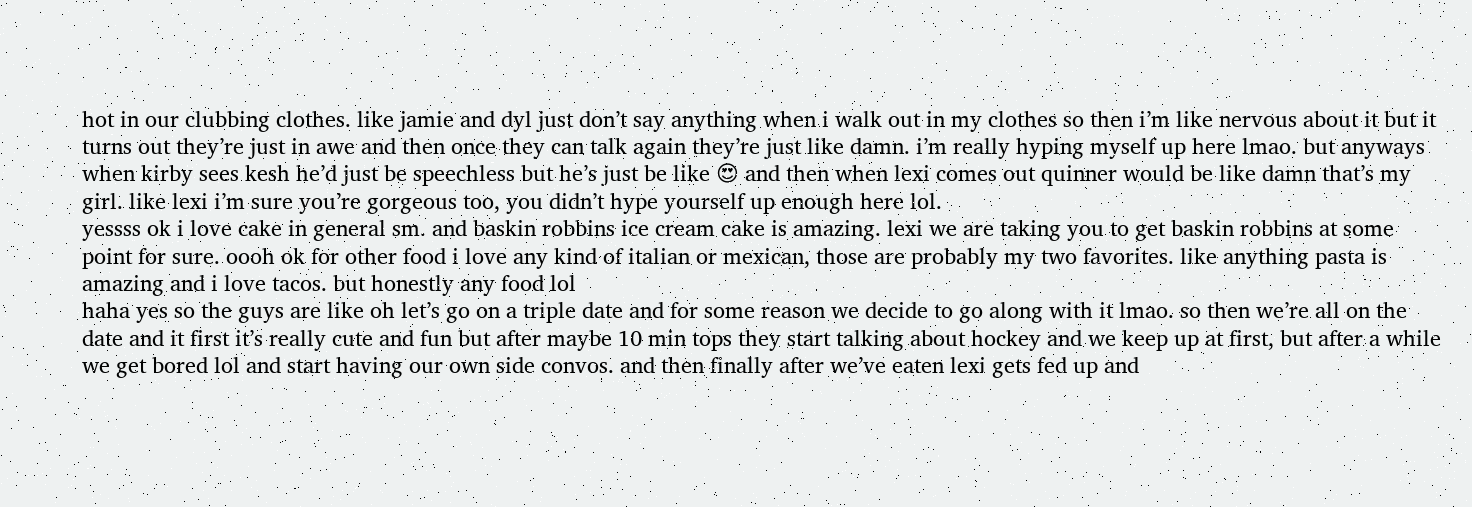hot in our clubbing clothes. like jamie and dyl just don’t say anything when i walk out in my clothes so then i’m like nervous about it but it turns out they’re just in awe and then once they can talk again they’re just like damn. i’m really hyping myself up here lmao. but anyways when kirby sees kesh he’d just be speechless but he’s just be like 😍 and then when lexi comes out quinner would be like damn that’s my girl. like lexi i’m sure you’re gorgeous too, you didn’t hype yourself up enough here lol.
yessss ok i love cake in general sm. and baskin robbins ice cream cake is amazing. lexi we are taking you to get baskin robbins at some point for sure. oooh ok for other food i love any kind of italian or mexican, those are probably my two favorites. like anything pasta is amazing and i love tacos. but honestly any food lol
haha yes so the guys are like oh let’s go on a triple date and for some reason we decide to go along with it lmao. so then we’re all on the date and it first it’s really cute and fun but after maybe 10 min tops they start talking about hockey and we keep up at first, but after a while we get bored lol and start having our own side convos. and then finally after we’ve eaten lexi gets fed up and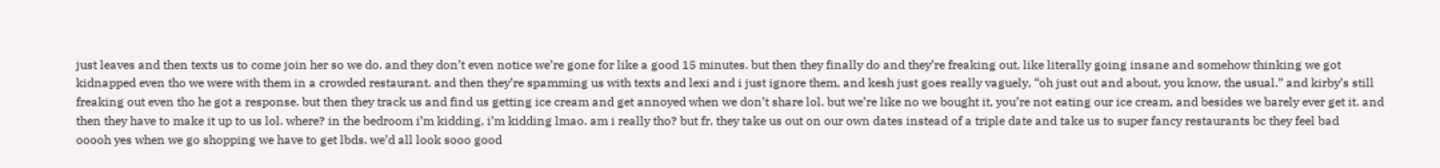just leaves and then texts us to come join her so we do. and they don’t even notice we’re gone for like a good 15 minutes. but then they finally do and they’re freaking out, like literally going insane and somehow thinking we got kidnapped even tho we were with them in a crowded restaurant. and then they’re spamming us with texts and lexi and i just ignore them, and kesh just goes really vaguely, “oh just out and about, you know, the usual.” and kirby’s still freaking out even tho he got a response. but then they track us and find us getting ice cream and get annoyed when we don’t share lol. but we’re like no we bought it, you’re not eating our ice cream, and besides we barely ever get it. and then they have to make it up to us lol. where? in the bedroom i’m kidding, i’m kidding lmao. am i really tho? but fr, they take us out on our own dates instead of a triple date and take us to super fancy restaurants bc they feel bad
ooooh yes when we go shopping we have to get lbds. we’d all look sooo good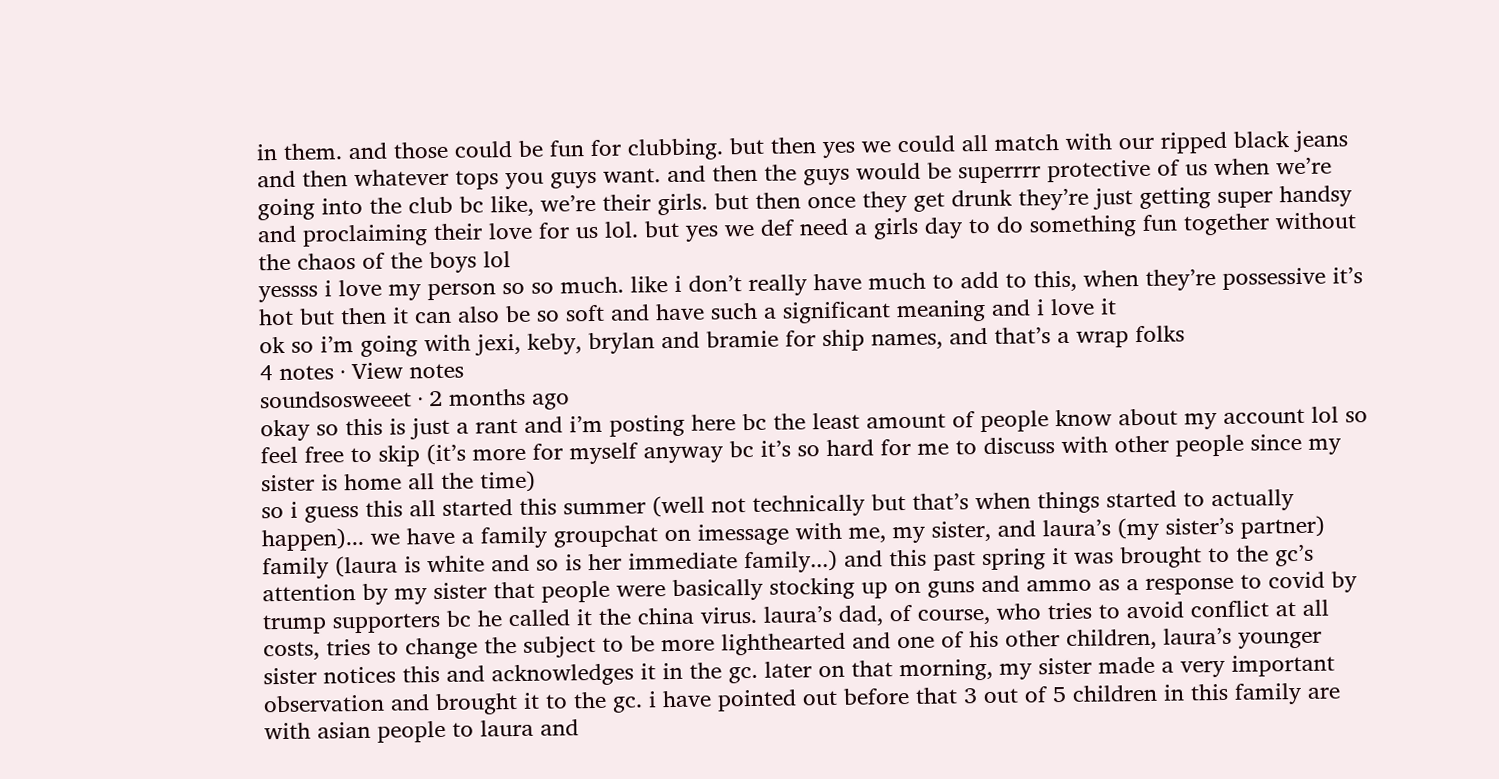in them. and those could be fun for clubbing. but then yes we could all match with our ripped black jeans  and then whatever tops you guys want. and then the guys would be superrrr protective of us when we’re going into the club bc like, we’re their girls. but then once they get drunk they’re just getting super handsy and proclaiming their love for us lol. but yes we def need a girls day to do something fun together without the chaos of the boys lol
yessss i love my person so so much. like i don’t really have much to add to this, when they’re possessive it’s hot but then it can also be so soft and have such a significant meaning and i love it
ok so i’m going with jexi, keby, brylan and bramie for ship names, and that’s a wrap folks
4 notes · View notes
soundsosweeet · 2 months ago
okay so this is just a rant and i’m posting here bc the least amount of people know about my account lol so feel free to skip (it’s more for myself anyway bc it’s so hard for me to discuss with other people since my sister is home all the time)
so i guess this all started this summer (well not technically but that’s when things started to actually happen)... we have a family groupchat on imessage with me, my sister, and laura’s (my sister’s partner) family (laura is white and so is her immediate family...) and this past spring it was brought to the gc’s attention by my sister that people were basically stocking up on guns and ammo as a response to covid by trump supporters bc he called it the china virus. laura’s dad, of course, who tries to avoid conflict at all costs, tries to change the subject to be more lighthearted and one of his other children, laura’s younger sister notices this and acknowledges it in the gc. later on that morning, my sister made a very important observation and brought it to the gc. i have pointed out before that 3 out of 5 children in this family are with asian people to laura and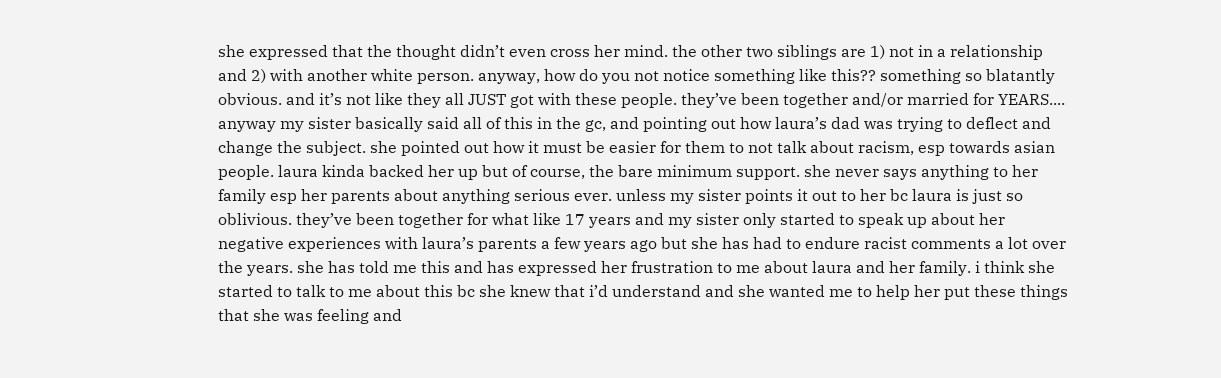she expressed that the thought didn’t even cross her mind. the other two siblings are 1) not in a relationship and 2) with another white person. anyway, how do you not notice something like this?? something so blatantly obvious. and it’s not like they all JUST got with these people. they’ve been together and/or married for YEARS.... anyway my sister basically said all of this in the gc, and pointing out how laura’s dad was trying to deflect and change the subject. she pointed out how it must be easier for them to not talk about racism, esp towards asian people. laura kinda backed her up but of course, the bare minimum support. she never says anything to her family esp her parents about anything serious ever. unless my sister points it out to her bc laura is just so oblivious. they’ve been together for what like 17 years and my sister only started to speak up about her negative experiences with laura’s parents a few years ago but she has had to endure racist comments a lot over the years. she has told me this and has expressed her frustration to me about laura and her family. i think she started to talk to me about this bc she knew that i’d understand and she wanted me to help her put these things that she was feeling and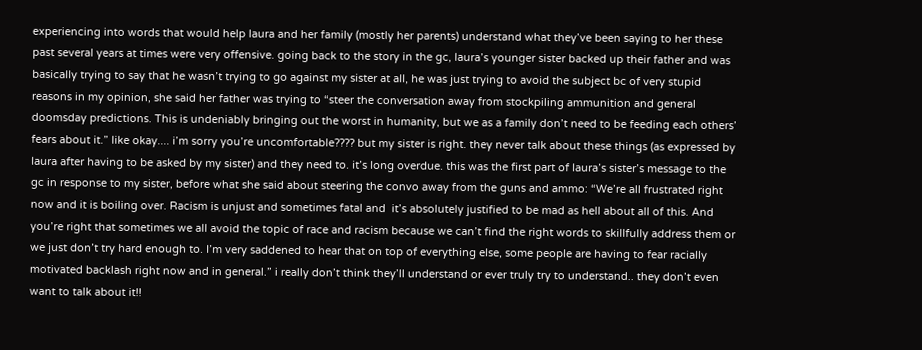experiencing into words that would help laura and her family (mostly her parents) understand what they’ve been saying to her these past several years at times were very offensive. going back to the story in the gc, laura’s younger sister backed up their father and was basically trying to say that he wasn’t trying to go against my sister at all, he was just trying to avoid the subject bc of very stupid reasons in my opinion, she said her father was trying to “steer the conversation away from stockpiling ammunition and general doomsday predictions. This is undeniably bringing out the worst in humanity, but we as a family don’t need to be feeding each others’ fears about it.” like okay.... i’m sorry you’re uncomfortable???? but my sister is right. they never talk about these things (as expressed by laura after having to be asked by my sister) and they need to. it’s long overdue. this was the first part of laura’s sister’s message to the gc in response to my sister, before what she said about steering the convo away from the guns and ammo: “We’re all frustrated right now and it is boiling over. Racism is unjust and sometimes fatal and  it’s absolutely justified to be mad as hell about all of this. And you’re right that sometimes we all avoid the topic of race and racism because we can’t find the right words to skillfully address them or we just don’t try hard enough to. I’m very saddened to hear that on top of everything else, some people are having to fear racially motivated backlash right now and in general.” i really don’t think they’ll understand or ever truly try to understand.. they don’t even want to talk about it!!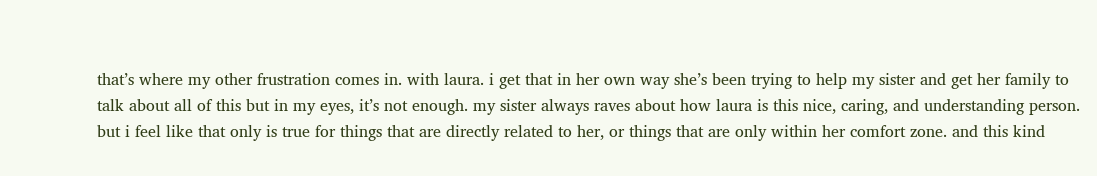that’s where my other frustration comes in. with laura. i get that in her own way she’s been trying to help my sister and get her family to talk about all of this but in my eyes, it’s not enough. my sister always raves about how laura is this nice, caring, and understanding person. but i feel like that only is true for things that are directly related to her, or things that are only within her comfort zone. and this kind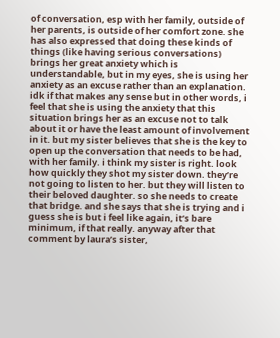of conversation, esp with her family, outside of her parents, is outside of her comfort zone. she has also expressed that doing these kinds of things (like having serious conversations) brings her great anxiety which is understandable, but in my eyes, she is using her anxiety as an excuse rather than an explanation. idk if that makes any sense but in other words, i feel that she is using the anxiety that this situation brings her as an excuse not to talk about it or have the least amount of involvement in it. but my sister believes that she is the key to open up the conversation that needs to be had, with her family. i think my sister is right. look how quickly they shot my sister down. they’re not going to listen to her. but they will listen to their beloved daughter. so she needs to create that bridge. and she says that she is trying and i guess she is but i feel like again, it’s bare minimum, if that really. anyway after that comment by laura’s sister,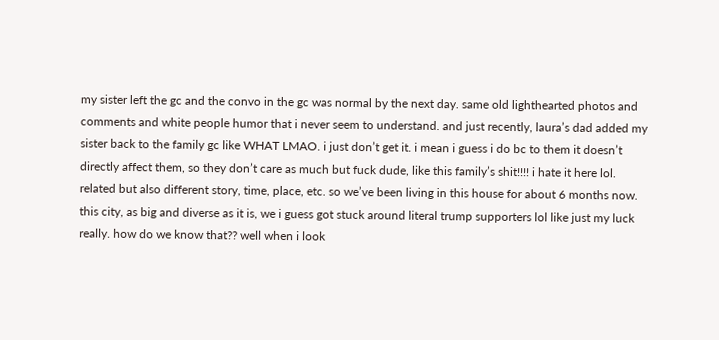my sister left the gc and the convo in the gc was normal by the next day. same old lighthearted photos and comments and white people humor that i never seem to understand. and just recently, laura’s dad added my sister back to the family gc like WHAT LMAO. i just don’t get it. i mean i guess i do bc to them it doesn’t directly affect them, so they don’t care as much but fuck dude, like this family’s shit!!!! i hate it here lol.
related but also different story, time, place, etc. so we’ve been living in this house for about 6 months now. this city, as big and diverse as it is, we i guess got stuck around literal trump supporters lol like just my luck really. how do we know that?? well when i look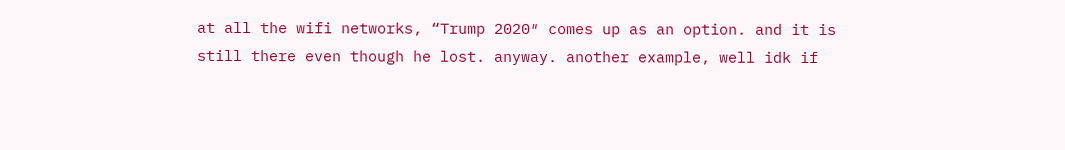at all the wifi networks, “Trump 2020″ comes up as an option. and it is still there even though he lost. anyway. another example, well idk if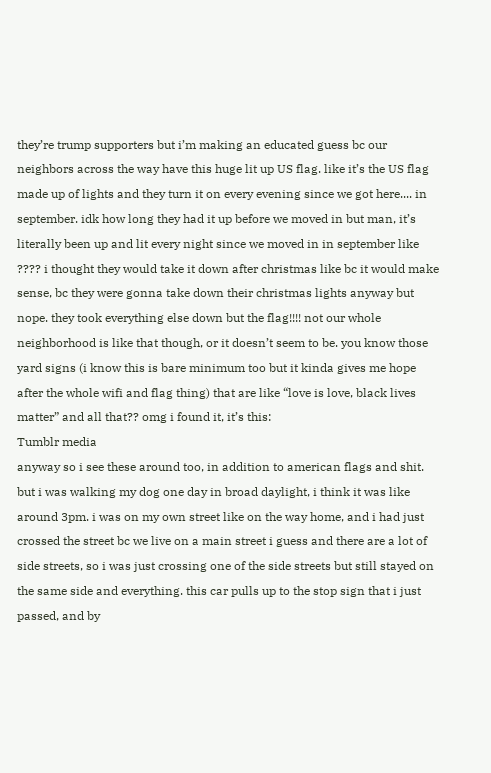they’re trump supporters but i’m making an educated guess bc our neighbors across the way have this huge lit up US flag. like it’s the US flag made up of lights and they turn it on every evening since we got here.... in september. idk how long they had it up before we moved in but man, it’s literally been up and lit every night since we moved in in september like ???? i thought they would take it down after christmas like bc it would make sense, bc they were gonna take down their christmas lights anyway but nope. they took everything else down but the flag!!!! not our whole neighborhood is like that though, or it doesn’t seem to be. you know those yard signs (i know this is bare minimum too but it kinda gives me hope after the whole wifi and flag thing) that are like “love is love, black lives matter” and all that?? omg i found it, it’s this:
Tumblr media
anyway so i see these around too, in addition to american flags and shit. but i was walking my dog one day in broad daylight, i think it was like around 3pm. i was on my own street like on the way home, and i had just crossed the street bc we live on a main street i guess and there are a lot of side streets, so i was just crossing one of the side streets but still stayed on the same side and everything. this car pulls up to the stop sign that i just passed, and by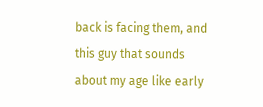back is facing them, and this guy that sounds about my age like early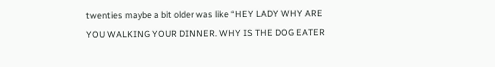twenties maybe a bit older was like “HEY LADY WHY ARE YOU WALKING YOUR DINNER. WHY IS THE DOG EATER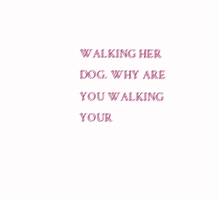WALKING HER DOG. WHY ARE YOU WALKING YOUR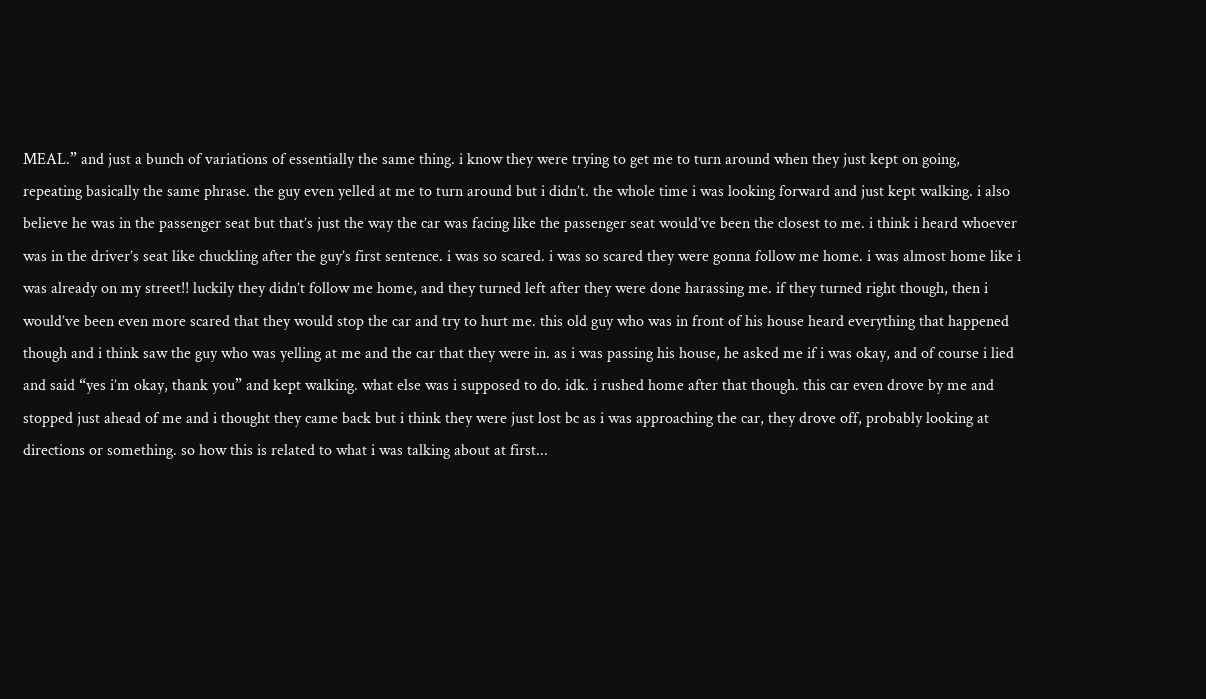MEAL.” and just a bunch of variations of essentially the same thing. i know they were trying to get me to turn around when they just kept on going, repeating basically the same phrase. the guy even yelled at me to turn around but i didn’t. the whole time i was looking forward and just kept walking. i also believe he was in the passenger seat but that’s just the way the car was facing like the passenger seat would’ve been the closest to me. i think i heard whoever was in the driver’s seat like chuckling after the guy’s first sentence. i was so scared. i was so scared they were gonna follow me home. i was almost home like i was already on my street!! luckily they didn’t follow me home, and they turned left after they were done harassing me. if they turned right though, then i would’ve been even more scared that they would stop the car and try to hurt me. this old guy who was in front of his house heard everything that happened though and i think saw the guy who was yelling at me and the car that they were in. as i was passing his house, he asked me if i was okay, and of course i lied and said “yes i’m okay, thank you” and kept walking. what else was i supposed to do. idk. i rushed home after that though. this car even drove by me and stopped just ahead of me and i thought they came back but i think they were just lost bc as i was approaching the car, they drove off, probably looking at directions or something. so how this is related to what i was talking about at first...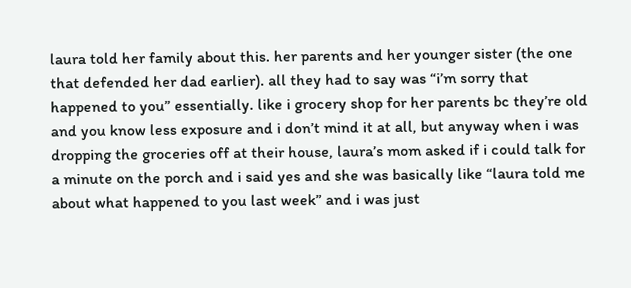laura told her family about this. her parents and her younger sister (the one that defended her dad earlier). all they had to say was “i’m sorry that happened to you” essentially. like i grocery shop for her parents bc they’re old and you know less exposure and i don’t mind it at all, but anyway when i was dropping the groceries off at their house, laura’s mom asked if i could talk for a minute on the porch and i said yes and she was basically like “laura told me about what happened to you last week” and i was just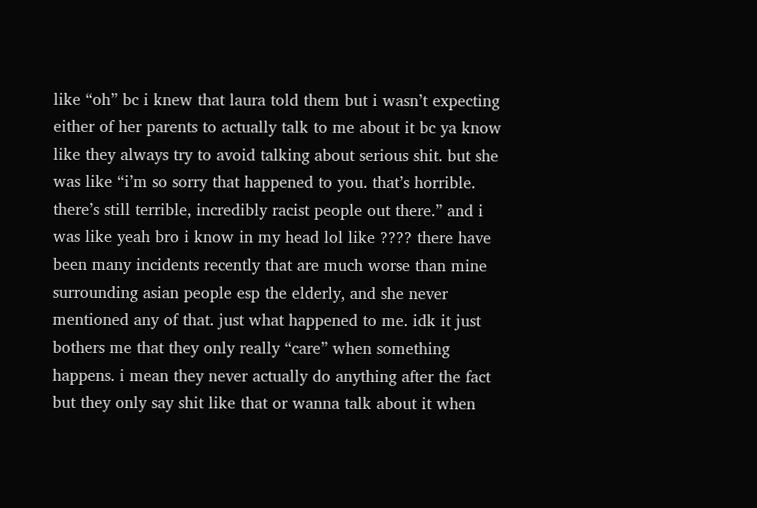like “oh” bc i knew that laura told them but i wasn’t expecting either of her parents to actually talk to me about it bc ya know like they always try to avoid talking about serious shit. but she was like “i’m so sorry that happened to you. that’s horrible. there’s still terrible, incredibly racist people out there.” and i was like yeah bro i know in my head lol like ???? there have been many incidents recently that are much worse than mine surrounding asian people esp the elderly, and she never mentioned any of that. just what happened to me. idk it just bothers me that they only really “care” when something happens. i mean they never actually do anything after the fact but they only say shit like that or wanna talk about it when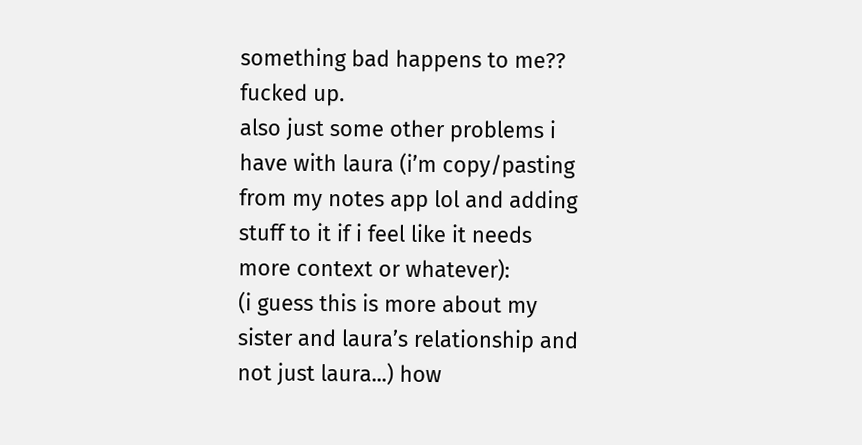something bad happens to me?? fucked up.
also just some other problems i have with laura (i’m copy/pasting from my notes app lol and adding stuff to it if i feel like it needs more context or whatever):
(i guess this is more about my sister and laura’s relationship and not just laura...) how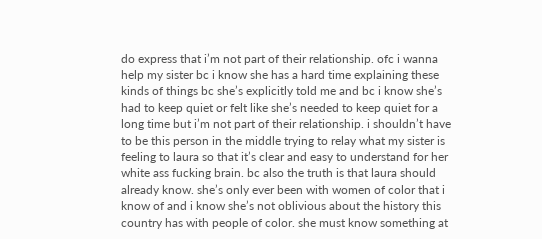do express that i’m not part of their relationship. ofc i wanna help my sister bc i know she has a hard time explaining these kinds of things bc she’s explicitly told me and bc i know she’s had to keep quiet or felt like she’s needed to keep quiet for a long time but i’m not part of their relationship. i shouldn’t have to be this person in the middle trying to relay what my sister is feeling to laura so that it’s clear and easy to understand for her white ass fucking brain. bc also the truth is that laura should already know. she’s only ever been with women of color that i know of and i know she’s not oblivious about the history this country has with people of color. she must know something at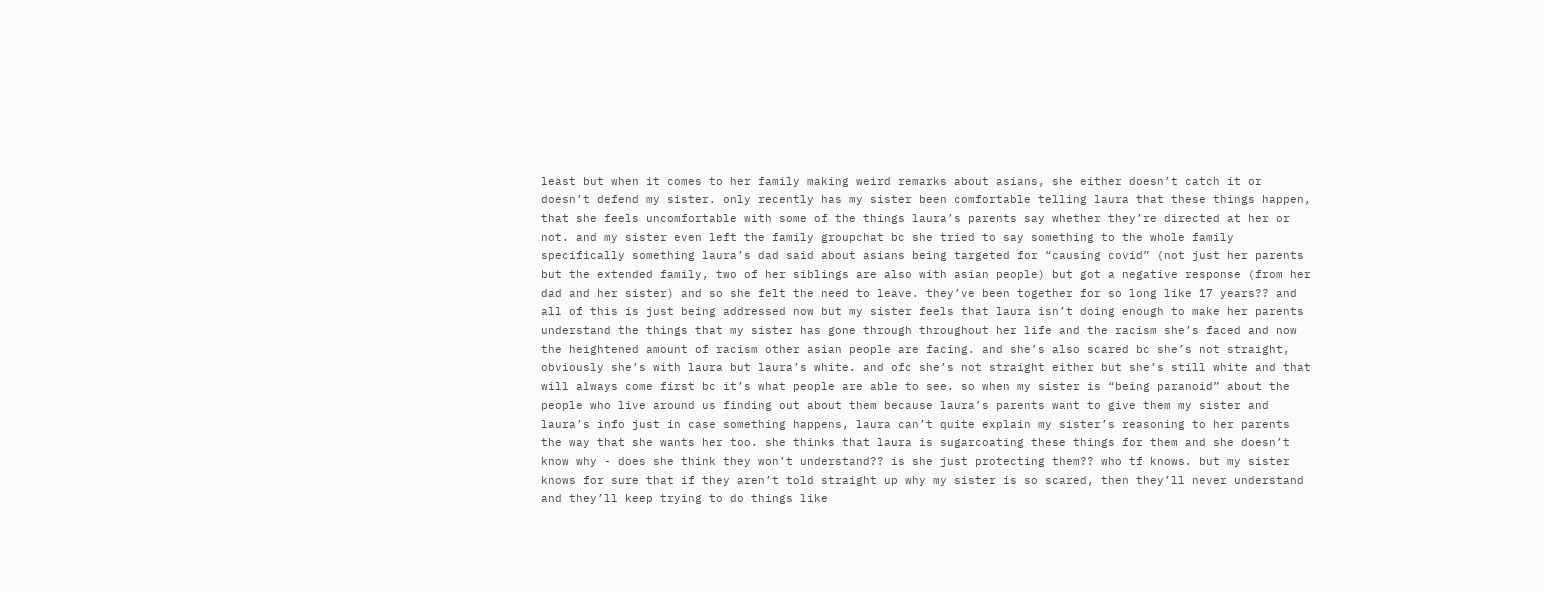least but when it comes to her family making weird remarks about asians, she either doesn’t catch it or doesn’t defend my sister. only recently has my sister been comfortable telling laura that these things happen, that she feels uncomfortable with some of the things laura’s parents say whether they’re directed at her or not. and my sister even left the family groupchat bc she tried to say something to the whole family specifically something laura’s dad said about asians being targeted for “causing covid” (not just her parents but the extended family, two of her siblings are also with asian people) but got a negative response (from her dad and her sister) and so she felt the need to leave. they’ve been together for so long like 17 years?? and all of this is just being addressed now but my sister feels that laura isn’t doing enough to make her parents understand the things that my sister has gone through throughout her life and the racism she’s faced and now the heightened amount of racism other asian people are facing. and she’s also scared bc she’s not straight, obviously she’s with laura but laura’s white. and ofc she’s not straight either but she’s still white and that will always come first bc it’s what people are able to see. so when my sister is “being paranoid” about the people who live around us finding out about them because laura’s parents want to give them my sister and laura’s info just in case something happens, laura can’t quite explain my sister’s reasoning to her parents the way that she wants her too. she thinks that laura is sugarcoating these things for them and she doesn’t know why - does she think they won’t understand?? is she just protecting them?? who tf knows. but my sister knows for sure that if they aren’t told straight up why my sister is so scared, then they’ll never understand and they’ll keep trying to do things like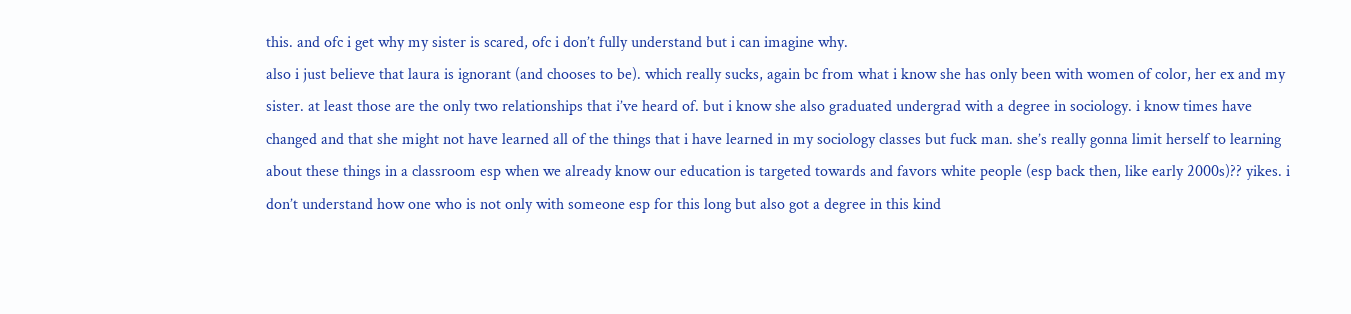this. and ofc i get why my sister is scared, ofc i don’t fully understand but i can imagine why.
also i just believe that laura is ignorant (and chooses to be). which really sucks, again bc from what i know she has only been with women of color, her ex and my sister. at least those are the only two relationships that i’ve heard of. but i know she also graduated undergrad with a degree in sociology. i know times have changed and that she might not have learned all of the things that i have learned in my sociology classes but fuck man. she’s really gonna limit herself to learning about these things in a classroom esp when we already know our education is targeted towards and favors white people (esp back then, like early 2000s)?? yikes. i don’t understand how one who is not only with someone esp for this long but also got a degree in this kind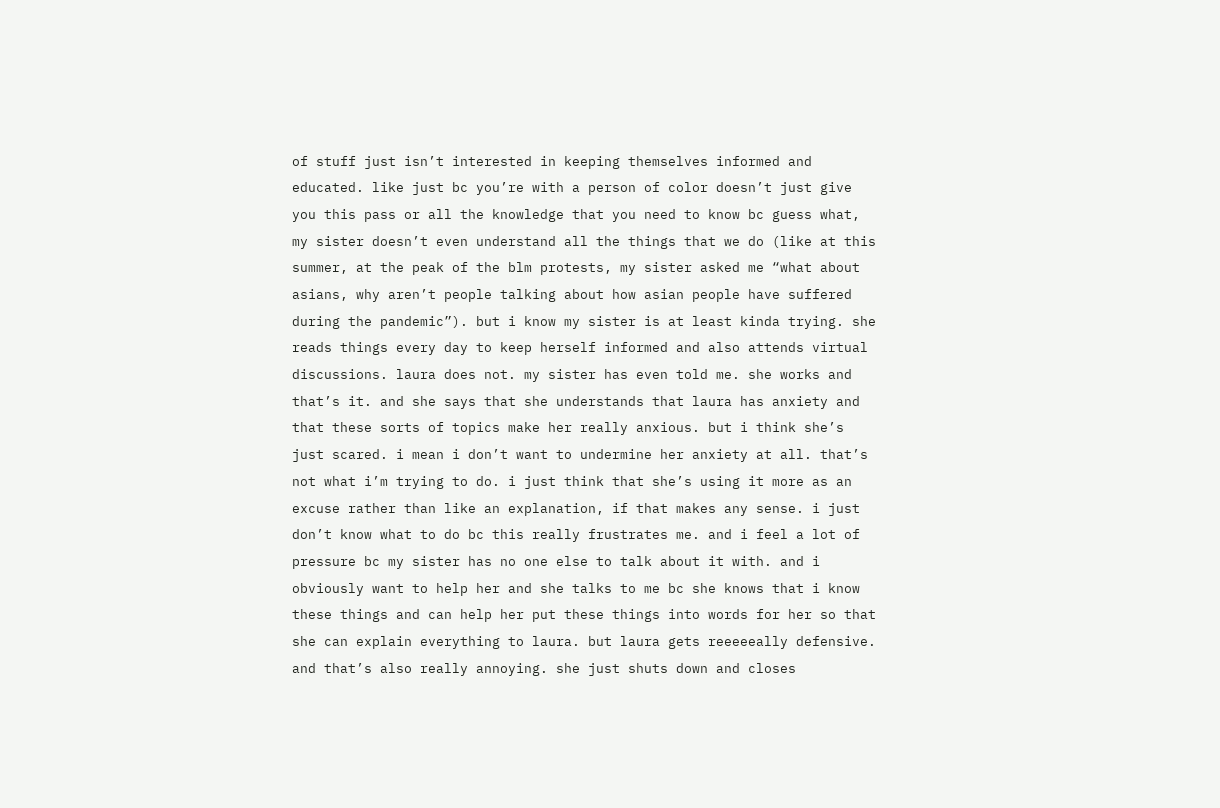of stuff just isn’t interested in keeping themselves informed and educated. like just bc you’re with a person of color doesn’t just give you this pass or all the knowledge that you need to know bc guess what, my sister doesn’t even understand all the things that we do (like at this summer, at the peak of the blm protests, my sister asked me “what about asians, why aren’t people talking about how asian people have suffered during the pandemic”). but i know my sister is at least kinda trying. she reads things every day to keep herself informed and also attends virtual discussions. laura does not. my sister has even told me. she works and that’s it. and she says that she understands that laura has anxiety and that these sorts of topics make her really anxious. but i think she’s just scared. i mean i don’t want to undermine her anxiety at all. that’s not what i’m trying to do. i just think that she’s using it more as an excuse rather than like an explanation, if that makes any sense. i just don’t know what to do bc this really frustrates me. and i feel a lot of pressure bc my sister has no one else to talk about it with. and i obviously want to help her and she talks to me bc she knows that i know these things and can help her put these things into words for her so that she can explain everything to laura. but laura gets reeeeeally defensive. and that’s also really annoying. she just shuts down and closes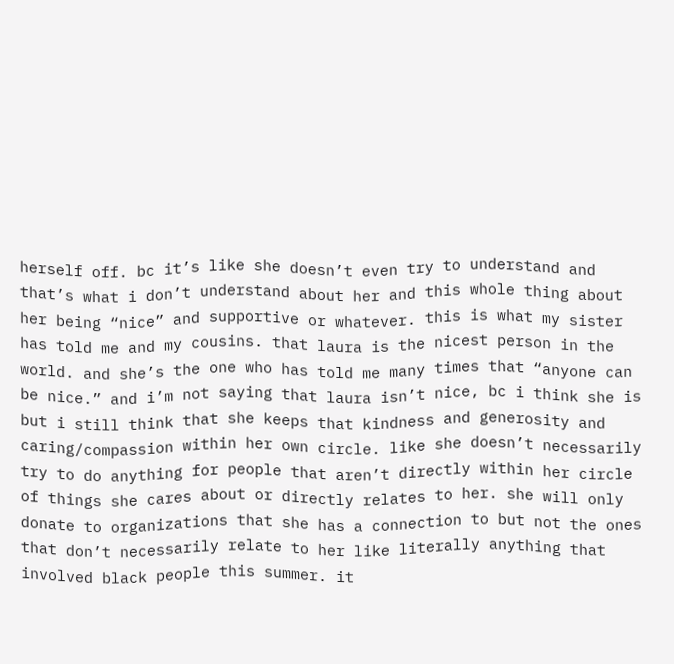herself off. bc it’s like she doesn’t even try to understand and that’s what i don’t understand about her and this whole thing about her being “nice” and supportive or whatever. this is what my sister has told me and my cousins. that laura is the nicest person in the world. and she’s the one who has told me many times that “anyone can be nice.” and i’m not saying that laura isn’t nice, bc i think she is but i still think that she keeps that kindness and generosity and caring/compassion within her own circle. like she doesn’t necessarily try to do anything for people that aren’t directly within her circle of things she cares about or directly relates to her. she will only donate to organizations that she has a connection to but not the ones that don’t necessarily relate to her like literally anything that involved black people this summer. it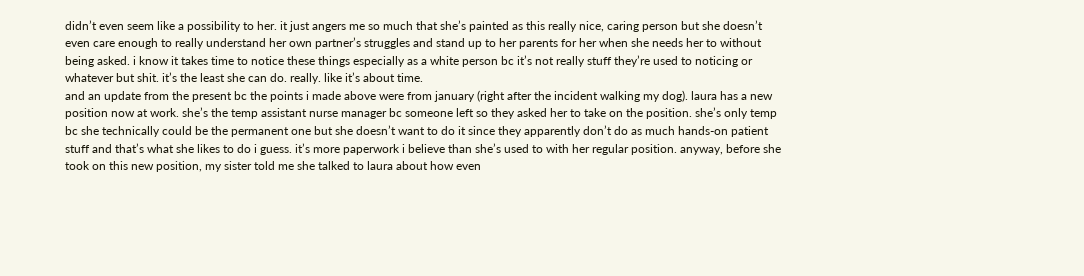didn’t even seem like a possibility to her. it just angers me so much that she’s painted as this really nice, caring person but she doesn’t even care enough to really understand her own partner’s struggles and stand up to her parents for her when she needs her to without being asked. i know it takes time to notice these things especially as a white person bc it’s not really stuff they’re used to noticing or whatever but shit. it’s the least she can do. really. like it’s about time.
and an update from the present bc the points i made above were from january (right after the incident walking my dog). laura has a new position now at work. she’s the temp assistant nurse manager bc someone left so they asked her to take on the position. she’s only temp bc she technically could be the permanent one but she doesn’t want to do it since they apparently don’t do as much hands-on patient stuff and that’s what she likes to do i guess. it’s more paperwork i believe than she’s used to with her regular position. anyway, before she took on this new position, my sister told me she talked to laura about how even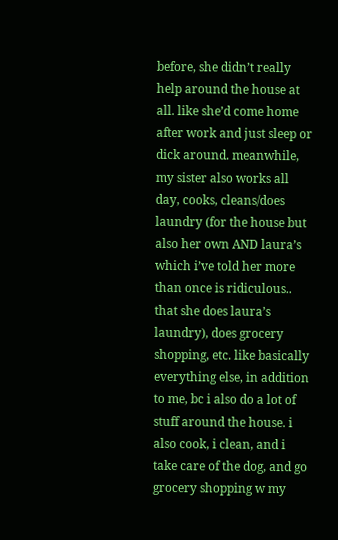before, she didn’t really help around the house at all. like she’d come home after work and just sleep or dick around. meanwhile, my sister also works all day, cooks, cleans/does laundry (for the house but also her own AND laura’s which i’ve told her more than once is ridiculous.. that she does laura’s laundry), does grocery shopping, etc. like basically everything else, in addition to me, bc i also do a lot of stuff around the house. i also cook, i clean, and i take care of the dog, and go grocery shopping w my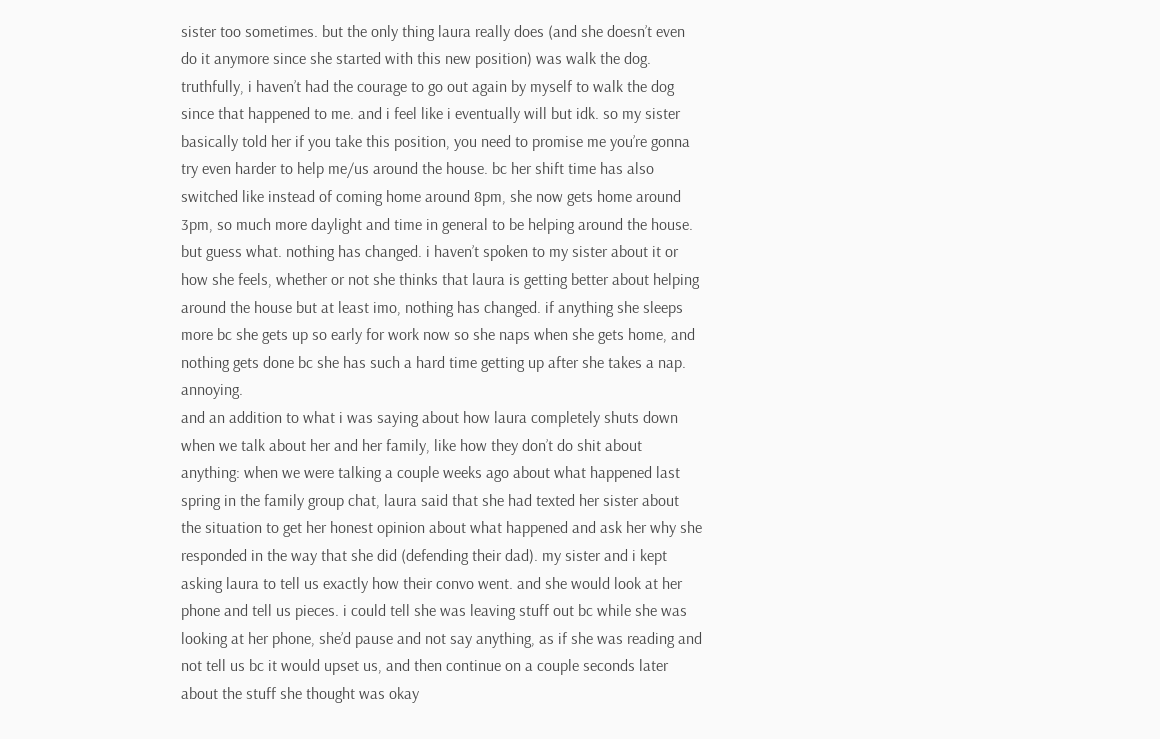sister too sometimes. but the only thing laura really does (and she doesn’t even do it anymore since she started with this new position) was walk the dog. truthfully, i haven’t had the courage to go out again by myself to walk the dog since that happened to me. and i feel like i eventually will but idk. so my sister basically told her if you take this position, you need to promise me you’re gonna try even harder to help me/us around the house. bc her shift time has also switched like instead of coming home around 8pm, she now gets home around 3pm, so much more daylight and time in general to be helping around the house. but guess what. nothing has changed. i haven’t spoken to my sister about it or how she feels, whether or not she thinks that laura is getting better about helping around the house but at least imo, nothing has changed. if anything she sleeps more bc she gets up so early for work now so she naps when she gets home, and nothing gets done bc she has such a hard time getting up after she takes a nap. annoying.
and an addition to what i was saying about how laura completely shuts down when we talk about her and her family, like how they don’t do shit about anything: when we were talking a couple weeks ago about what happened last spring in the family group chat, laura said that she had texted her sister about the situation to get her honest opinion about what happened and ask her why she responded in the way that she did (defending their dad). my sister and i kept asking laura to tell us exactly how their convo went. and she would look at her phone and tell us pieces. i could tell she was leaving stuff out bc while she was looking at her phone, she’d pause and not say anything, as if she was reading and not tell us bc it would upset us, and then continue on a couple seconds later about the stuff she thought was okay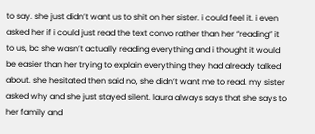to say. she just didn’t want us to shit on her sister. i could feel it. i even asked her if i could just read the text convo rather than her “reading” it to us, bc she wasn’t actually reading everything and i thought it would be easier than her trying to explain everything they had already talked about. she hesitated then said no, she didn’t want me to read. my sister asked why and she just stayed silent. laura always says that she says to her family and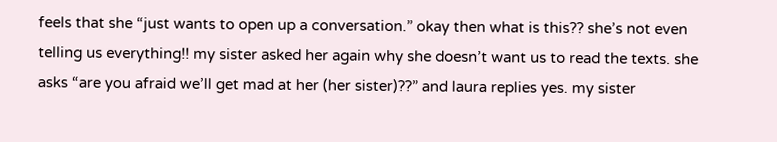feels that she “just wants to open up a conversation.” okay then what is this?? she’s not even telling us everything!! my sister asked her again why she doesn’t want us to read the texts. she asks “are you afraid we’ll get mad at her (her sister)??” and laura replies yes. my sister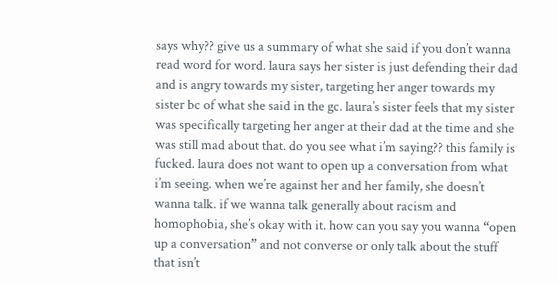says why?? give us a summary of what she said if you don’t wanna read word for word. laura says her sister is just defending their dad and is angry towards my sister, targeting her anger towards my sister bc of what she said in the gc. laura’s sister feels that my sister was specifically targeting her anger at their dad at the time and she was still mad about that. do you see what i’m saying?? this family is fucked. laura does not want to open up a conversation from what i’m seeing. when we’re against her and her family, she doesn’t wanna talk. if we wanna talk generally about racism and homophobia, she’s okay with it. how can you say you wanna “open up a conversation” and not converse or only talk about the stuff that isn’t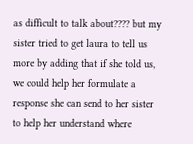as difficult to talk about???? but my sister tried to get laura to tell us more by adding that if she told us, we could help her formulate a response she can send to her sister to help her understand where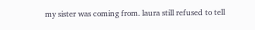my sister was coming from. laura still refused to tell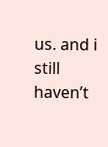us. and i still haven’t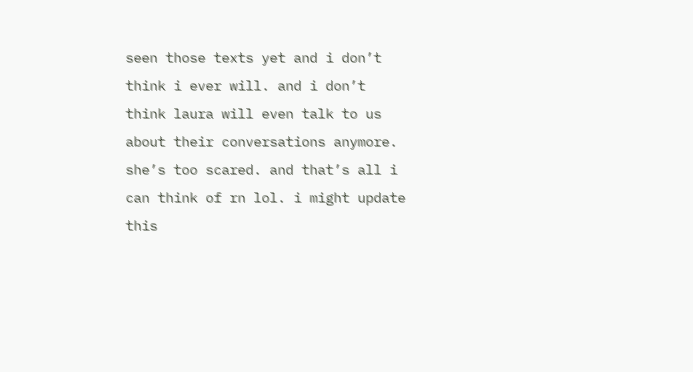seen those texts yet and i don’t think i ever will. and i don’t think laura will even talk to us about their conversations anymore. she’s too scared. and that’s all i can think of rn lol. i might update this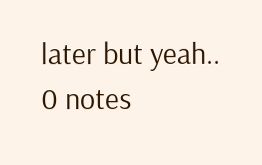later but yeah..
0 notes